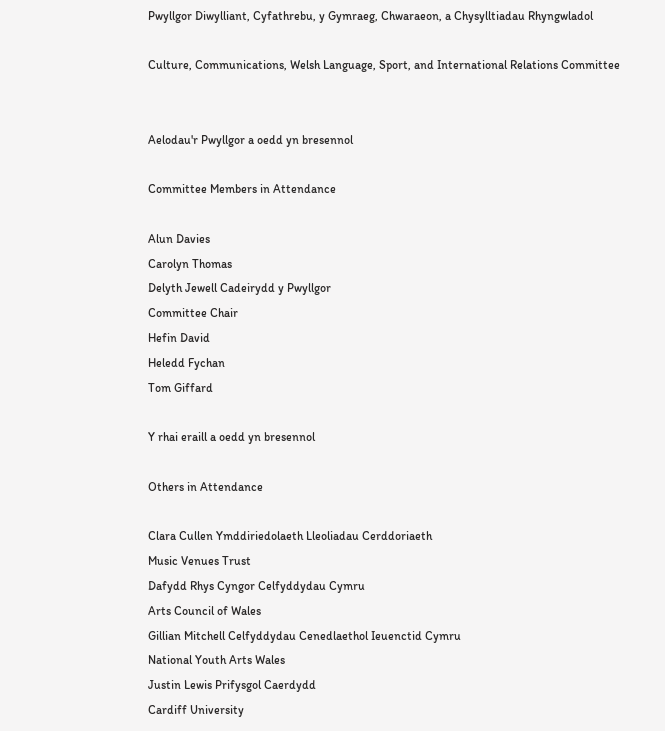Pwyllgor Diwylliant, Cyfathrebu, y Gymraeg, Chwaraeon, a Chysylltiadau Rhyngwladol

Culture, Communications, Welsh Language, Sport, and International Relations Committee


Aelodau'r Pwyllgor a oedd yn bresennol

Committee Members in Attendance

Alun Davies
Carolyn Thomas
Delyth Jewell Cadeirydd y Pwyllgor
Committee Chair
Hefin David
Heledd Fychan
Tom Giffard

Y rhai eraill a oedd yn bresennol

Others in Attendance

Clara Cullen Ymddiriedolaeth Lleoliadau Cerddoriaeth
Music Venues Trust
Dafydd Rhys Cyngor Celfyddydau Cymru
Arts Council of Wales
Gillian Mitchell Celfyddydau Cenedlaethol Ieuenctid Cymru
National Youth Arts Wales
Justin Lewis Prifysgol Caerdydd
Cardiff University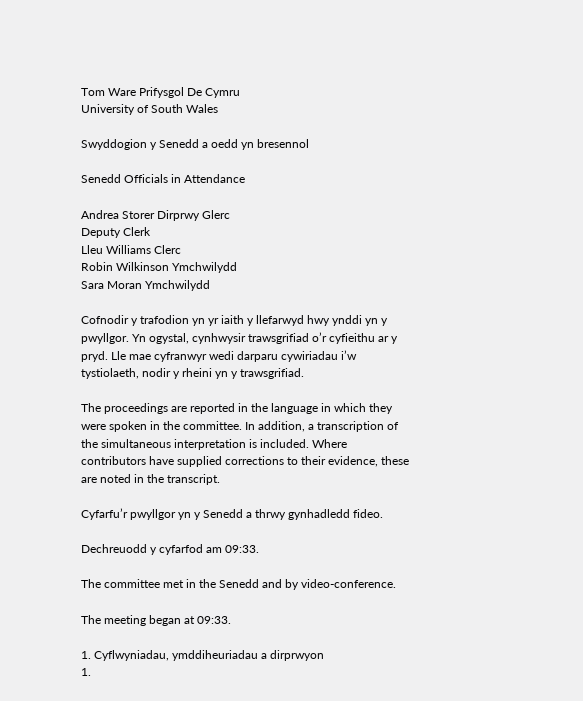Tom Ware Prifysgol De Cymru
University of South Wales

Swyddogion y Senedd a oedd yn bresennol

Senedd Officials in Attendance

Andrea Storer Dirprwy Glerc
Deputy Clerk
Lleu Williams Clerc
Robin Wilkinson Ymchwilydd
Sara Moran Ymchwilydd

Cofnodir y trafodion yn yr iaith y llefarwyd hwy ynddi yn y pwyllgor. Yn ogystal, cynhwysir trawsgrifiad o’r cyfieithu ar y pryd. Lle mae cyfranwyr wedi darparu cywiriadau i’w tystiolaeth, nodir y rheini yn y trawsgrifiad.

The proceedings are reported in the language in which they were spoken in the committee. In addition, a transcription of the simultaneous interpretation is included. Where contributors have supplied corrections to their evidence, these are noted in the transcript.

Cyfarfu’r pwyllgor yn y Senedd a thrwy gynhadledd fideo.

Dechreuodd y cyfarfod am 09:33.

The committee met in the Senedd and by video-conference.

The meeting began at 09:33.

1. Cyflwyniadau, ymddiheuriadau a dirprwyon
1.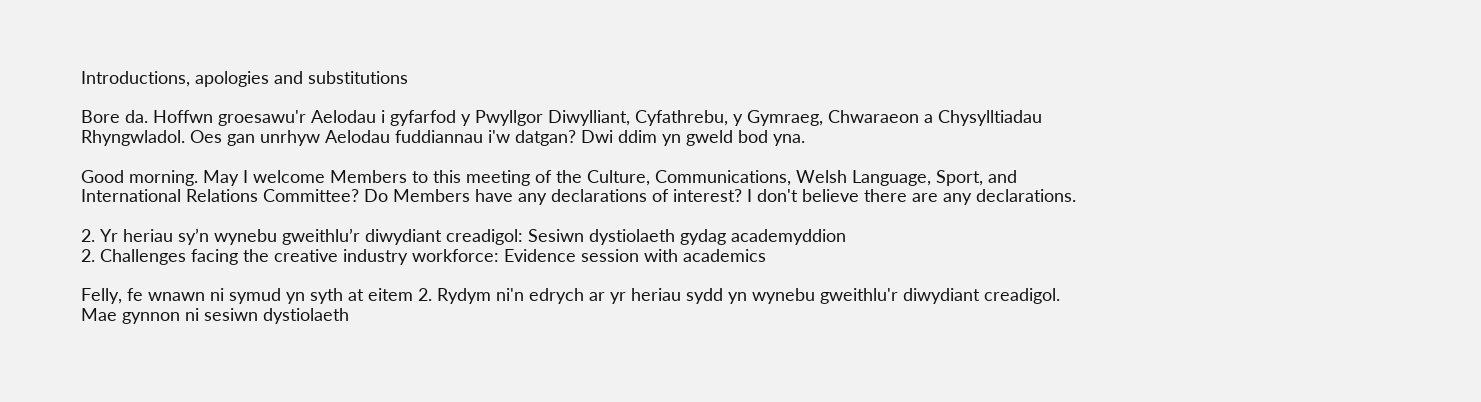Introductions, apologies and substitutions

Bore da. Hoffwn groesawu'r Aelodau i gyfarfod y Pwyllgor Diwylliant, Cyfathrebu, y Gymraeg, Chwaraeon a Chysylltiadau Rhyngwladol. Oes gan unrhyw Aelodau fuddiannau i'w datgan? Dwi ddim yn gweld bod yna.

Good morning. May I welcome Members to this meeting of the Culture, Communications, Welsh Language, Sport, and International Relations Committee? Do Members have any declarations of interest? I don't believe there are any declarations.

2. Yr heriau sy’n wynebu gweithlu’r diwydiant creadigol: Sesiwn dystiolaeth gydag academyddion
2. Challenges facing the creative industry workforce: Evidence session with academics

Felly, fe wnawn ni symud yn syth at eitem 2. Rydym ni'n edrych ar yr heriau sydd yn wynebu gweithlu'r diwydiant creadigol. Mae gynnon ni sesiwn dystiolaeth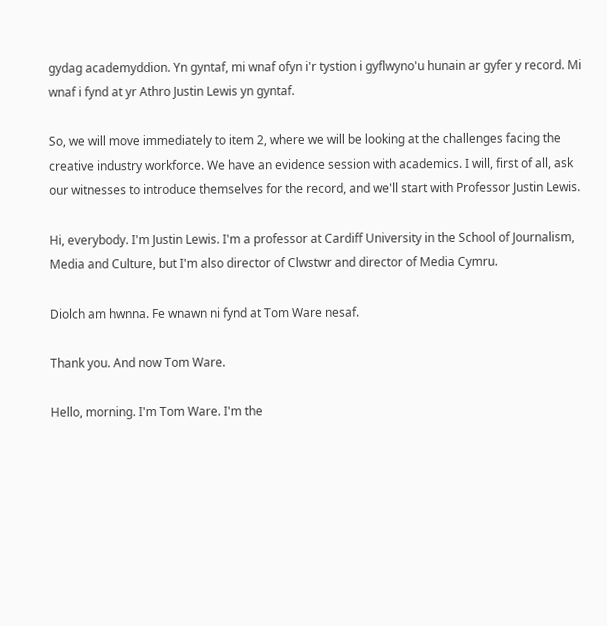gydag academyddion. Yn gyntaf, mi wnaf ofyn i'r tystion i gyflwyno'u hunain ar gyfer y record. Mi wnaf i fynd at yr Athro Justin Lewis yn gyntaf.

So, we will move immediately to item 2, where we will be looking at the challenges facing the creative industry workforce. We have an evidence session with academics. I will, first of all, ask our witnesses to introduce themselves for the record, and we'll start with Professor Justin Lewis.

Hi, everybody. I'm Justin Lewis. I'm a professor at Cardiff University in the School of Journalism, Media and Culture, but I'm also director of Clwstwr and director of Media Cymru.

Diolch am hwnna. Fe wnawn ni fynd at Tom Ware nesaf.

Thank you. And now Tom Ware.

Hello, morning. I'm Tom Ware. I'm the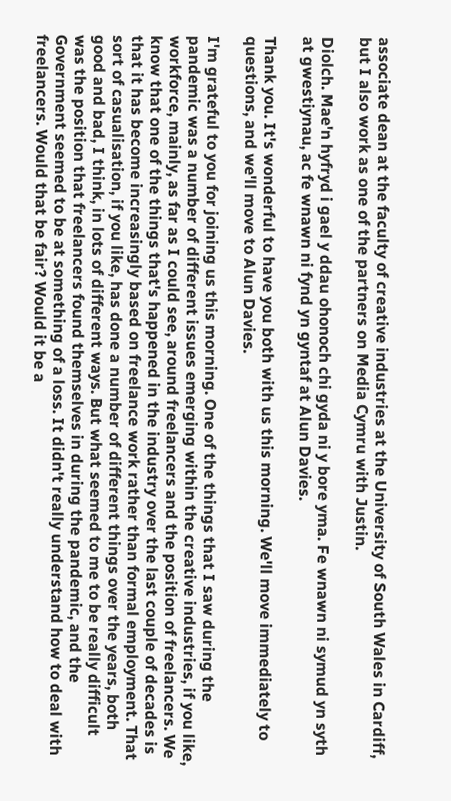associate dean at the faculty of creative industries at the University of South Wales in Cardiff, but I also work as one of the partners on Media Cymru with Justin.

Diolch. Mae'n hyfryd i gael y ddau ohonoch chi gyda ni y bore yma. Fe wnawn ni symud yn syth at gwestiynau, ac fe wnawn ni fynd yn gyntaf at Alun Davies.

Thank you. It's wonderful to have you both with us this morning. We'll move immediately to questions, and we'll move to Alun Davies.

I'm grateful to you for joining us this morning. One of the things that I saw during the pandemic was a number of different issues emerging within the creative industries, if you like, workforce, mainly, as far as I could see, around freelancers and the position of freelancers. We know that one of the things that's happened in the industry over the last couple of decades is that it has become increasingly based on freelance work rather than formal employment. That sort of casualisation, if you like, has done a number of different things over the years, both good and bad, I think, in lots of different ways. But what seemed to me to be really difficult was the position that freelancers found themselves in during the pandemic, and the Government seemed to be at something of a loss. It didn't really understand how to deal with freelancers. Would that be fair? Would it be a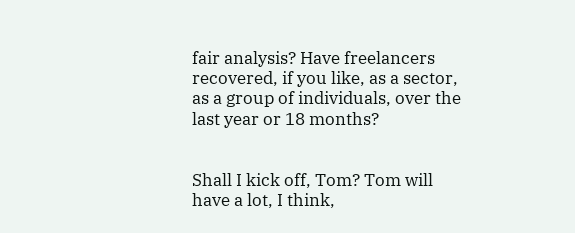fair analysis? Have freelancers recovered, if you like, as a sector, as a group of individuals, over the last year or 18 months?


Shall I kick off, Tom? Tom will have a lot, I think,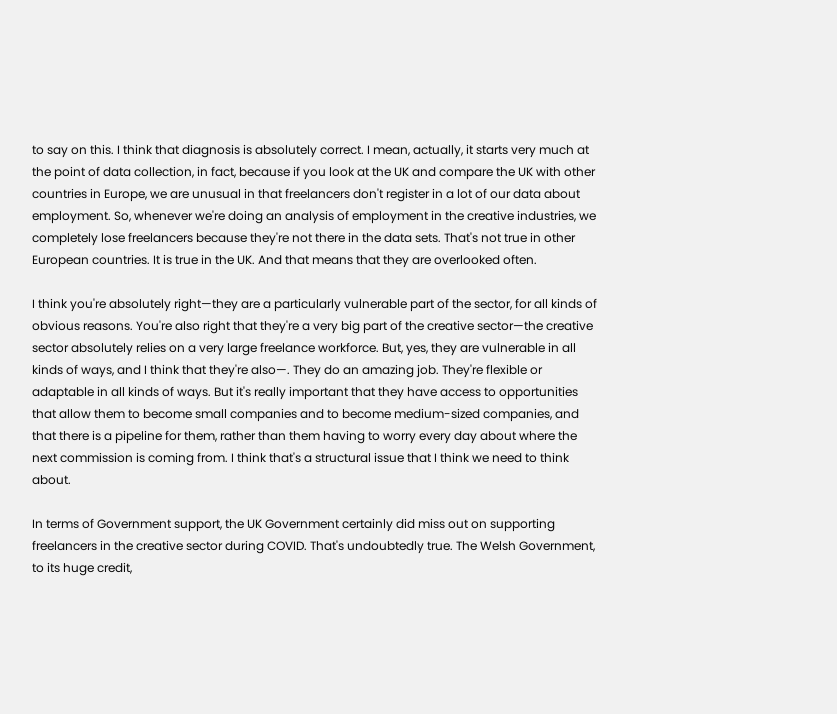to say on this. I think that diagnosis is absolutely correct. I mean, actually, it starts very much at the point of data collection, in fact, because if you look at the UK and compare the UK with other countries in Europe, we are unusual in that freelancers don't register in a lot of our data about employment. So, whenever we're doing an analysis of employment in the creative industries, we completely lose freelancers because they're not there in the data sets. That's not true in other European countries. It is true in the UK. And that means that they are overlooked often.

I think you're absolutely right—they are a particularly vulnerable part of the sector, for all kinds of obvious reasons. You're also right that they're a very big part of the creative sector—the creative sector absolutely relies on a very large freelance workforce. But, yes, they are vulnerable in all kinds of ways, and I think that they're also—. They do an amazing job. They're flexible or adaptable in all kinds of ways. But it's really important that they have access to opportunities that allow them to become small companies and to become medium-sized companies, and that there is a pipeline for them, rather than them having to worry every day about where the next commission is coming from. I think that's a structural issue that I think we need to think about.

In terms of Government support, the UK Government certainly did miss out on supporting freelancers in the creative sector during COVID. That's undoubtedly true. The Welsh Government, to its huge credit,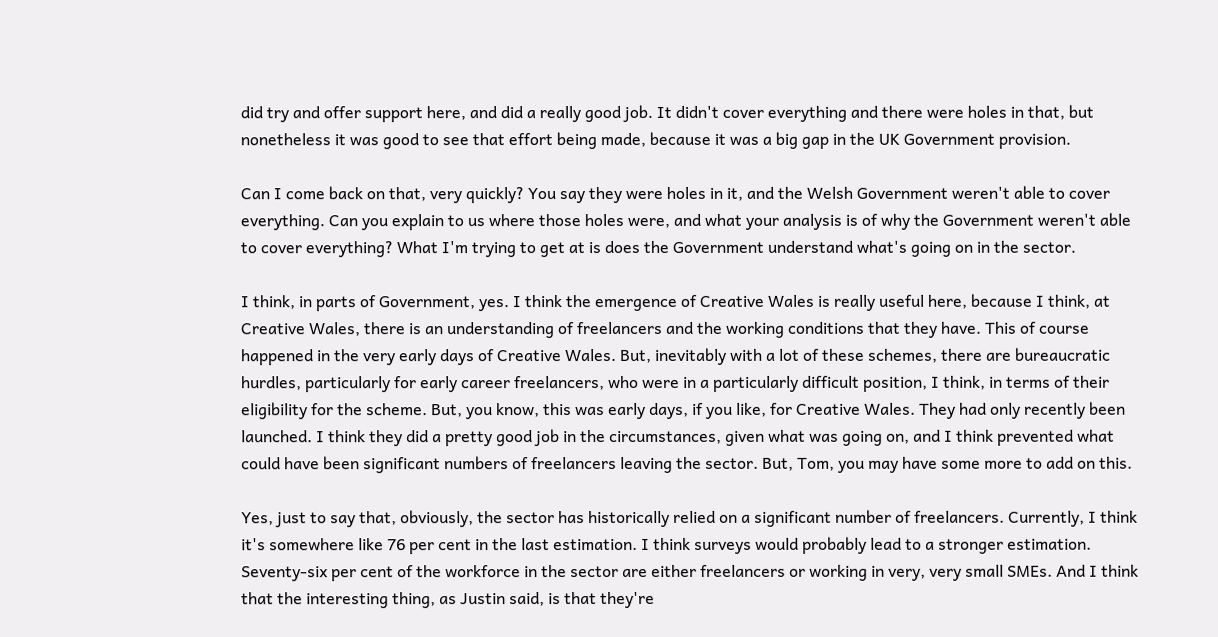did try and offer support here, and did a really good job. It didn't cover everything and there were holes in that, but nonetheless it was good to see that effort being made, because it was a big gap in the UK Government provision.

Can I come back on that, very quickly? You say they were holes in it, and the Welsh Government weren't able to cover everything. Can you explain to us where those holes were, and what your analysis is of why the Government weren't able to cover everything? What I'm trying to get at is does the Government understand what's going on in the sector.

I think, in parts of Government, yes. I think the emergence of Creative Wales is really useful here, because I think, at Creative Wales, there is an understanding of freelancers and the working conditions that they have. This of course happened in the very early days of Creative Wales. But, inevitably with a lot of these schemes, there are bureaucratic hurdles, particularly for early career freelancers, who were in a particularly difficult position, I think, in terms of their eligibility for the scheme. But, you know, this was early days, if you like, for Creative Wales. They had only recently been launched. I think they did a pretty good job in the circumstances, given what was going on, and I think prevented what could have been significant numbers of freelancers leaving the sector. But, Tom, you may have some more to add on this.

Yes, just to say that, obviously, the sector has historically relied on a significant number of freelancers. Currently, I think it's somewhere like 76 per cent in the last estimation. I think surveys would probably lead to a stronger estimation. Seventy-six per cent of the workforce in the sector are either freelancers or working in very, very small SMEs. And I think that the interesting thing, as Justin said, is that they're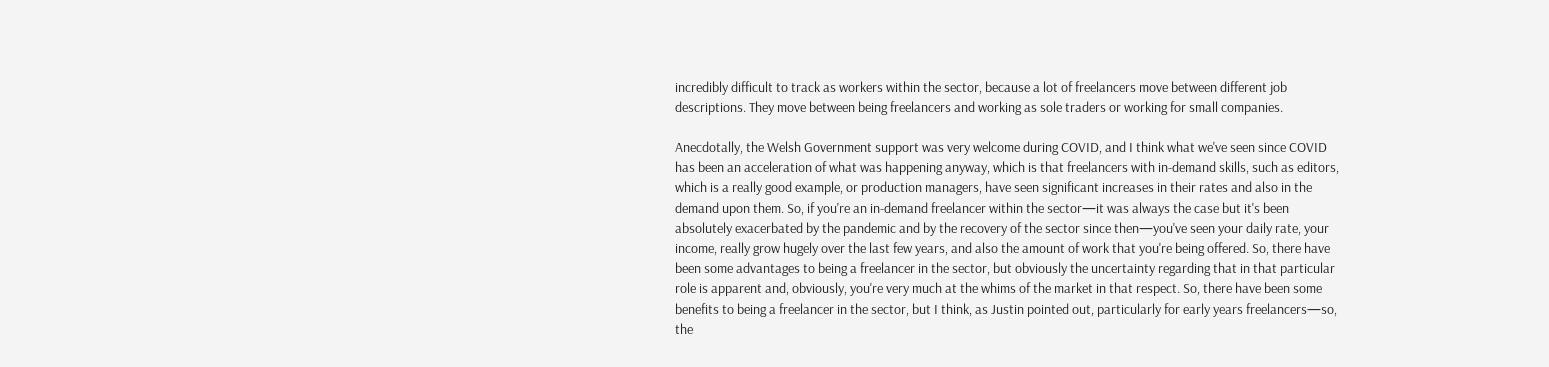incredibly difficult to track as workers within the sector, because a lot of freelancers move between different job descriptions. They move between being freelancers and working as sole traders or working for small companies.

Anecdotally, the Welsh Government support was very welcome during COVID, and I think what we've seen since COVID has been an acceleration of what was happening anyway, which is that freelancers with in-demand skills, such as editors, which is a really good example, or production managers, have seen significant increases in their rates and also in the demand upon them. So, if you're an in-demand freelancer within the sector—it was always the case but it's been absolutely exacerbated by the pandemic and by the recovery of the sector since then—you've seen your daily rate, your income, really grow hugely over the last few years, and also the amount of work that you're being offered. So, there have been some advantages to being a freelancer in the sector, but obviously the uncertainty regarding that in that particular role is apparent and, obviously, you're very much at the whims of the market in that respect. So, there have been some benefits to being a freelancer in the sector, but I think, as Justin pointed out, particularly for early years freelancers—so, the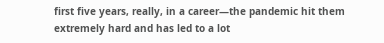first five years, really, in a career—the pandemic hit them extremely hard and has led to a lot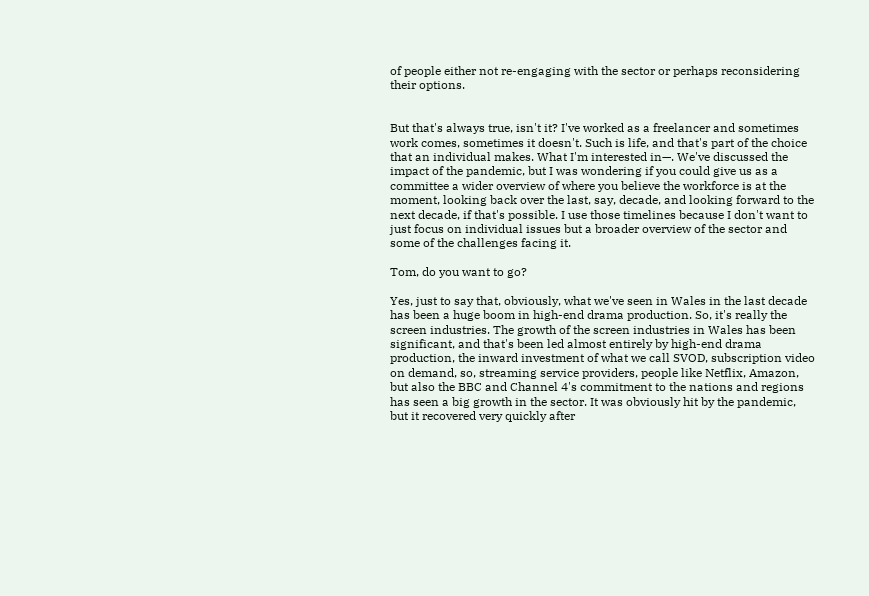of people either not re-engaging with the sector or perhaps reconsidering their options.


But that's always true, isn't it? I've worked as a freelancer and sometimes work comes, sometimes it doesn't. Such is life, and that's part of the choice that an individual makes. What I'm interested in—. We've discussed the impact of the pandemic, but I was wondering if you could give us as a committee a wider overview of where you believe the workforce is at the moment, looking back over the last, say, decade, and looking forward to the next decade, if that's possible. I use those timelines because I don't want to just focus on individual issues but a broader overview of the sector and some of the challenges facing it.

Tom, do you want to go?

Yes, just to say that, obviously, what we've seen in Wales in the last decade has been a huge boom in high-end drama production. So, it's really the screen industries. The growth of the screen industries in Wales has been significant, and that's been led almost entirely by high-end drama production, the inward investment of what we call SVOD, subscription video on demand, so, streaming service providers, people like Netflix, Amazon, but also the BBC and Channel 4's commitment to the nations and regions has seen a big growth in the sector. It was obviously hit by the pandemic, but it recovered very quickly after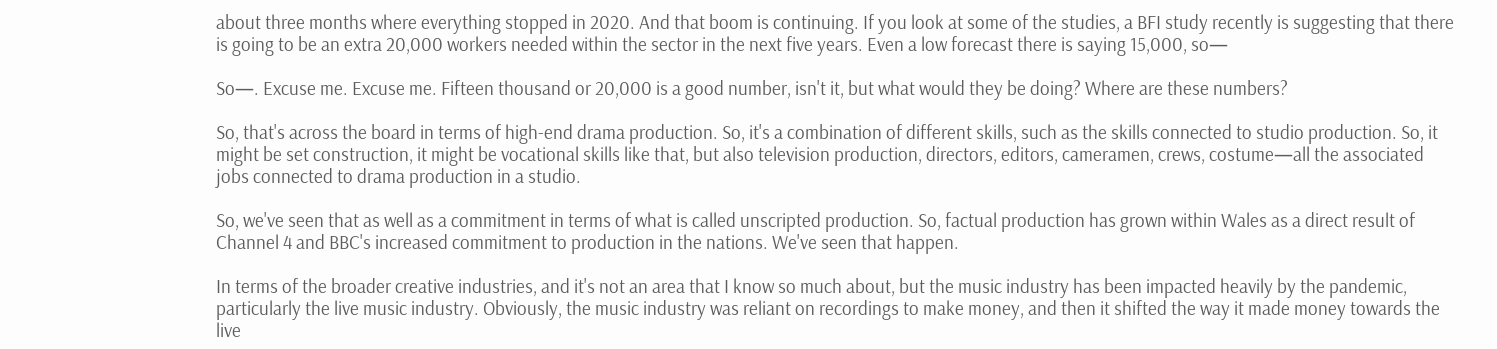about three months where everything stopped in 2020. And that boom is continuing. If you look at some of the studies, a BFI study recently is suggesting that there is going to be an extra 20,000 workers needed within the sector in the next five years. Even a low forecast there is saying 15,000, so—

So—. Excuse me. Excuse me. Fifteen thousand or 20,000 is a good number, isn't it, but what would they be doing? Where are these numbers?

So, that's across the board in terms of high-end drama production. So, it's a combination of different skills, such as the skills connected to studio production. So, it might be set construction, it might be vocational skills like that, but also television production, directors, editors, cameramen, crews, costume—all the associated jobs connected to drama production in a studio.

So, we've seen that as well as a commitment in terms of what is called unscripted production. So, factual production has grown within Wales as a direct result of Channel 4 and BBC's increased commitment to production in the nations. We've seen that happen.

In terms of the broader creative industries, and it's not an area that I know so much about, but the music industry has been impacted heavily by the pandemic, particularly the live music industry. Obviously, the music industry was reliant on recordings to make money, and then it shifted the way it made money towards the live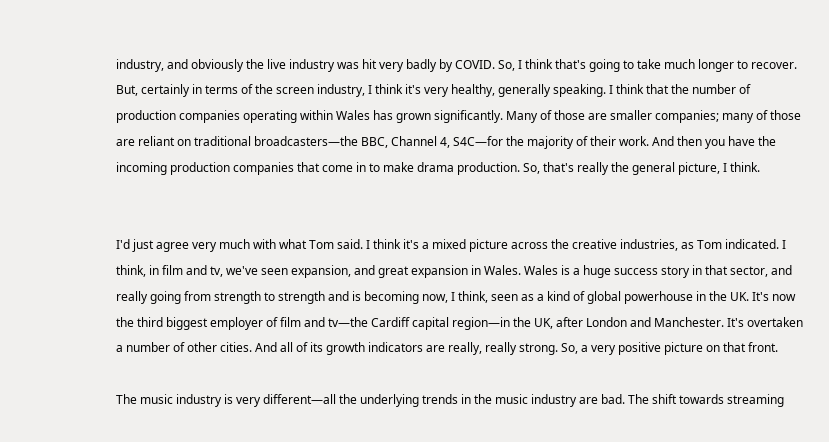industry, and obviously the live industry was hit very badly by COVID. So, I think that's going to take much longer to recover. But, certainly in terms of the screen industry, I think it's very healthy, generally speaking. I think that the number of production companies operating within Wales has grown significantly. Many of those are smaller companies; many of those are reliant on traditional broadcasters—the BBC, Channel 4, S4C—for the majority of their work. And then you have the incoming production companies that come in to make drama production. So, that's really the general picture, I think.


I'd just agree very much with what Tom said. I think it's a mixed picture across the creative industries, as Tom indicated. I think, in film and tv, we've seen expansion, and great expansion in Wales. Wales is a huge success story in that sector, and really going from strength to strength and is becoming now, I think, seen as a kind of global powerhouse in the UK. It's now the third biggest employer of film and tv—the Cardiff capital region—in the UK, after London and Manchester. It's overtaken a number of other cities. And all of its growth indicators are really, really strong. So, a very positive picture on that front.

The music industry is very different—all the underlying trends in the music industry are bad. The shift towards streaming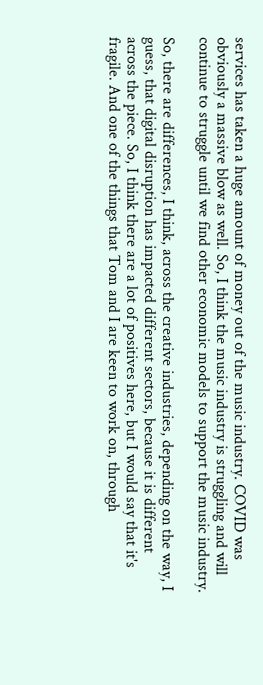services has taken a huge amount of money out of the music industry. COVID was obviously a massive blow as well. So, I think the music industry is struggling and will continue to struggle until we find other economic models to support the music industry.

So, there are differences, I think, across the creative industries, depending on the way, I guess, that digital disruption has impacted different sectors, because it is different across the piece. So, I think there are a lot of positives here, but I would say that it's fragile. And one of the things that Tom and I are keen to work on, through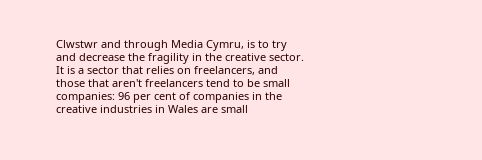Clwstwr and through Media Cymru, is to try and decrease the fragility in the creative sector. It is a sector that relies on freelancers, and those that aren't freelancers tend to be small companies: 96 per cent of companies in the creative industries in Wales are small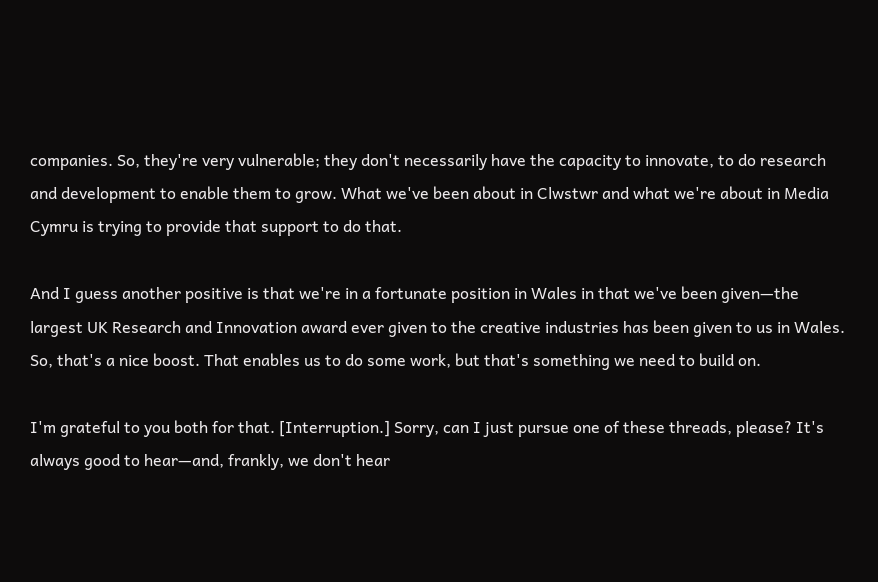companies. So, they're very vulnerable; they don't necessarily have the capacity to innovate, to do research and development to enable them to grow. What we've been about in Clwstwr and what we're about in Media Cymru is trying to provide that support to do that.

And I guess another positive is that we're in a fortunate position in Wales in that we've been given—the largest UK Research and Innovation award ever given to the creative industries has been given to us in Wales. So, that's a nice boost. That enables us to do some work, but that's something we need to build on.

I'm grateful to you both for that. [Interruption.] Sorry, can I just pursue one of these threads, please? It's always good to hear—and, frankly, we don't hear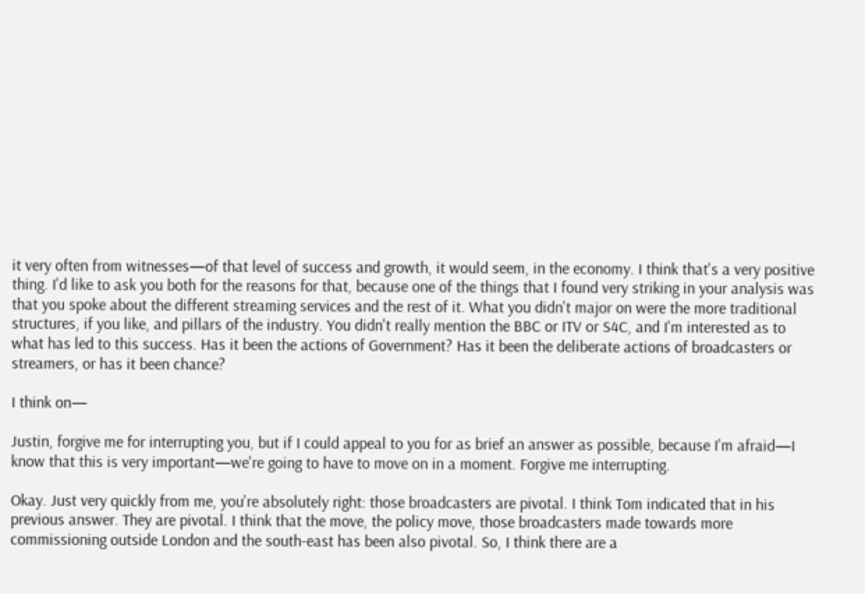it very often from witnesses—of that level of success and growth, it would seem, in the economy. I think that's a very positive thing. I'd like to ask you both for the reasons for that, because one of the things that I found very striking in your analysis was that you spoke about the different streaming services and the rest of it. What you didn't major on were the more traditional structures, if you like, and pillars of the industry. You didn't really mention the BBC or ITV or S4C, and I'm interested as to what has led to this success. Has it been the actions of Government? Has it been the deliberate actions of broadcasters or streamers, or has it been chance?

I think on—

Justin, forgive me for interrupting you, but if I could appeal to you for as brief an answer as possible, because I'm afraid—I know that this is very important—we're going to have to move on in a moment. Forgive me interrupting.

Okay. Just very quickly from me, you're absolutely right: those broadcasters are pivotal. I think Tom indicated that in his previous answer. They are pivotal. I think that the move, the policy move, those broadcasters made towards more commissioning outside London and the south-east has been also pivotal. So, I think there are a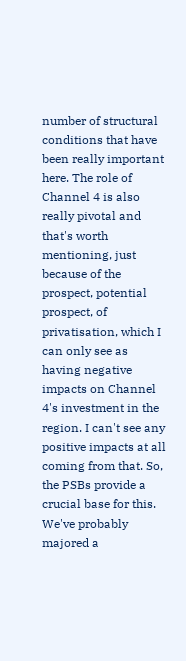number of structural conditions that have been really important here. The role of Channel 4 is also really pivotal and that's worth mentioning, just because of the prospect, potential prospect, of privatisation, which I can only see as having negative impacts on Channel 4's investment in the region. I can't see any positive impacts at all coming from that. So, the PSBs provide a crucial base for this. We've probably majored a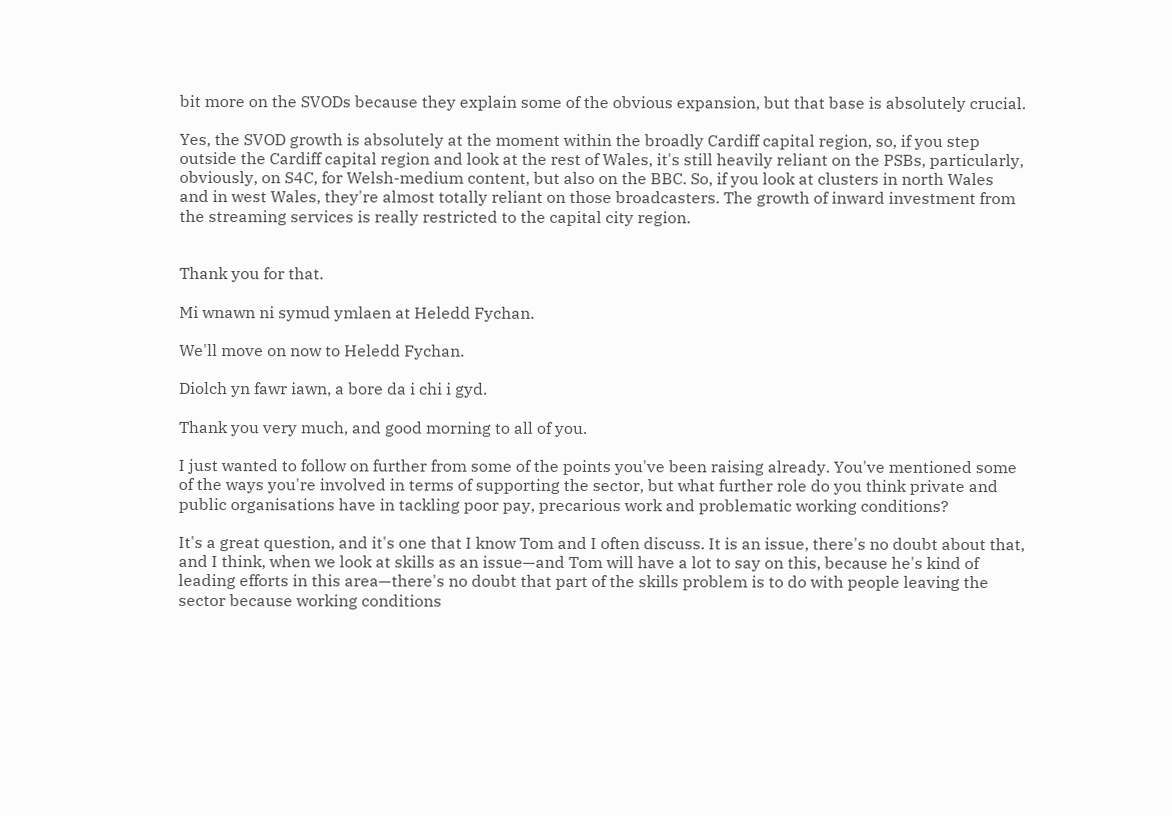bit more on the SVODs because they explain some of the obvious expansion, but that base is absolutely crucial.

Yes, the SVOD growth is absolutely at the moment within the broadly Cardiff capital region, so, if you step outside the Cardiff capital region and look at the rest of Wales, it's still heavily reliant on the PSBs, particularly, obviously, on S4C, for Welsh-medium content, but also on the BBC. So, if you look at clusters in north Wales and in west Wales, they're almost totally reliant on those broadcasters. The growth of inward investment from the streaming services is really restricted to the capital city region.


Thank you for that.

Mi wnawn ni symud ymlaen at Heledd Fychan.

We'll move on now to Heledd Fychan.

Diolch yn fawr iawn, a bore da i chi i gyd.

Thank you very much, and good morning to all of you.

I just wanted to follow on further from some of the points you've been raising already. You've mentioned some of the ways you're involved in terms of supporting the sector, but what further role do you think private and public organisations have in tackling poor pay, precarious work and problematic working conditions?

It's a great question, and it's one that I know Tom and I often discuss. It is an issue, there's no doubt about that, and I think, when we look at skills as an issue—and Tom will have a lot to say on this, because he's kind of leading efforts in this area—there's no doubt that part of the skills problem is to do with people leaving the sector because working conditions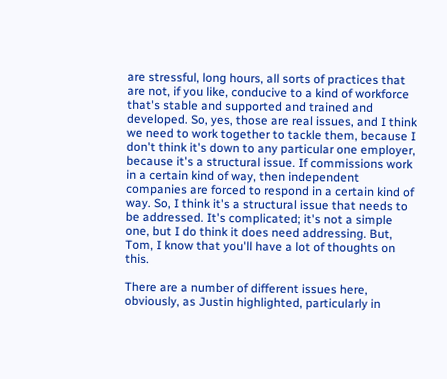are stressful, long hours, all sorts of practices that are not, if you like, conducive to a kind of workforce that's stable and supported and trained and developed. So, yes, those are real issues, and I think we need to work together to tackle them, because I don't think it's down to any particular one employer, because it's a structural issue. If commissions work in a certain kind of way, then independent companies are forced to respond in a certain kind of way. So, I think it's a structural issue that needs to be addressed. It's complicated; it's not a simple one, but I do think it does need addressing. But, Tom, I know that you'll have a lot of thoughts on this.

There are a number of different issues here, obviously, as Justin highlighted, particularly in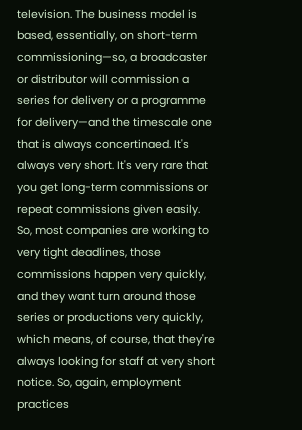television. The business model is based, essentially, on short-term commissioning—so, a broadcaster or distributor will commission a series for delivery or a programme for delivery—and the timescale one that is always concertinaed. It's always very short. It's very rare that you get long-term commissions or repeat commissions given easily. So, most companies are working to very tight deadlines, those commissions happen very quickly, and they want turn around those series or productions very quickly, which means, of course, that they're always looking for staff at very short notice. So, again, employment practices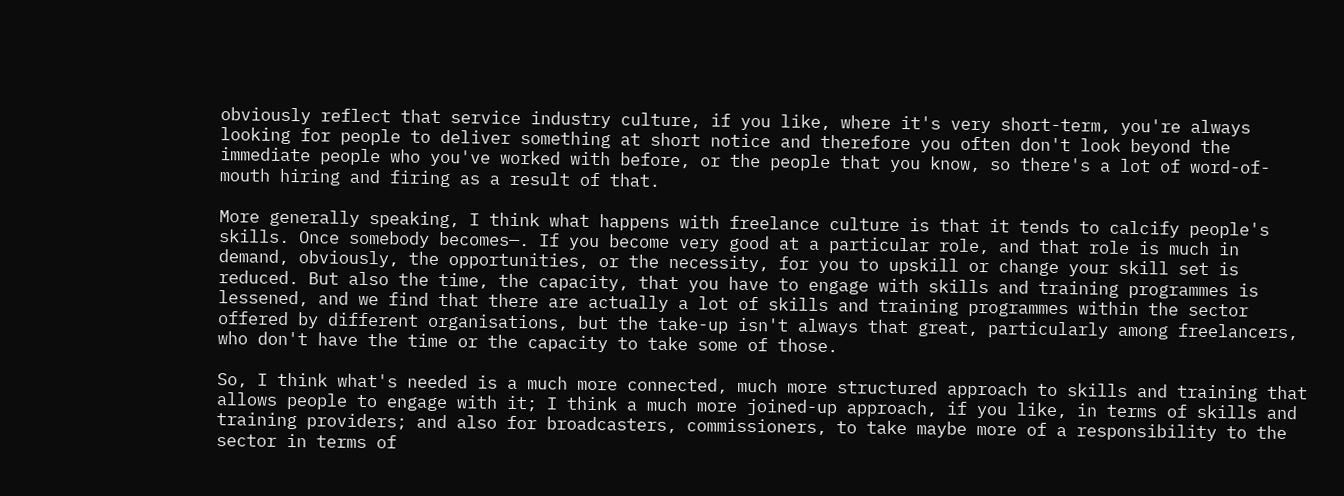obviously reflect that service industry culture, if you like, where it's very short-term, you're always looking for people to deliver something at short notice and therefore you often don't look beyond the immediate people who you've worked with before, or the people that you know, so there's a lot of word-of-mouth hiring and firing as a result of that.

More generally speaking, I think what happens with freelance culture is that it tends to calcify people's skills. Once somebody becomes—. If you become very good at a particular role, and that role is much in demand, obviously, the opportunities, or the necessity, for you to upskill or change your skill set is reduced. But also the time, the capacity, that you have to engage with skills and training programmes is lessened, and we find that there are actually a lot of skills and training programmes within the sector offered by different organisations, but the take-up isn't always that great, particularly among freelancers, who don't have the time or the capacity to take some of those.

So, I think what's needed is a much more connected, much more structured approach to skills and training that allows people to engage with it; I think a much more joined-up approach, if you like, in terms of skills and training providers; and also for broadcasters, commissioners, to take maybe more of a responsibility to the sector in terms of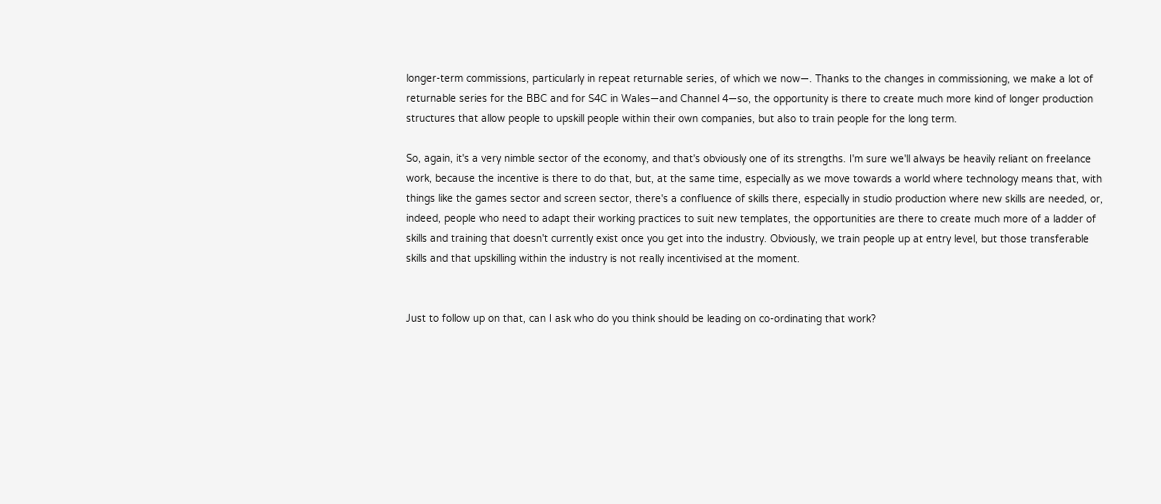longer-term commissions, particularly in repeat returnable series, of which we now—. Thanks to the changes in commissioning, we make a lot of returnable series for the BBC and for S4C in Wales—and Channel 4—so, the opportunity is there to create much more kind of longer production structures that allow people to upskill people within their own companies, but also to train people for the long term.

So, again, it's a very nimble sector of the economy, and that's obviously one of its strengths. I'm sure we'll always be heavily reliant on freelance work, because the incentive is there to do that, but, at the same time, especially as we move towards a world where technology means that, with things like the games sector and screen sector, there's a confluence of skills there, especially in studio production where new skills are needed, or, indeed, people who need to adapt their working practices to suit new templates, the opportunities are there to create much more of a ladder of skills and training that doesn't currently exist once you get into the industry. Obviously, we train people up at entry level, but those transferable skills and that upskilling within the industry is not really incentivised at the moment.


Just to follow up on that, can I ask who do you think should be leading on co-ordinating that work?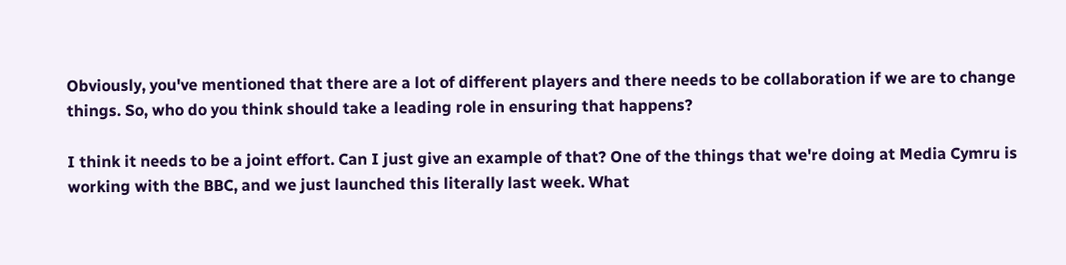Obviously, you've mentioned that there are a lot of different players and there needs to be collaboration if we are to change things. So, who do you think should take a leading role in ensuring that happens?

I think it needs to be a joint effort. Can I just give an example of that? One of the things that we're doing at Media Cymru is working with the BBC, and we just launched this literally last week. What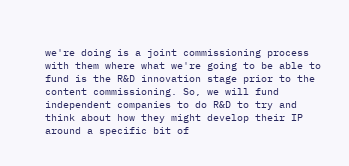we're doing is a joint commissioning process with them where what we're going to be able to fund is the R&D innovation stage prior to the content commissioning. So, we will fund independent companies to do R&D to try and think about how they might develop their IP around a specific bit of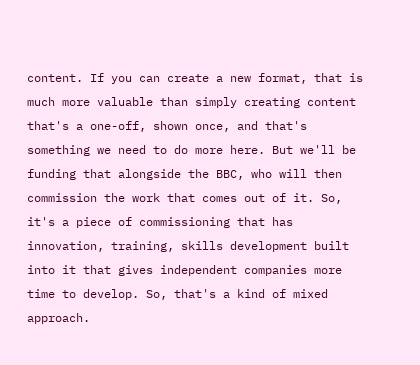content. If you can create a new format, that is much more valuable than simply creating content that's a one-off, shown once, and that's something we need to do more here. But we'll be funding that alongside the BBC, who will then commission the work that comes out of it. So, it's a piece of commissioning that has innovation, training, skills development built into it that gives independent companies more time to develop. So, that's a kind of mixed approach.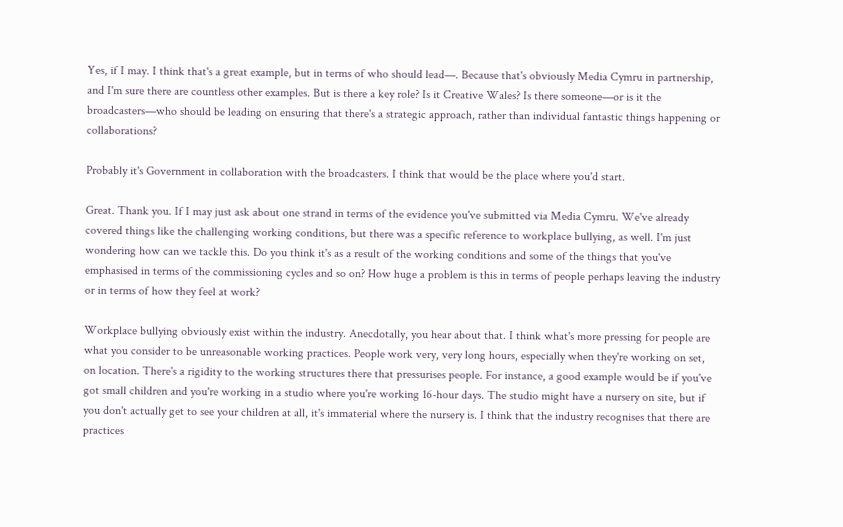Yes, if I may. I think that's a great example, but in terms of who should lead—. Because that's obviously Media Cymru in partnership, and I'm sure there are countless other examples. But is there a key role? Is it Creative Wales? Is there someone—or is it the broadcasters—who should be leading on ensuring that there's a strategic approach, rather than individual fantastic things happening or collaborations?

Probably it's Government in collaboration with the broadcasters. I think that would be the place where you'd start.

Great. Thank you. If I may just ask about one strand in terms of the evidence you've submitted via Media Cymru. We've already covered things like the challenging working conditions, but there was a specific reference to workplace bullying, as well. I'm just wondering how can we tackle this. Do you think it's as a result of the working conditions and some of the things that you've emphasised in terms of the commissioning cycles and so on? How huge a problem is this in terms of people perhaps leaving the industry or in terms of how they feel at work?

Workplace bullying obviously exist within the industry. Anecdotally, you hear about that. I think what's more pressing for people are what you consider to be unreasonable working practices. People work very, very long hours, especially when they're working on set, on location. There's a rigidity to the working structures there that pressurises people. For instance, a good example would be if you've got small children and you're working in a studio where you're working 16-hour days. The studio might have a nursery on site, but if you don't actually get to see your children at all, it's immaterial where the nursery is. I think that the industry recognises that there are practices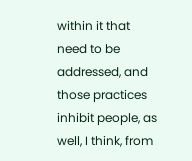within it that need to be addressed, and those practices inhibit people, as well, I think, from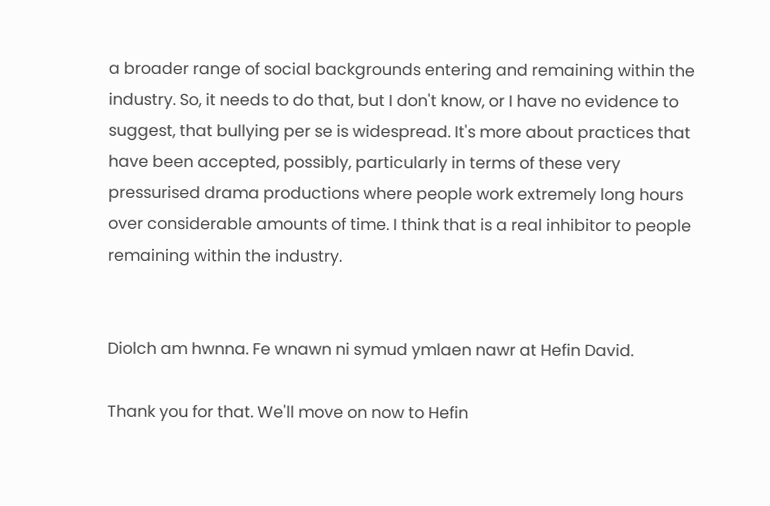a broader range of social backgrounds entering and remaining within the industry. So, it needs to do that, but I don't know, or I have no evidence to suggest, that bullying per se is widespread. It's more about practices that have been accepted, possibly, particularly in terms of these very pressurised drama productions where people work extremely long hours over considerable amounts of time. I think that is a real inhibitor to people remaining within the industry.


Diolch am hwnna. Fe wnawn ni symud ymlaen nawr at Hefin David.

Thank you for that. We'll move on now to Hefin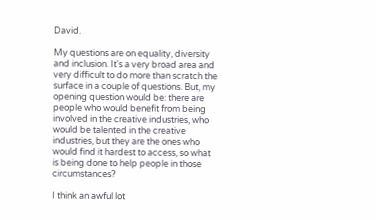David.

My questions are on equality, diversity and inclusion. It's a very broad area and very difficult to do more than scratch the surface in a couple of questions. But, my opening question would be: there are people who would benefit from being involved in the creative industries, who would be talented in the creative industries, but they are the ones who would find it hardest to access, so what is being done to help people in those circumstances?

I think an awful lot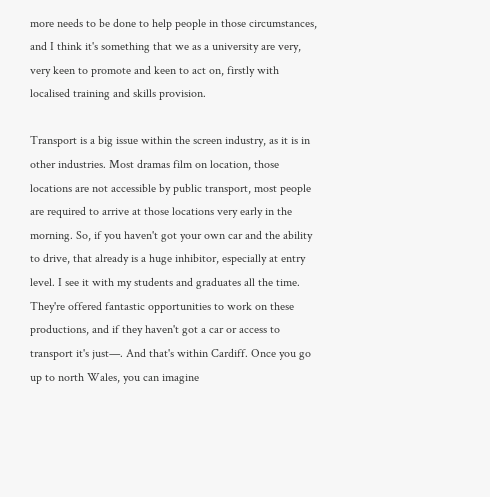more needs to be done to help people in those circumstances, and I think it's something that we as a university are very, very keen to promote and keen to act on, firstly with localised training and skills provision.

Transport is a big issue within the screen industry, as it is in other industries. Most dramas film on location, those locations are not accessible by public transport, most people are required to arrive at those locations very early in the morning. So, if you haven't got your own car and the ability to drive, that already is a huge inhibitor, especially at entry level. I see it with my students and graduates all the time. They're offered fantastic opportunities to work on these productions, and if they haven't got a car or access to transport it's just—. And that's within Cardiff. Once you go up to north Wales, you can imagine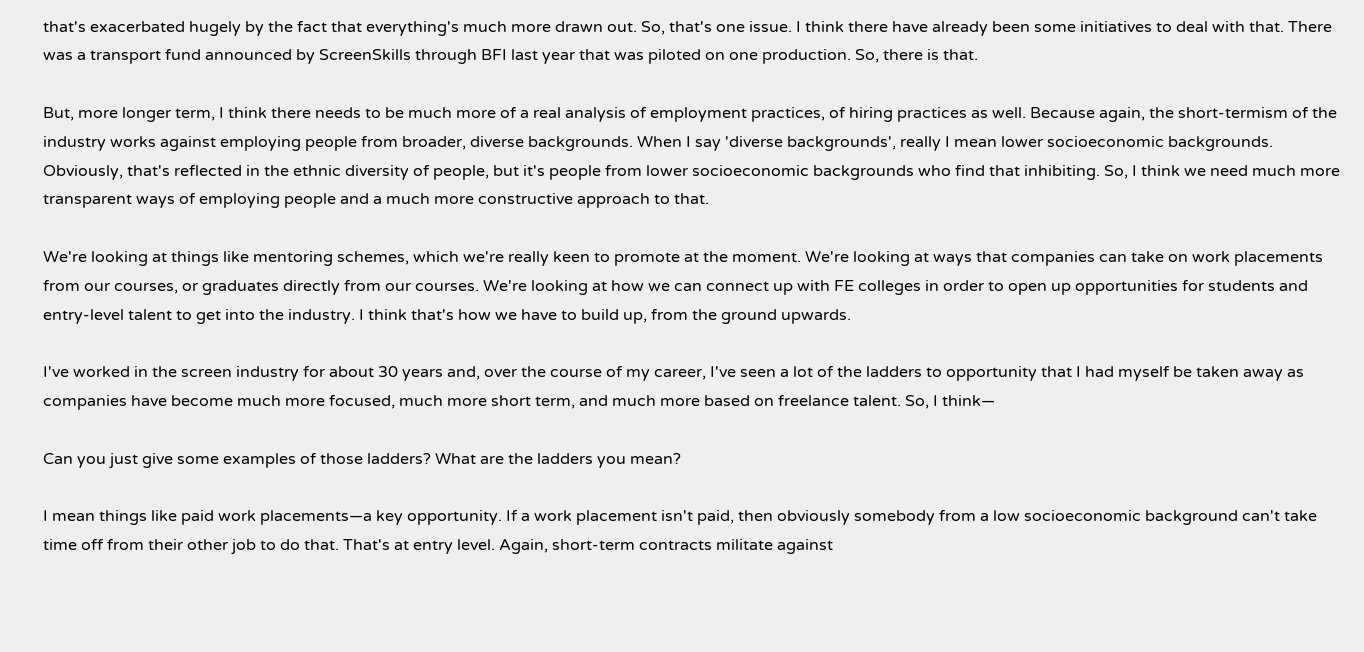that's exacerbated hugely by the fact that everything's much more drawn out. So, that's one issue. I think there have already been some initiatives to deal with that. There was a transport fund announced by ScreenSkills through BFI last year that was piloted on one production. So, there is that.

But, more longer term, I think there needs to be much more of a real analysis of employment practices, of hiring practices as well. Because again, the short-termism of the industry works against employing people from broader, diverse backgrounds. When I say 'diverse backgrounds', really I mean lower socioeconomic backgrounds. Obviously, that's reflected in the ethnic diversity of people, but it's people from lower socioeconomic backgrounds who find that inhibiting. So, I think we need much more transparent ways of employing people and a much more constructive approach to that.

We're looking at things like mentoring schemes, which we're really keen to promote at the moment. We're looking at ways that companies can take on work placements from our courses, or graduates directly from our courses. We're looking at how we can connect up with FE colleges in order to open up opportunities for students and entry-level talent to get into the industry. I think that's how we have to build up, from the ground upwards.

I've worked in the screen industry for about 30 years and, over the course of my career, I've seen a lot of the ladders to opportunity that I had myself be taken away as companies have become much more focused, much more short term, and much more based on freelance talent. So, I think—

Can you just give some examples of those ladders? What are the ladders you mean?

I mean things like paid work placements—a key opportunity. If a work placement isn't paid, then obviously somebody from a low socioeconomic background can't take time off from their other job to do that. That's at entry level. Again, short-term contracts militate against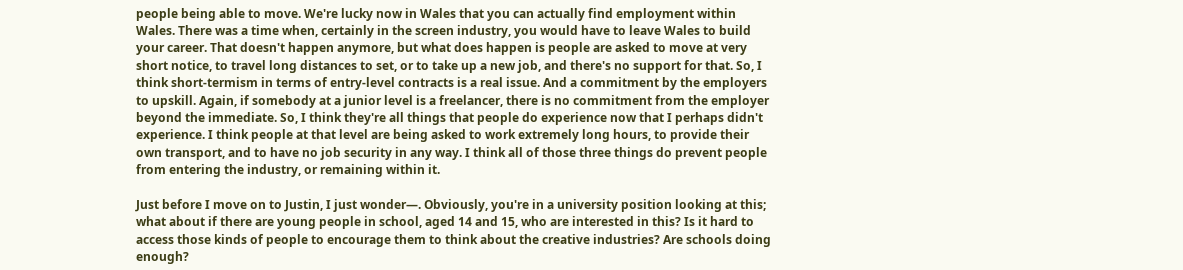people being able to move. We're lucky now in Wales that you can actually find employment within Wales. There was a time when, certainly in the screen industry, you would have to leave Wales to build your career. That doesn't happen anymore, but what does happen is people are asked to move at very short notice, to travel long distances to set, or to take up a new job, and there's no support for that. So, I think short-termism in terms of entry-level contracts is a real issue. And a commitment by the employers to upskill. Again, if somebody at a junior level is a freelancer, there is no commitment from the employer beyond the immediate. So, I think they're all things that people do experience now that I perhaps didn't experience. I think people at that level are being asked to work extremely long hours, to provide their own transport, and to have no job security in any way. I think all of those three things do prevent people from entering the industry, or remaining within it.

Just before I move on to Justin, I just wonder—. Obviously, you're in a university position looking at this; what about if there are young people in school, aged 14 and 15, who are interested in this? Is it hard to access those kinds of people to encourage them to think about the creative industries? Are schools doing enough?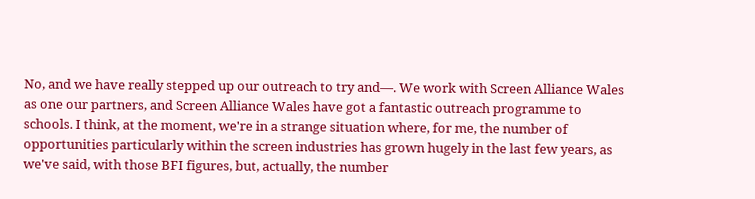No, and we have really stepped up our outreach to try and—. We work with Screen Alliance Wales as one our partners, and Screen Alliance Wales have got a fantastic outreach programme to schools. I think, at the moment, we're in a strange situation where, for me, the number of opportunities particularly within the screen industries has grown hugely in the last few years, as we've said, with those BFI figures, but, actually, the number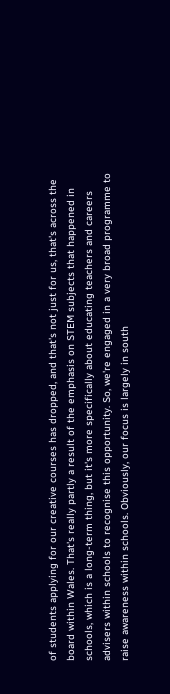of students applying for our creative courses has dropped, and that's not just for us, that's across the board within Wales. That's really partly a result of the emphasis on STEM subjects that happened in schools, which is a long-term thing, but it's more specifically about educating teachers and careers advisers within schools to recognise this opportunity. So, we're engaged in a very broad programme to raise awareness within schools. Obviously, our focus is largely in south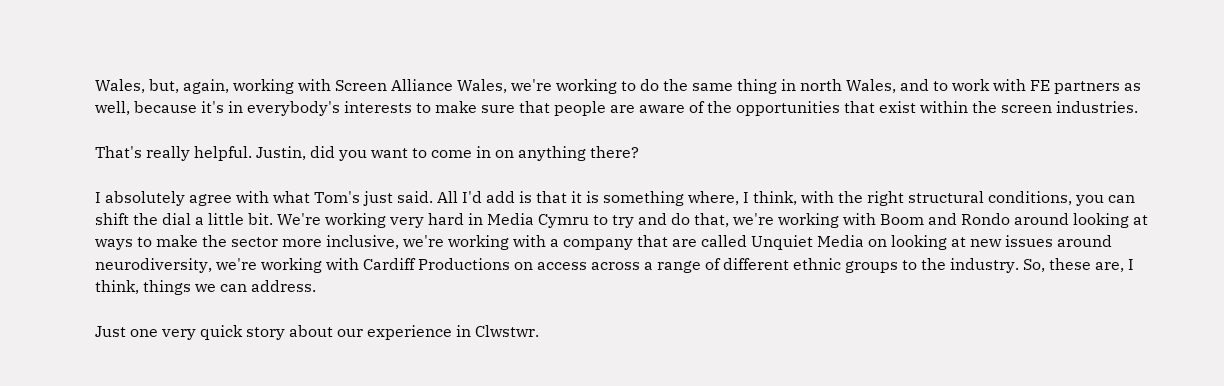Wales, but, again, working with Screen Alliance Wales, we're working to do the same thing in north Wales, and to work with FE partners as well, because it's in everybody's interests to make sure that people are aware of the opportunities that exist within the screen industries.

That's really helpful. Justin, did you want to come in on anything there?

I absolutely agree with what Tom's just said. All I'd add is that it is something where, I think, with the right structural conditions, you can shift the dial a little bit. We're working very hard in Media Cymru to try and do that, we're working with Boom and Rondo around looking at ways to make the sector more inclusive, we're working with a company that are called Unquiet Media on looking at new issues around neurodiversity, we're working with Cardiff Productions on access across a range of different ethnic groups to the industry. So, these are, I think, things we can address.

Just one very quick story about our experience in Clwstwr.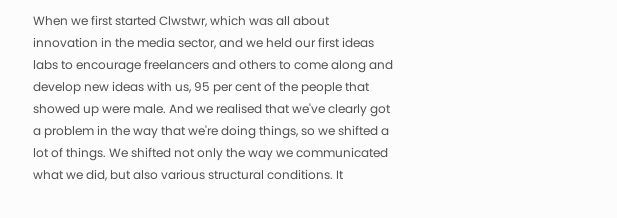When we first started Clwstwr, which was all about innovation in the media sector, and we held our first ideas labs to encourage freelancers and others to come along and develop new ideas with us, 95 per cent of the people that showed up were male. And we realised that we've clearly got a problem in the way that we're doing things, so we shifted a lot of things. We shifted not only the way we communicated what we did, but also various structural conditions. It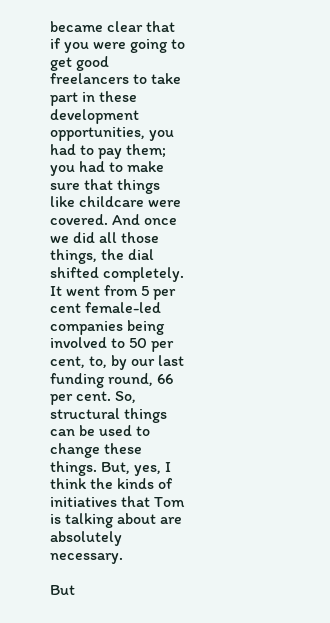became clear that if you were going to get good freelancers to take part in these development opportunities, you had to pay them; you had to make sure that things like childcare were covered. And once we did all those things, the dial shifted completely. It went from 5 per cent female-led companies being involved to 50 per cent, to, by our last funding round, 66 per cent. So, structural things can be used to change these things. But, yes, I think the kinds of initiatives that Tom is talking about are absolutely necessary.

But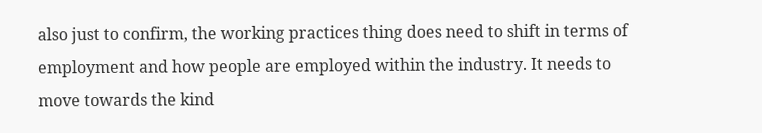also just to confirm, the working practices thing does need to shift in terms of employment and how people are employed within the industry. It needs to move towards the kind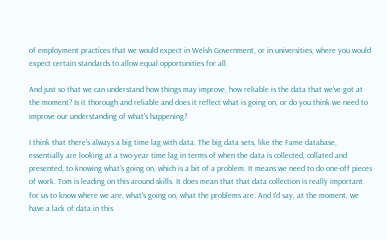of employment practices that we would expect in Welsh Government, or in universities, where you would expect certain standards to allow equal opportunities for all.

And just so that we can understand how things may improve, how reliable is the data that we've got at the moment? Is it thorough and reliable and does it reflect what is going on, or do you think we need to improve our understanding of what's happening?

I think that there's always a big time lag with data. The big data sets, like the Fame database, essentially are looking at a two-year time lag in terms of when the data is collected, collated and presented, to knowing what's going on, which is a bit of a problem. It means we need to do one-off pieces of work. Tom is leading on this around skills. It does mean that that data collection is really important for us to know where we are, what's going on, what the problems are. And I'd say, at the moment, we have a lack of data in this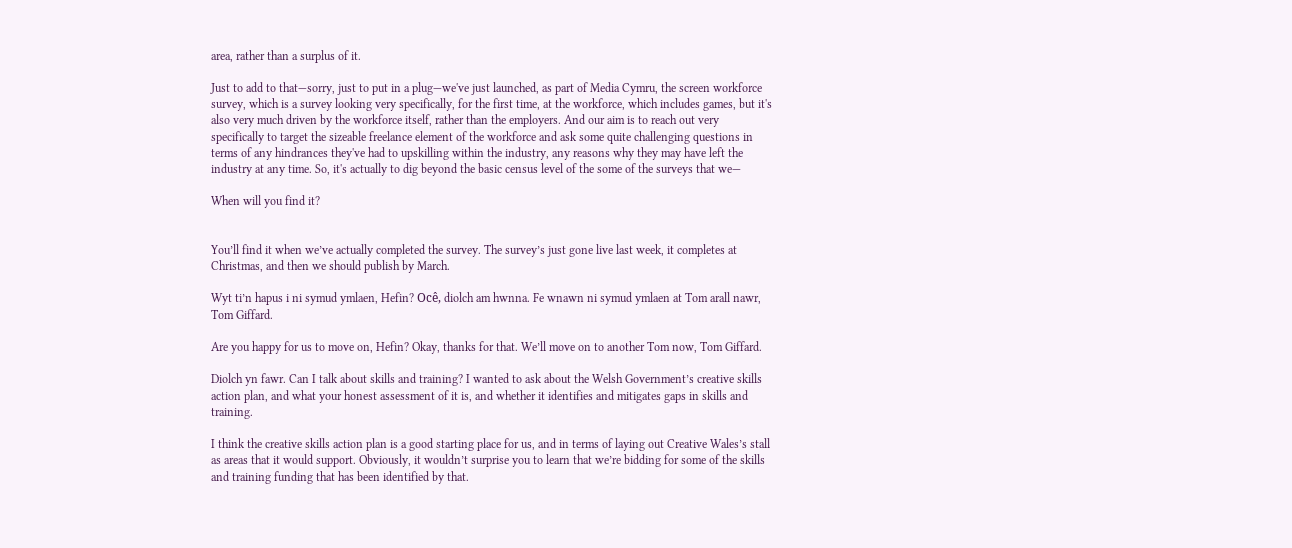area, rather than a surplus of it.

Just to add to that—sorry, just to put in a plug—we've just launched, as part of Media Cymru, the screen workforce survey, which is a survey looking very specifically, for the first time, at the workforce, which includes games, but it's also very much driven by the workforce itself, rather than the employers. And our aim is to reach out very specifically to target the sizeable freelance element of the workforce and ask some quite challenging questions in terms of any hindrances they've had to upskilling within the industry, any reasons why they may have left the industry at any time. So, it's actually to dig beyond the basic census level of the some of the surveys that we—

When will you find it?


You’ll find it when we’ve actually completed the survey. The survey’s just gone live last week, it completes at Christmas, and then we should publish by March.

Wyt ti’n hapus i ni symud ymlaen, Hefin? Ocê, diolch am hwnna. Fe wnawn ni symud ymlaen at Tom arall nawr, Tom Giffard.

Are you happy for us to move on, Hefin? Okay, thanks for that. We’ll move on to another Tom now, Tom Giffard.

Diolch yn fawr. Can I talk about skills and training? I wanted to ask about the Welsh Government’s creative skills action plan, and what your honest assessment of it is, and whether it identifies and mitigates gaps in skills and training.

I think the creative skills action plan is a good starting place for us, and in terms of laying out Creative Wales’s stall as areas that it would support. Obviously, it wouldn’t surprise you to learn that we’re bidding for some of the skills and training funding that has been identified by that.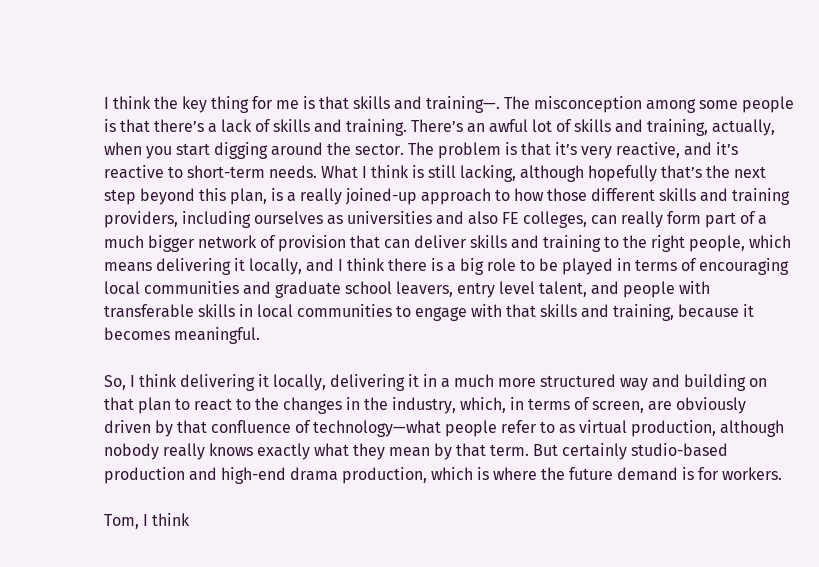I think the key thing for me is that skills and training—. The misconception among some people is that there’s a lack of skills and training. There’s an awful lot of skills and training, actually, when you start digging around the sector. The problem is that it’s very reactive, and it’s reactive to short-term needs. What I think is still lacking, although hopefully that’s the next step beyond this plan, is a really joined-up approach to how those different skills and training providers, including ourselves as universities and also FE colleges, can really form part of a much bigger network of provision that can deliver skills and training to the right people, which means delivering it locally, and I think there is a big role to be played in terms of encouraging local communities and graduate school leavers, entry level talent, and people with transferable skills in local communities to engage with that skills and training, because it becomes meaningful.

So, I think delivering it locally, delivering it in a much more structured way and building on that plan to react to the changes in the industry, which, in terms of screen, are obviously driven by that confluence of technology—what people refer to as virtual production, although nobody really knows exactly what they mean by that term. But certainly studio-based production and high-end drama production, which is where the future demand is for workers.

Tom, I think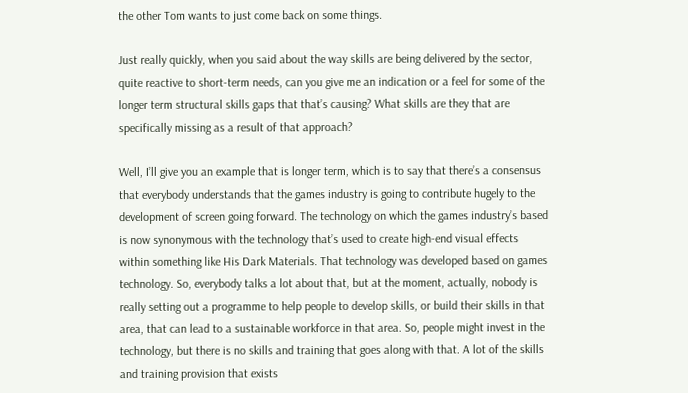the other Tom wants to just come back on some things.

Just really quickly, when you said about the way skills are being delivered by the sector, quite reactive to short-term needs, can you give me an indication or a feel for some of the longer term structural skills gaps that that’s causing? What skills are they that are specifically missing as a result of that approach?

Well, I’ll give you an example that is longer term, which is to say that there’s a consensus that everybody understands that the games industry is going to contribute hugely to the development of screen going forward. The technology on which the games industry’s based is now synonymous with the technology that’s used to create high-end visual effects within something like His Dark Materials. That technology was developed based on games technology. So, everybody talks a lot about that, but at the moment, actually, nobody is really setting out a programme to help people to develop skills, or build their skills in that area, that can lead to a sustainable workforce in that area. So, people might invest in the technology, but there is no skills and training that goes along with that. A lot of the skills and training provision that exists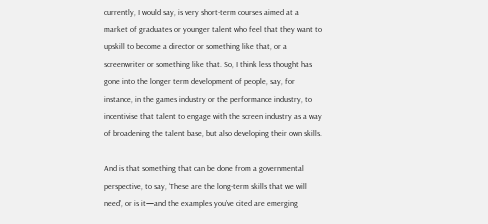currently, I would say, is very short-term courses aimed at a market of graduates or younger talent who feel that they want to upskill to become a director or something like that, or a screenwriter or something like that. So, I think less thought has gone into the longer term development of people, say, for instance, in the games industry or the performance industry, to incentivise that talent to engage with the screen industry as a way of broadening the talent base, but also developing their own skills.

And is that something that can be done from a governmental perspective, to say, ‘These are the long-term skills that we will need’, or is it—and the examples you’ve cited are emerging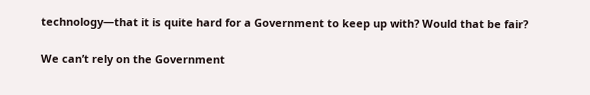technology—that it is quite hard for a Government to keep up with? Would that be fair?

We can’t rely on the Government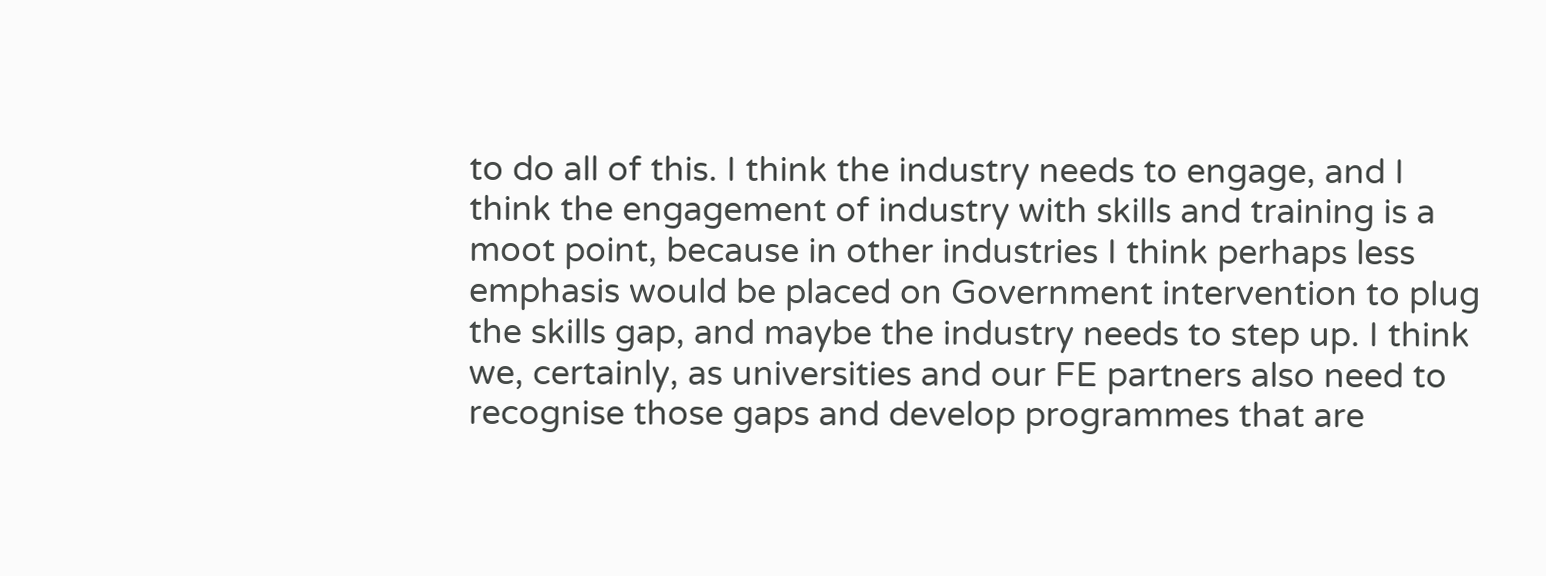to do all of this. I think the industry needs to engage, and I think the engagement of industry with skills and training is a moot point, because in other industries I think perhaps less emphasis would be placed on Government intervention to plug the skills gap, and maybe the industry needs to step up. I think we, certainly, as universities and our FE partners also need to recognise those gaps and develop programmes that are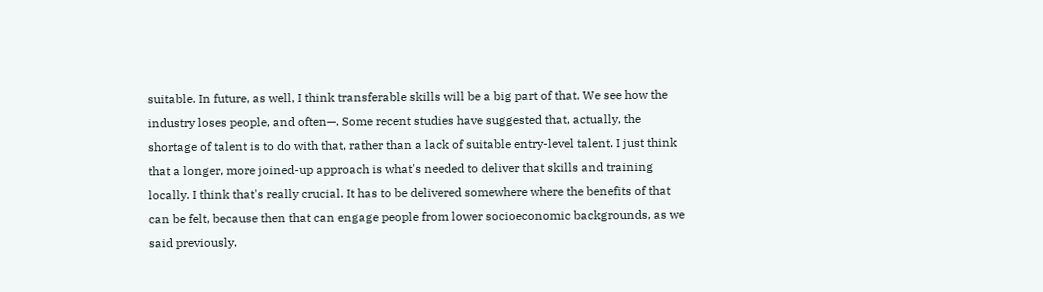suitable. In future, as well, I think transferable skills will be a big part of that. We see how the industry loses people, and often—. Some recent studies have suggested that, actually, the shortage of talent is to do with that, rather than a lack of suitable entry-level talent. I just think that a longer, more joined-up approach is what's needed to deliver that skills and training locally. I think that's really crucial. It has to be delivered somewhere where the benefits of that can be felt, because then that can engage people from lower socioeconomic backgrounds, as we said previously.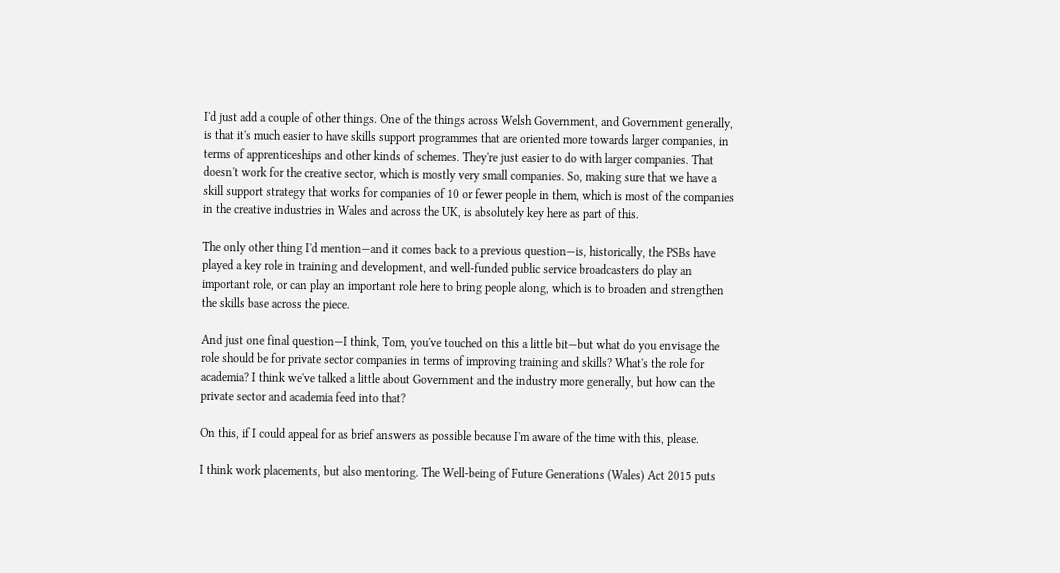I'd just add a couple of other things. One of the things across Welsh Government, and Government generally, is that it's much easier to have skills support programmes that are oriented more towards larger companies, in terms of apprenticeships and other kinds of schemes. They're just easier to do with larger companies. That doesn't work for the creative sector, which is mostly very small companies. So, making sure that we have a skill support strategy that works for companies of 10 or fewer people in them, which is most of the companies in the creative industries in Wales and across the UK, is absolutely key here as part of this.

The only other thing I'd mention—and it comes back to a previous question—is, historically, the PSBs have played a key role in training and development, and well-funded public service broadcasters do play an important role, or can play an important role here to bring people along, which is to broaden and strengthen the skills base across the piece.

And just one final question—I think, Tom, you've touched on this a little bit—but what do you envisage the role should be for private sector companies in terms of improving training and skills? What's the role for academia? I think we've talked a little about Government and the industry more generally, but how can the private sector and academia feed into that?

On this, if I could appeal for as brief answers as possible because I'm aware of the time with this, please.

I think work placements, but also mentoring. The Well-being of Future Generations (Wales) Act 2015 puts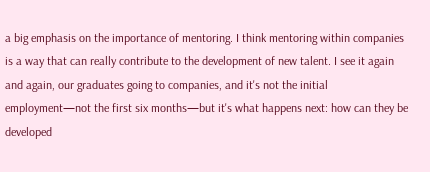a big emphasis on the importance of mentoring. I think mentoring within companies is a way that can really contribute to the development of new talent. I see it again and again, our graduates going to companies, and it's not the initial employment—not the first six months—but it's what happens next: how can they be developed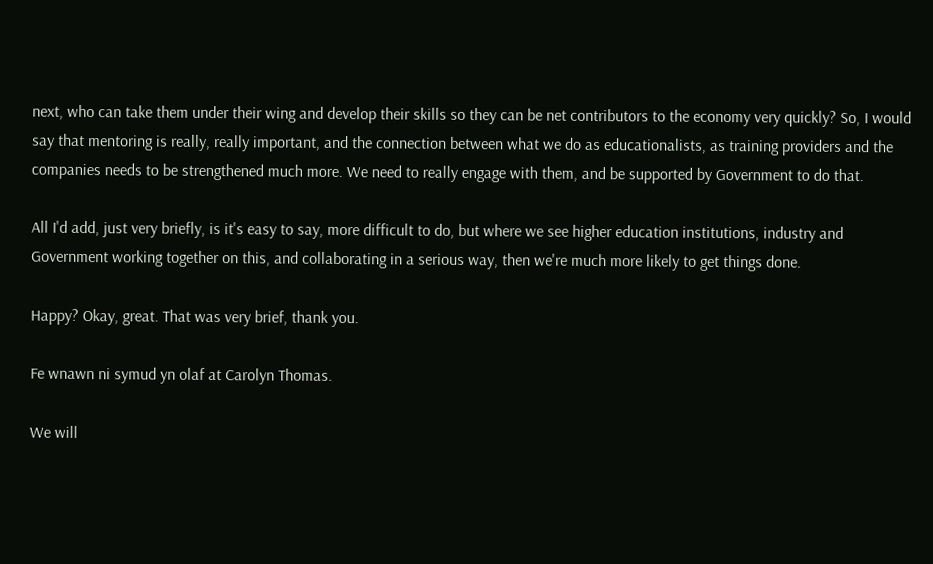next, who can take them under their wing and develop their skills so they can be net contributors to the economy very quickly? So, I would say that mentoring is really, really important, and the connection between what we do as educationalists, as training providers and the companies needs to be strengthened much more. We need to really engage with them, and be supported by Government to do that.

All I'd add, just very briefly, is it's easy to say, more difficult to do, but where we see higher education institutions, industry and Government working together on this, and collaborating in a serious way, then we're much more likely to get things done.

Happy? Okay, great. That was very brief, thank you.

Fe wnawn ni symud yn olaf at Carolyn Thomas.

We will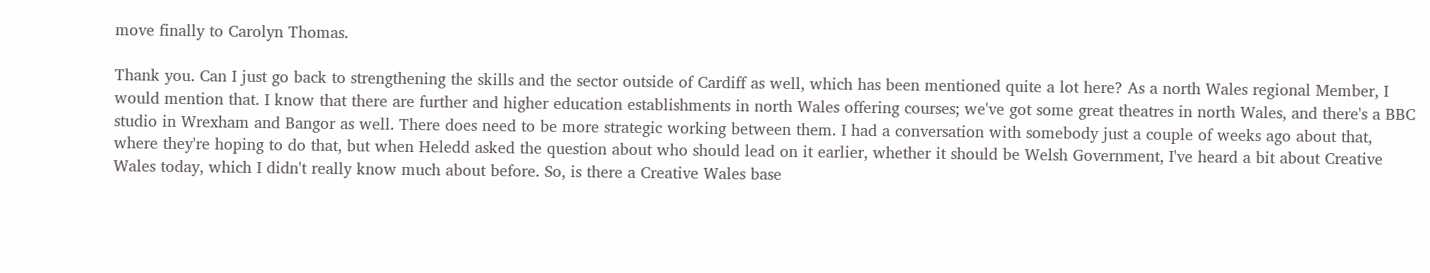move finally to Carolyn Thomas.

Thank you. Can I just go back to strengthening the skills and the sector outside of Cardiff as well, which has been mentioned quite a lot here? As a north Wales regional Member, I would mention that. I know that there are further and higher education establishments in north Wales offering courses; we've got some great theatres in north Wales, and there's a BBC studio in Wrexham and Bangor as well. There does need to be more strategic working between them. I had a conversation with somebody just a couple of weeks ago about that, where they're hoping to do that, but when Heledd asked the question about who should lead on it earlier, whether it should be Welsh Government, I've heard a bit about Creative Wales today, which I didn't really know much about before. So, is there a Creative Wales base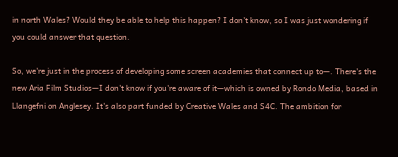in north Wales? Would they be able to help this happen? I don't know, so I was just wondering if you could answer that question.

So, we're just in the process of developing some screen academies that connect up to—. There's the new Aria Film Studios—I don't know if you're aware of it—which is owned by Rondo Media, based in Llangefni on Anglesey. It's also part funded by Creative Wales and S4C. The ambition for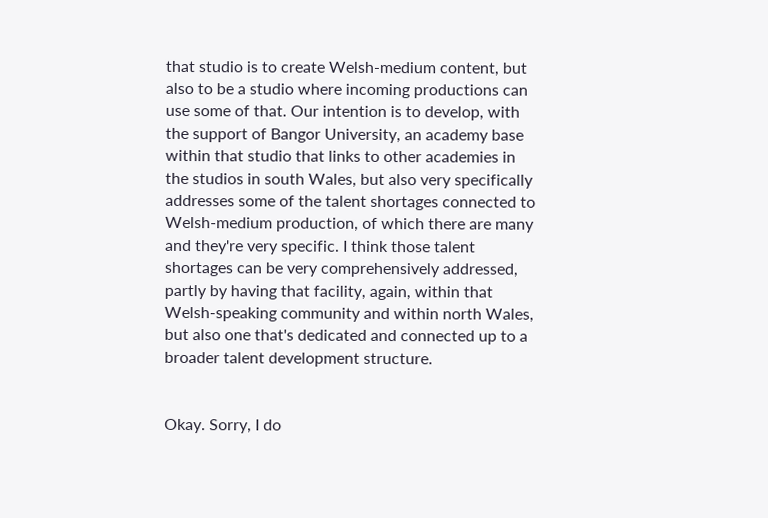that studio is to create Welsh-medium content, but also to be a studio where incoming productions can use some of that. Our intention is to develop, with the support of Bangor University, an academy base within that studio that links to other academies in the studios in south Wales, but also very specifically addresses some of the talent shortages connected to Welsh-medium production, of which there are many and they're very specific. I think those talent shortages can be very comprehensively addressed, partly by having that facility, again, within that Welsh-speaking community and within north Wales, but also one that's dedicated and connected up to a broader talent development structure.


Okay. Sorry, I do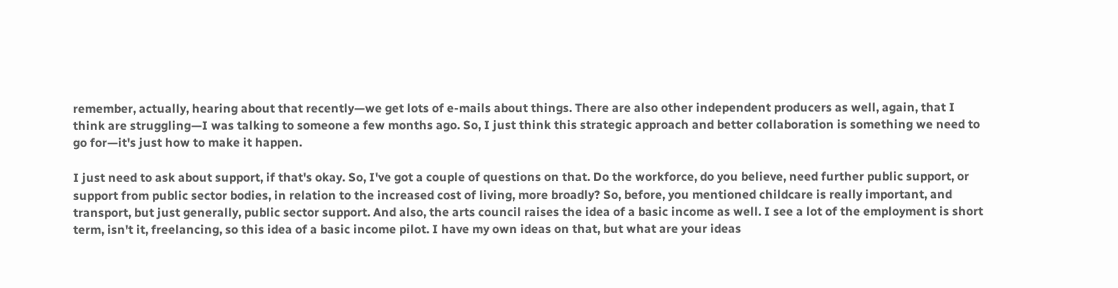remember, actually, hearing about that recently—we get lots of e-mails about things. There are also other independent producers as well, again, that I think are struggling—I was talking to someone a few months ago. So, I just think this strategic approach and better collaboration is something we need to go for—it's just how to make it happen.

I just need to ask about support, if that's okay. So, I've got a couple of questions on that. Do the workforce, do you believe, need further public support, or support from public sector bodies, in relation to the increased cost of living, more broadly? So, before, you mentioned childcare is really important, and transport, but just generally, public sector support. And also, the arts council raises the idea of a basic income as well. I see a lot of the employment is short term, isn't it, freelancing, so this idea of a basic income pilot. I have my own ideas on that, but what are your ideas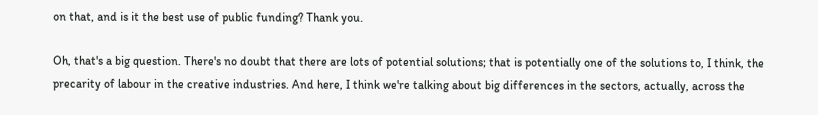on that, and is it the best use of public funding? Thank you.

Oh, that's a big question. There's no doubt that there are lots of potential solutions; that is potentially one of the solutions to, I think, the precarity of labour in the creative industries. And here, I think we're talking about big differences in the sectors, actually, across the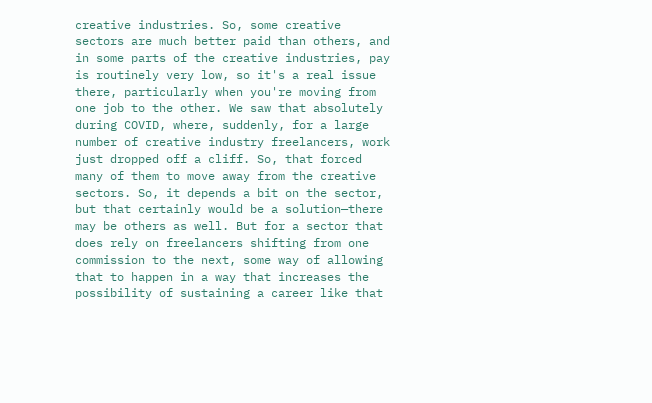creative industries. So, some creative sectors are much better paid than others, and in some parts of the creative industries, pay is routinely very low, so it's a real issue there, particularly when you're moving from one job to the other. We saw that absolutely during COVID, where, suddenly, for a large number of creative industry freelancers, work just dropped off a cliff. So, that forced many of them to move away from the creative sectors. So, it depends a bit on the sector, but that certainly would be a solution—there may be others as well. But for a sector that does rely on freelancers shifting from one commission to the next, some way of allowing that to happen in a way that increases the possibility of sustaining a career like that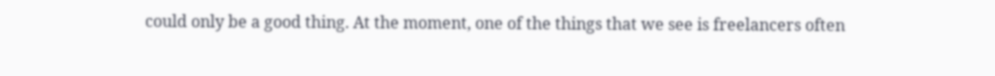could only be a good thing. At the moment, one of the things that we see is freelancers often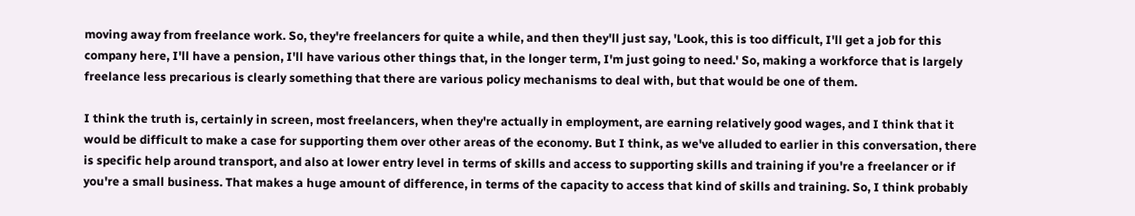moving away from freelance work. So, they're freelancers for quite a while, and then they'll just say, 'Look, this is too difficult, I'll get a job for this company here, I'll have a pension, I'll have various other things that, in the longer term, I'm just going to need.' So, making a workforce that is largely freelance less precarious is clearly something that there are various policy mechanisms to deal with, but that would be one of them.

I think the truth is, certainly in screen, most freelancers, when they're actually in employment, are earning relatively good wages, and I think that it would be difficult to make a case for supporting them over other areas of the economy. But I think, as we've alluded to earlier in this conversation, there is specific help around transport, and also at lower entry level in terms of skills and access to supporting skills and training if you're a freelancer or if you're a small business. That makes a huge amount of difference, in terms of the capacity to access that kind of skills and training. So, I think probably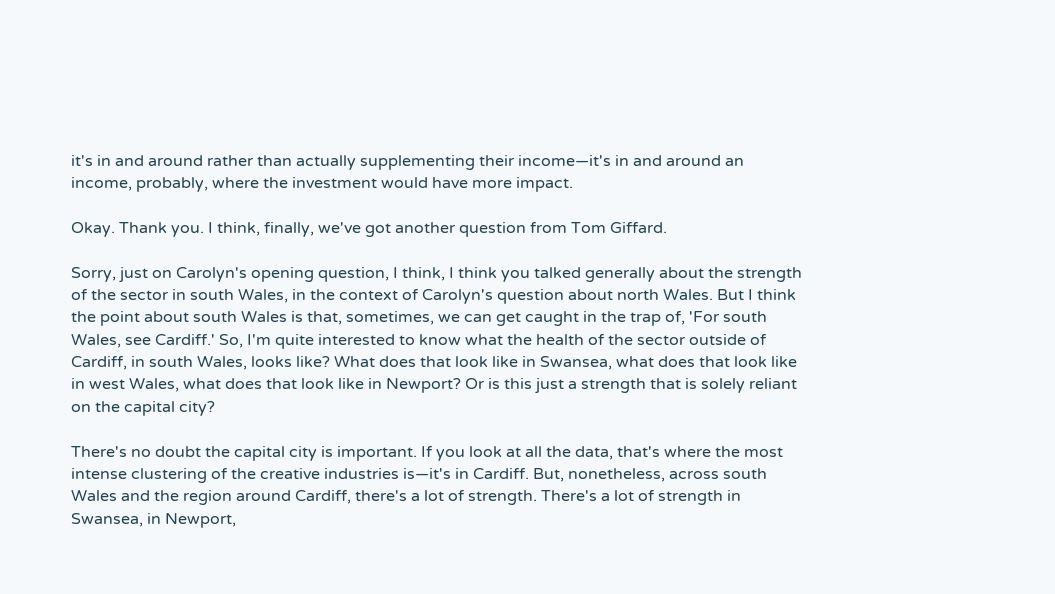it's in and around rather than actually supplementing their income—it's in and around an income, probably, where the investment would have more impact.

Okay. Thank you. I think, finally, we've got another question from Tom Giffard.

Sorry, just on Carolyn's opening question, I think, I think you talked generally about the strength of the sector in south Wales, in the context of Carolyn's question about north Wales. But I think the point about south Wales is that, sometimes, we can get caught in the trap of, 'For south Wales, see Cardiff.' So, I'm quite interested to know what the health of the sector outside of Cardiff, in south Wales, looks like? What does that look like in Swansea, what does that look like in west Wales, what does that look like in Newport? Or is this just a strength that is solely reliant on the capital city?

There's no doubt the capital city is important. If you look at all the data, that's where the most intense clustering of the creative industries is—it's in Cardiff. But, nonetheless, across south Wales and the region around Cardiff, there's a lot of strength. There's a lot of strength in Swansea, in Newport,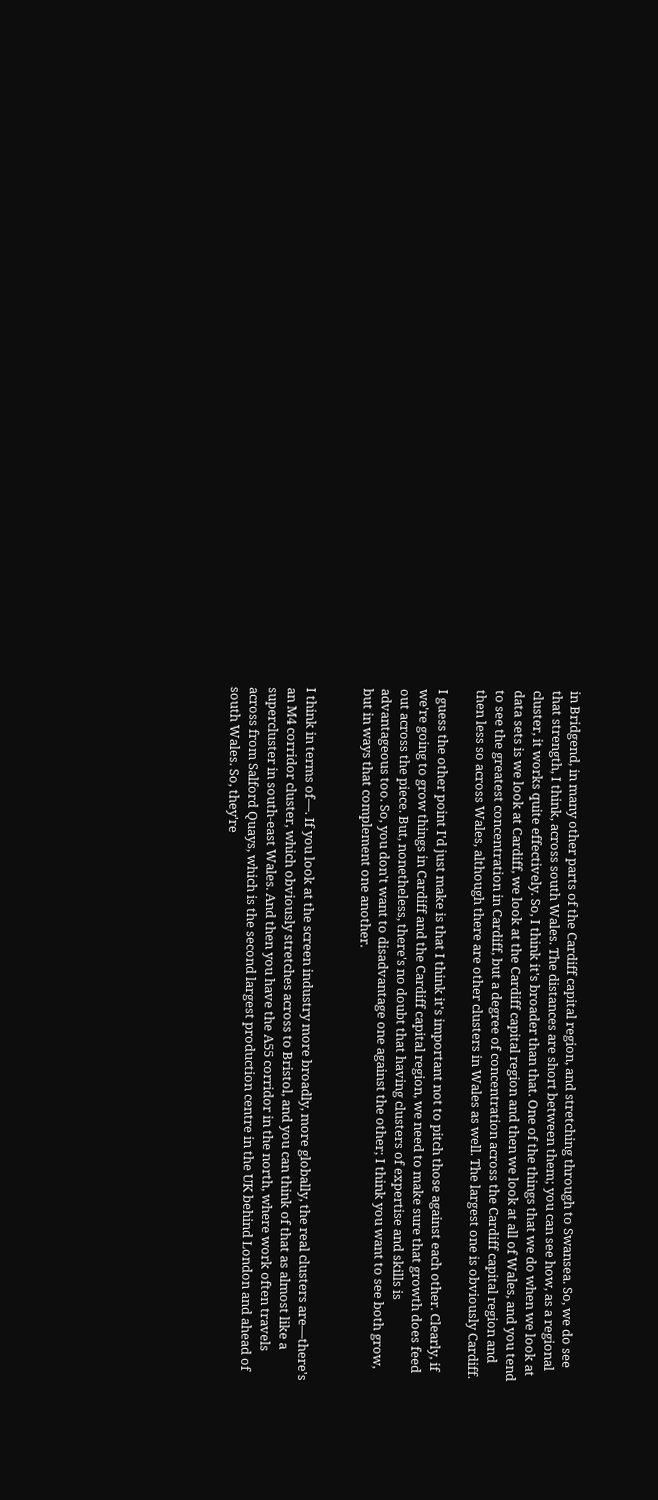in Bridgend, in many other parts of the Cardiff capital region, and stretching through to Swansea. So, we do see that strength, I think, across south Wales. The distances are short between them; you can see how, as a regional cluster, it works quite effectively. So, I think it's broader than that. One of the things that we do when we look at data sets is we look at Cardiff, we look at the Cardiff capital region and then we look at all of Wales, and you tend to see the greatest concentration in Cardiff, but a degree of concentration across the Cardiff capital region and then less so across Wales, although there are other clusters in Wales as well. The largest one is obviously Cardiff.

I guess the other point I'd just make is that I think it's important not to pitch those against each other. Clearly, if we're going to grow things in Cardiff and the Cardiff capital region, we need to make sure that growth does feed out across the piece. But, nonetheless, there's no doubt that having clusters of expertise and skills is advantageous too. So, you don't want to disadvantage one against the other; I think you want to see both grow, but in ways that complement one another.


I think in terms of—. If you look at the screen industry more broadly, more globally, the real clusters are—there's an M4 corridor cluster, which obviously stretches across to Bristol, and you can think of that as almost like a supercluster in south-east Wales. And then you have the A55 corridor in the north, where work often travels across from Salford Quays, which is the second largest production centre in the UK behind London and ahead of south Wales. So, they're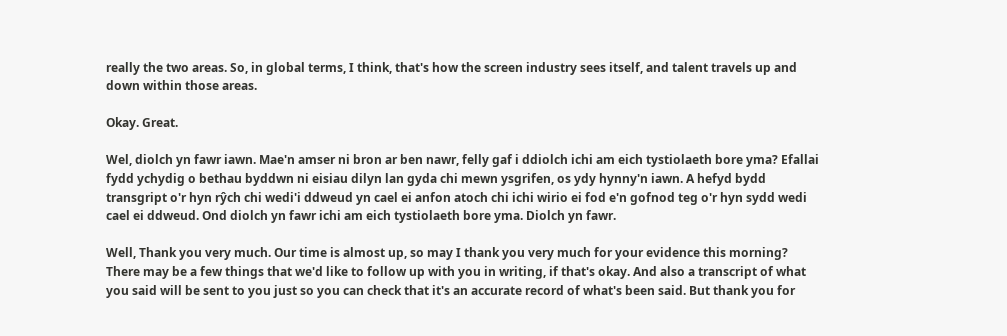really the two areas. So, in global terms, I think, that's how the screen industry sees itself, and talent travels up and down within those areas.

Okay. Great.

Wel, diolch yn fawr iawn. Mae'n amser ni bron ar ben nawr, felly gaf i ddiolch ichi am eich tystiolaeth bore yma? Efallai fydd ychydig o bethau byddwn ni eisiau dilyn lan gyda chi mewn ysgrifen, os ydy hynny'n iawn. A hefyd bydd transgript o'r hyn rŷch chi wedi'i ddweud yn cael ei anfon atoch chi ichi wirio ei fod e'n gofnod teg o'r hyn sydd wedi cael ei ddweud. Ond diolch yn fawr ichi am eich tystiolaeth bore yma. Diolch yn fawr.

Well, Thank you very much. Our time is almost up, so may I thank you very much for your evidence this morning? There may be a few things that we'd like to follow up with you in writing, if that's okay. And also a transcript of what you said will be sent to you just so you can check that it's an accurate record of what's been said. But thank you for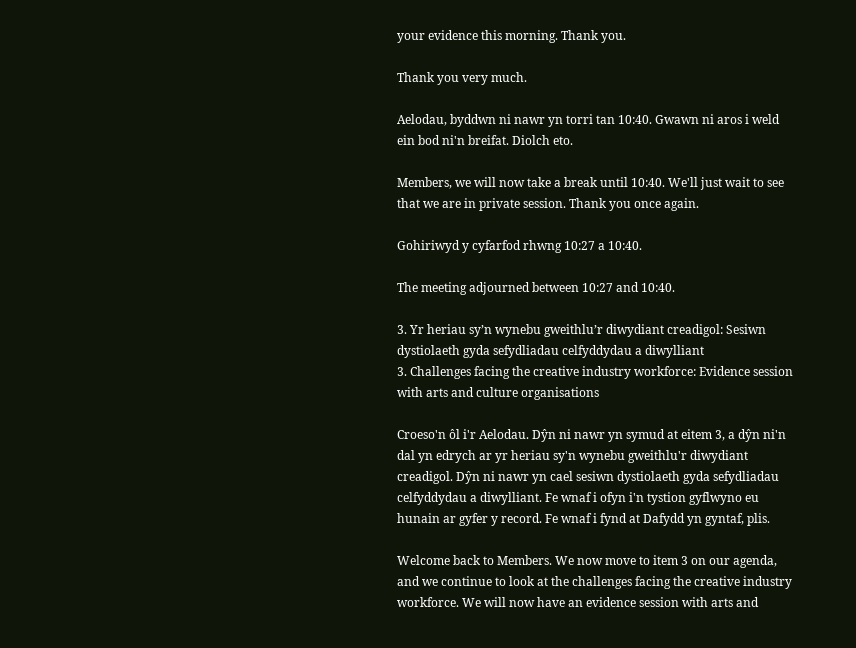your evidence this morning. Thank you.

Thank you very much.

Aelodau, byddwn ni nawr yn torri tan 10:40. Gwawn ni aros i weld ein bod ni'n breifat. Diolch eto.

Members, we will now take a break until 10:40. We'll just wait to see that we are in private session. Thank you once again.

Gohiriwyd y cyfarfod rhwng 10:27 a 10:40.

The meeting adjourned between 10:27 and 10:40.

3. Yr heriau sy’n wynebu gweithlu’r diwydiant creadigol: Sesiwn dystiolaeth gyda sefydliadau celfyddydau a diwylliant
3. Challenges facing the creative industry workforce: Evidence session with arts and culture organisations

Croeso'n ôl i'r Aelodau. Dŷn ni nawr yn symud at eitem 3, a dŷn ni'n dal yn edrych ar yr heriau sy'n wynebu gweithlu'r diwydiant creadigol. Dŷn ni nawr yn cael sesiwn dystiolaeth gyda sefydliadau celfyddydau a diwylliant. Fe wnaf i ofyn i'n tystion gyflwyno eu hunain ar gyfer y record. Fe wnaf i fynd at Dafydd yn gyntaf, plis.

Welcome back to Members. We now move to item 3 on our agenda, and we continue to look at the challenges facing the creative industry workforce. We will now have an evidence session with arts and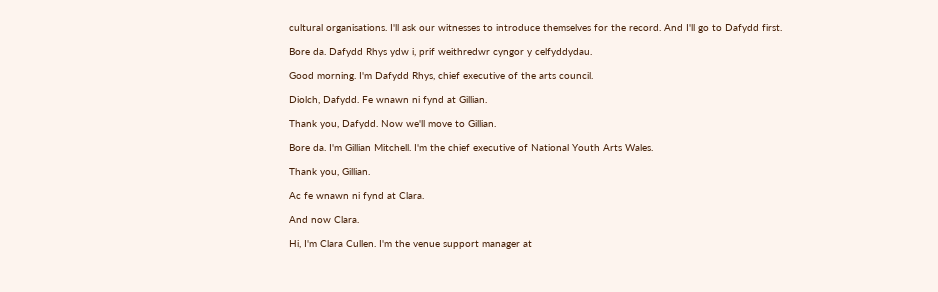cultural organisations. I'll ask our witnesses to introduce themselves for the record. And I'll go to Dafydd first.

Bore da. Dafydd Rhys ydw i, prif weithredwr cyngor y celfyddydau.

Good morning. I'm Dafydd Rhys, chief executive of the arts council.

Diolch, Dafydd. Fe wnawn ni fynd at Gillian.

Thank you, Dafydd. Now we'll move to Gillian.

Bore da. I'm Gillian Mitchell. I'm the chief executive of National Youth Arts Wales.

Thank you, Gillian.

Ac fe wnawn ni fynd at Clara.

And now Clara.

Hi, I'm Clara Cullen. I'm the venue support manager at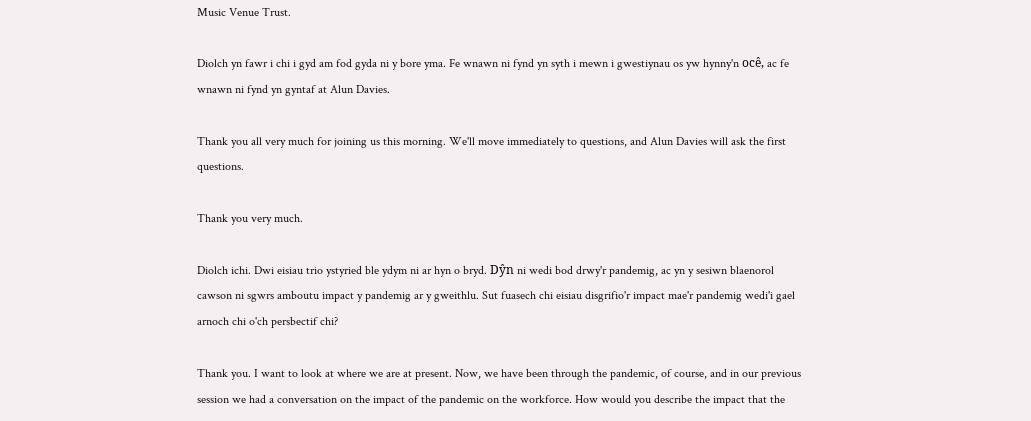Music Venue Trust.

Diolch yn fawr i chi i gyd am fod gyda ni y bore yma. Fe wnawn ni fynd yn syth i mewn i gwestiynau os yw hynny'n ocê, ac fe wnawn ni fynd yn gyntaf at Alun Davies.

Thank you all very much for joining us this morning. We'll move immediately to questions, and Alun Davies will ask the first questions.

Thank you very much.

Diolch ichi. Dwi eisiau trio ystyried ble ydym ni ar hyn o bryd. Dŷn ni wedi bod drwy'r pandemig, ac yn y sesiwn blaenorol cawson ni sgwrs amboutu impact y pandemig ar y gweithlu. Sut fuasech chi eisiau disgrifio'r impact mae'r pandemig wedi'i gael arnoch chi o'ch persbectif chi?

Thank you. I want to look at where we are at present. Now, we have been through the pandemic, of course, and in our previous session we had a conversation on the impact of the pandemic on the workforce. How would you describe the impact that the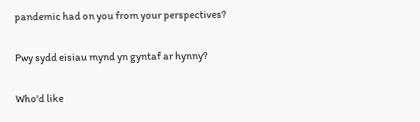pandemic had on you from your perspectives?

Pwy sydd eisiau mynd yn gyntaf ar hynny?

Who'd like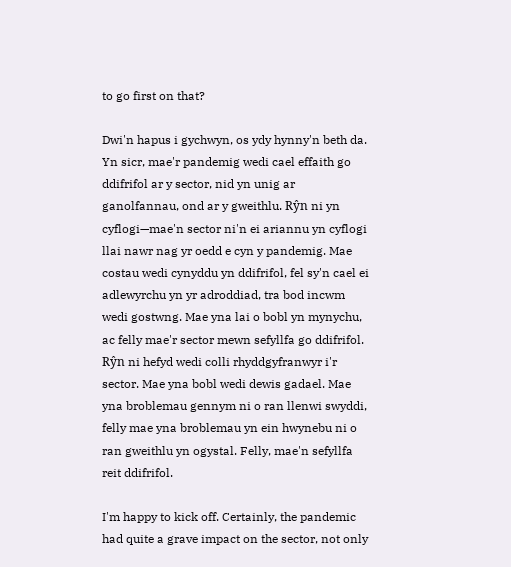to go first on that?

Dwi'n hapus i gychwyn, os ydy hynny'n beth da. Yn sicr, mae'r pandemig wedi cael effaith go ddifrifol ar y sector, nid yn unig ar ganolfannau, ond ar y gweithlu. Rŷn ni yn cyflogi—mae'n sector ni'n ei ariannu yn cyflogi llai nawr nag yr oedd e cyn y pandemig. Mae costau wedi cynyddu yn ddifrifol, fel sy'n cael ei adlewyrchu yn yr adroddiad, tra bod incwm wedi gostwng. Mae yna lai o bobl yn mynychu, ac felly mae'r sector mewn sefyllfa go ddifrifol. Rŷn ni hefyd wedi colli rhyddgyfranwyr i'r sector. Mae yna bobl wedi dewis gadael. Mae yna broblemau gennym ni o ran llenwi swyddi, felly mae yna broblemau yn ein hwynebu ni o ran gweithlu yn ogystal. Felly, mae'n sefyllfa reit ddifrifol.

I'm happy to kick off. Certainly, the pandemic had quite a grave impact on the sector, not only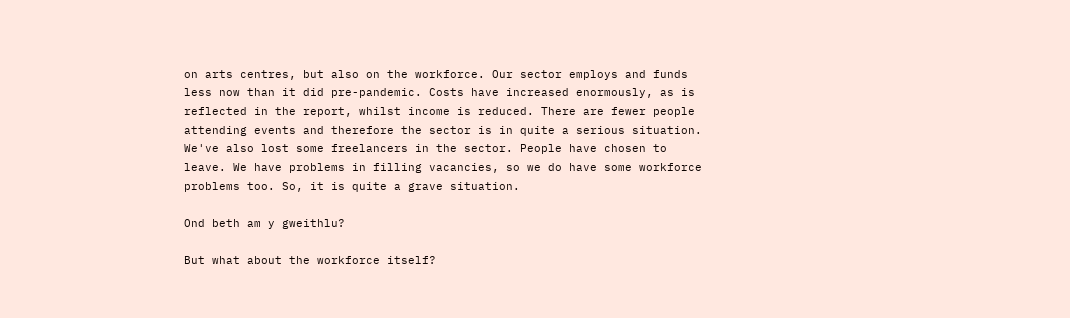on arts centres, but also on the workforce. Our sector employs and funds less now than it did pre-pandemic. Costs have increased enormously, as is reflected in the report, whilst income is reduced. There are fewer people attending events and therefore the sector is in quite a serious situation. We've also lost some freelancers in the sector. People have chosen to leave. We have problems in filling vacancies, so we do have some workforce problems too. So, it is quite a grave situation.

Ond beth am y gweithlu?

But what about the workforce itself?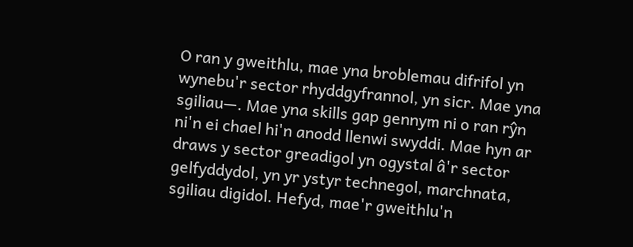O ran y gweithlu, mae yna broblemau difrifol yn wynebu'r sector rhyddgyfrannol, yn sicr. Mae yna sgiliau—. Mae yna skills gap gennym ni o ran rŷn ni'n ei chael hi'n anodd llenwi swyddi. Mae hyn ar draws y sector greadigol yn ogystal â'r sector gelfyddydol, yn yr ystyr technegol, marchnata, sgiliau digidol. Hefyd, mae'r gweithlu'n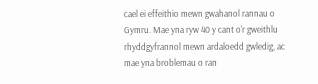cael ei effeithio mewn gwahanol rannau o Gymru. Mae yna ryw 40 y cant o'r gweithlu rhyddgyfrannol mewn ardaloedd gwledig, ac mae yna broblemau o ran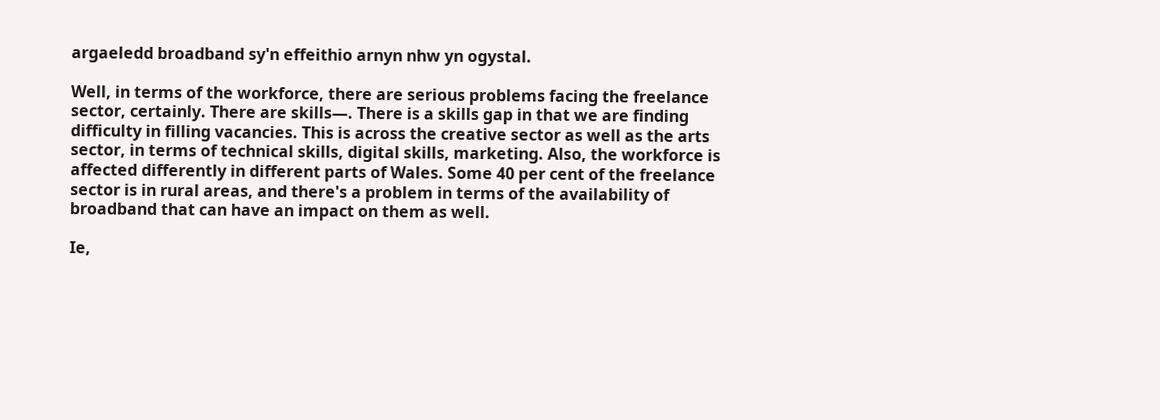argaeledd broadband sy'n effeithio arnyn nhw yn ogystal.

Well, in terms of the workforce, there are serious problems facing the freelance sector, certainly. There are skills—. There is a skills gap in that we are finding difficulty in filling vacancies. This is across the creative sector as well as the arts sector, in terms of technical skills, digital skills, marketing. Also, the workforce is affected differently in different parts of Wales. Some 40 per cent of the freelance sector is in rural areas, and there's a problem in terms of the availability of broadband that can have an impact on them as well.

Ie,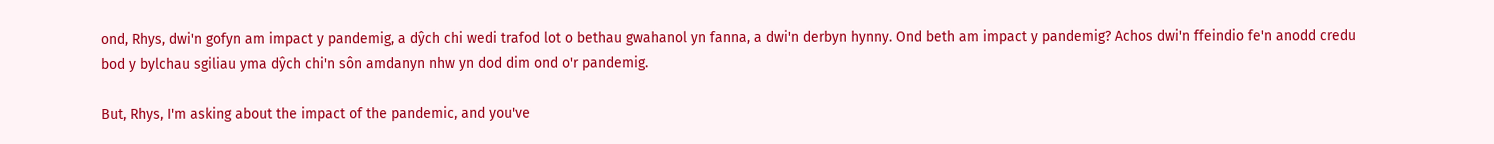ond, Rhys, dwi'n gofyn am impact y pandemig, a dŷch chi wedi trafod lot o bethau gwahanol yn fanna, a dwi'n derbyn hynny. Ond beth am impact y pandemig? Achos dwi'n ffeindio fe'n anodd credu bod y bylchau sgiliau yma dŷch chi'n sôn amdanyn nhw yn dod dim ond o'r pandemig.

But, Rhys, I'm asking about the impact of the pandemic, and you've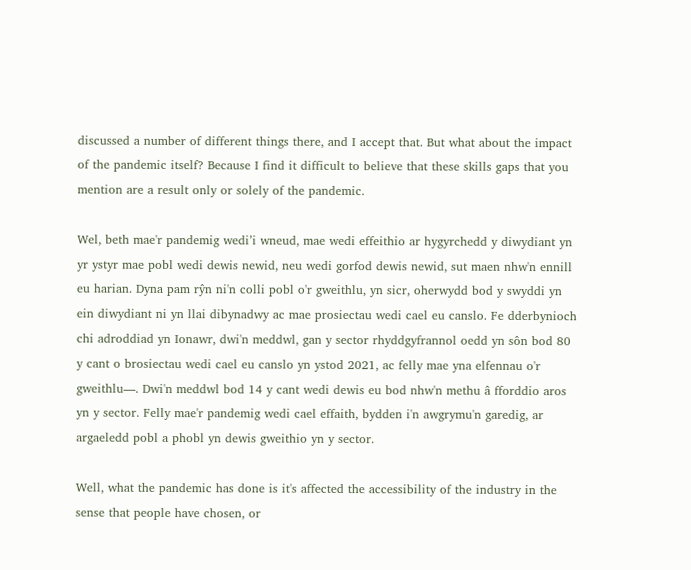discussed a number of different things there, and I accept that. But what about the impact of the pandemic itself? Because I find it difficult to believe that these skills gaps that you mention are a result only or solely of the pandemic.

Wel, beth mae'r pandemig wedi’i wneud, mae wedi effeithio ar hygyrchedd y diwydiant yn yr ystyr mae pobl wedi dewis newid, neu wedi gorfod dewis newid, sut maen nhw'n ennill eu harian. Dyna pam rŷn ni'n colli pobl o'r gweithlu, yn sicr, oherwydd bod y swyddi yn ein diwydiant ni yn llai dibynadwy ac mae prosiectau wedi cael eu canslo. Fe dderbynioch chi adroddiad yn Ionawr, dwi'n meddwl, gan y sector rhyddgyfrannol oedd yn sôn bod 80 y cant o brosiectau wedi cael eu canslo yn ystod 2021, ac felly mae yna elfennau o'r gweithlu—. Dwi'n meddwl bod 14 y cant wedi dewis eu bod nhw'n methu â fforddio aros yn y sector. Felly mae'r pandemig wedi cael effaith, bydden i'n awgrymu'n garedig, ar argaeledd pobl a phobl yn dewis gweithio yn y sector.

Well, what the pandemic has done is it's affected the accessibility of the industry in the sense that people have chosen, or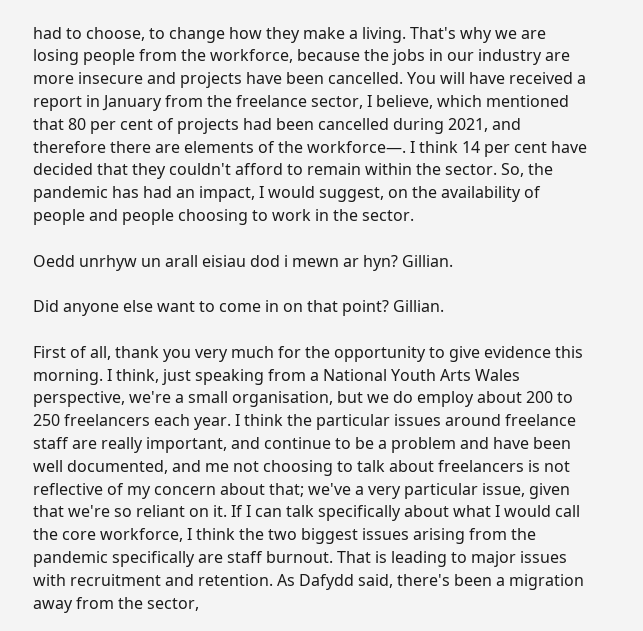had to choose, to change how they make a living. That's why we are losing people from the workforce, because the jobs in our industry are more insecure and projects have been cancelled. You will have received a report in January from the freelance sector, I believe, which mentioned that 80 per cent of projects had been cancelled during 2021, and therefore there are elements of the workforce—. I think 14 per cent have decided that they couldn't afford to remain within the sector. So, the pandemic has had an impact, I would suggest, on the availability of people and people choosing to work in the sector.

Oedd unrhyw un arall eisiau dod i mewn ar hyn? Gillian.

Did anyone else want to come in on that point? Gillian.

First of all, thank you very much for the opportunity to give evidence this morning. I think, just speaking from a National Youth Arts Wales perspective, we're a small organisation, but we do employ about 200 to 250 freelancers each year. I think the particular issues around freelance staff are really important, and continue to be a problem and have been well documented, and me not choosing to talk about freelancers is not reflective of my concern about that; we've a very particular issue, given that we're so reliant on it. If I can talk specifically about what I would call the core workforce, I think the two biggest issues arising from the pandemic specifically are staff burnout. That is leading to major issues with recruitment and retention. As Dafydd said, there's been a migration away from the sector,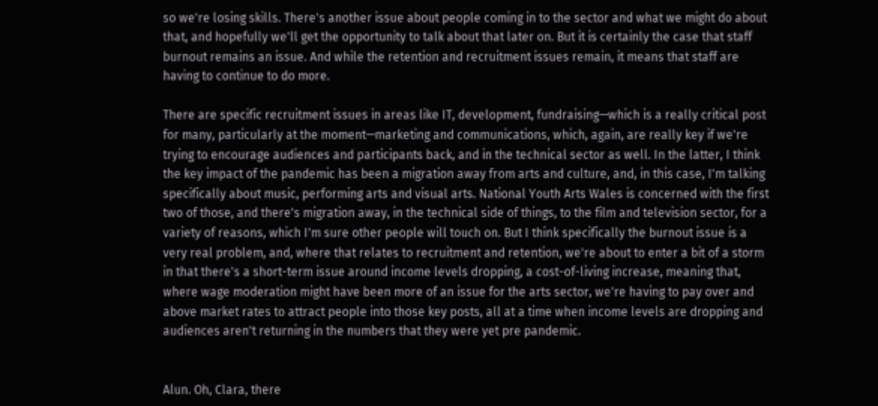so we're losing skills. There's another issue about people coming in to the sector and what we might do about that, and hopefully we'll get the opportunity to talk about that later on. But it is certainly the case that staff burnout remains an issue. And while the retention and recruitment issues remain, it means that staff are having to continue to do more.

There are specific recruitment issues in areas like IT, development, fundraising—which is a really critical post for many, particularly at the moment—marketing and communications, which, again, are really key if we're trying to encourage audiences and participants back, and in the technical sector as well. In the latter, I think the key impact of the pandemic has been a migration away from arts and culture, and, in this case, I'm talking specifically about music, performing arts and visual arts. National Youth Arts Wales is concerned with the first two of those, and there's migration away, in the technical side of things, to the film and television sector, for a variety of reasons, which I'm sure other people will touch on. But I think specifically the burnout issue is a very real problem, and, where that relates to recruitment and retention, we're about to enter a bit of a storm in that there's a short-term issue around income levels dropping, a cost-of-living increase, meaning that, where wage moderation might have been more of an issue for the arts sector, we're having to pay over and above market rates to attract people into those key posts, all at a time when income levels are dropping and audiences aren't returning in the numbers that they were yet pre pandemic.


Alun. Oh, Clara, there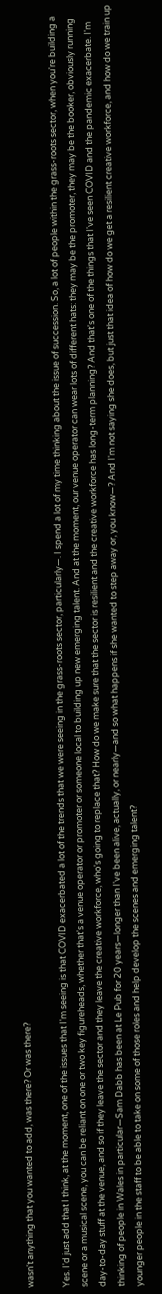wasn't anything that you wanted to add, was there? Or was there?

Yes. I'd just add that I think, at the moment, one of the issues that I'm seeing is that COVID exacerbated a lot of the trends that we were seeing in the grass-roots sector, particularly—. I spend a lot of my time thinking about the issue of succession. So, a lot of people within the grass-roots sector, when you're building a scene or a musical scene, you can be reliant on one or two key figureheads, whether that's a venue operator or promoter or someone local to building up new emerging talent. And at the moment, our venue operator can wear lots of different hats: they may be the promoter, they may be the booker, obviously running day-to-day stuff at the venue, and so if they leave the sector and they leave the creative workforce, who's going to replace that? How do we make sure that the sector is resilient and the creative workforce has long-term planning? And that's one of the things that I've seen COVID and the pandemic exacerbate. I'm thinking of people in Wales in particular—Sam Dabb has been at Le Pub for 20 years—longer than I've been alive, actually, or nearly—and so what happens if she wanted to step away or, you know—? And I'm not saying she does, but just that idea of how do we get a resilient creative workforce, and how do we train up younger people in the staff to be able to take on some of those roles and help develop the scenes and emerging talent?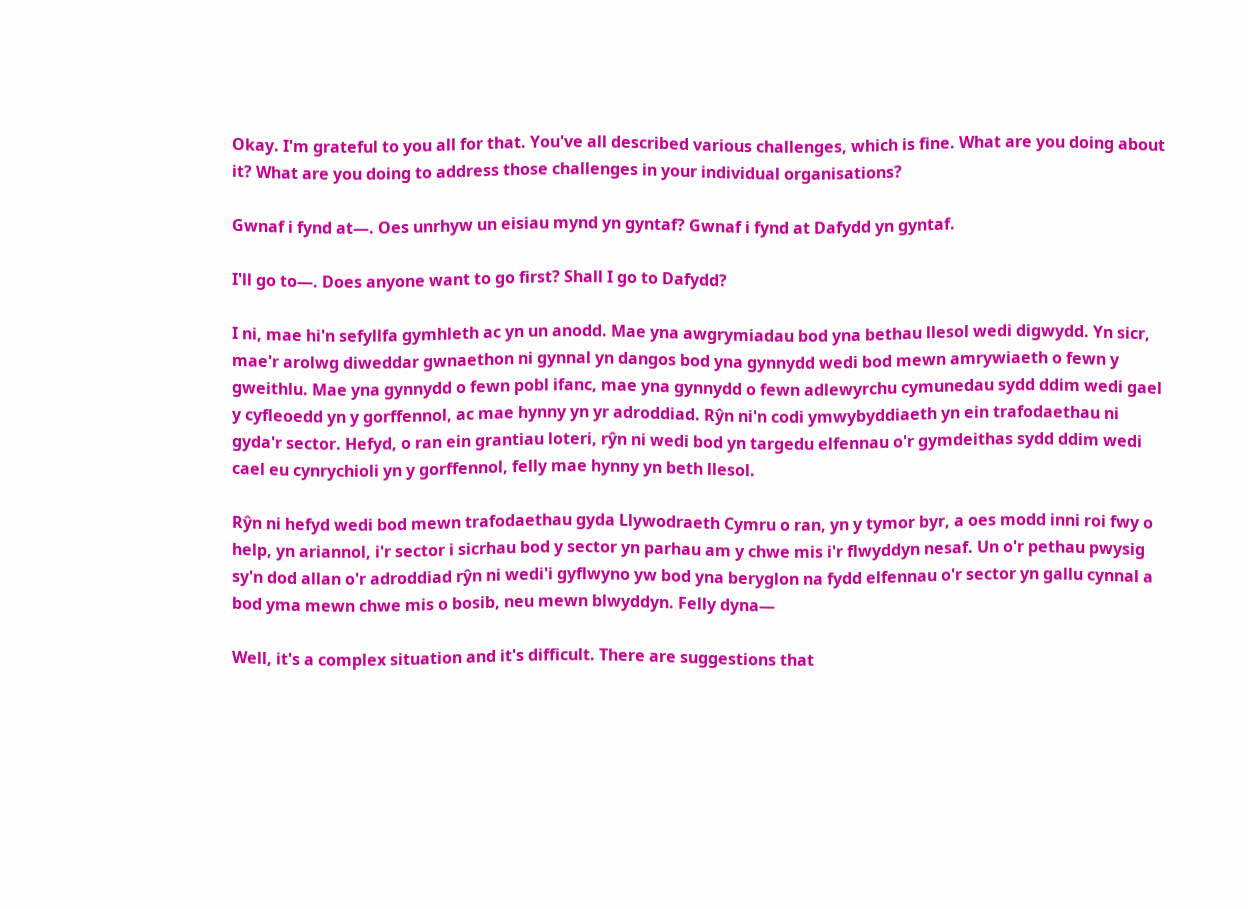Okay. I'm grateful to you all for that. You've all described various challenges, which is fine. What are you doing about it? What are you doing to address those challenges in your individual organisations?

Gwnaf i fynd at—. Oes unrhyw un eisiau mynd yn gyntaf? Gwnaf i fynd at Dafydd yn gyntaf.

I'll go to—. Does anyone want to go first? Shall I go to Dafydd?

I ni, mae hi'n sefyllfa gymhleth ac yn un anodd. Mae yna awgrymiadau bod yna bethau llesol wedi digwydd. Yn sicr, mae'r arolwg diweddar gwnaethon ni gynnal yn dangos bod yna gynnydd wedi bod mewn amrywiaeth o fewn y gweithlu. Mae yna gynnydd o fewn pobl ifanc, mae yna gynnydd o fewn adlewyrchu cymunedau sydd ddim wedi gael y cyfleoedd yn y gorffennol, ac mae hynny yn yr adroddiad. Rŷn ni'n codi ymwybyddiaeth yn ein trafodaethau ni gyda'r sector. Hefyd, o ran ein grantiau loteri, rŷn ni wedi bod yn targedu elfennau o'r gymdeithas sydd ddim wedi cael eu cynrychioli yn y gorffennol, felly mae hynny yn beth llesol.

Rŷn ni hefyd wedi bod mewn trafodaethau gyda Llywodraeth Cymru o ran, yn y tymor byr, a oes modd inni roi fwy o help, yn ariannol, i'r sector i sicrhau bod y sector yn parhau am y chwe mis i'r flwyddyn nesaf. Un o'r pethau pwysig sy'n dod allan o'r adroddiad rŷn ni wedi'i gyflwyno yw bod yna beryglon na fydd elfennau o'r sector yn gallu cynnal a bod yma mewn chwe mis o bosib, neu mewn blwyddyn. Felly dyna—

Well, it's a complex situation and it's difficult. There are suggestions that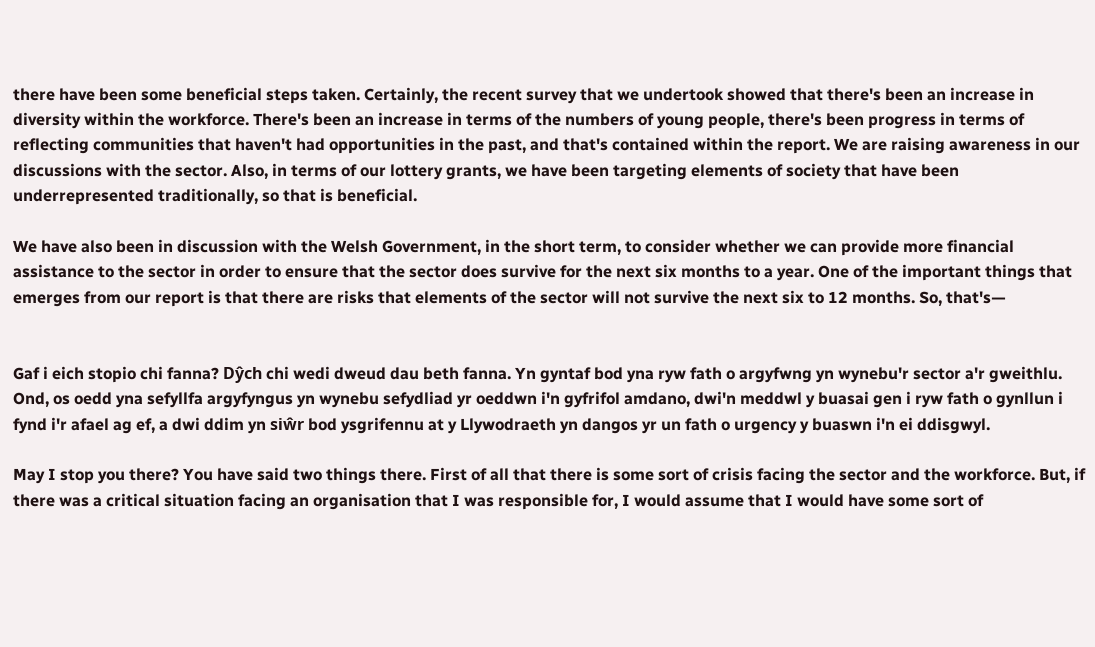there have been some beneficial steps taken. Certainly, the recent survey that we undertook showed that there's been an increase in diversity within the workforce. There's been an increase in terms of the numbers of young people, there's been progress in terms of reflecting communities that haven't had opportunities in the past, and that's contained within the report. We are raising awareness in our discussions with the sector. Also, in terms of our lottery grants, we have been targeting elements of society that have been underrepresented traditionally, so that is beneficial.

We have also been in discussion with the Welsh Government, in the short term, to consider whether we can provide more financial assistance to the sector in order to ensure that the sector does survive for the next six months to a year. One of the important things that emerges from our report is that there are risks that elements of the sector will not survive the next six to 12 months. So, that's—


Gaf i eich stopio chi fanna? Dŷch chi wedi dweud dau beth fanna. Yn gyntaf bod yna ryw fath o argyfwng yn wynebu'r sector a'r gweithlu. Ond, os oedd yna sefyllfa argyfyngus yn wynebu sefydliad yr oeddwn i'n gyfrifol amdano, dwi'n meddwl y buasai gen i ryw fath o gynllun i fynd i'r afael ag ef, a dwi ddim yn siŵr bod ysgrifennu at y Llywodraeth yn dangos yr un fath o urgency y buaswn i'n ei ddisgwyl.

May I stop you there? You have said two things there. First of all that there is some sort of crisis facing the sector and the workforce. But, if there was a critical situation facing an organisation that I was responsible for, I would assume that I would have some sort of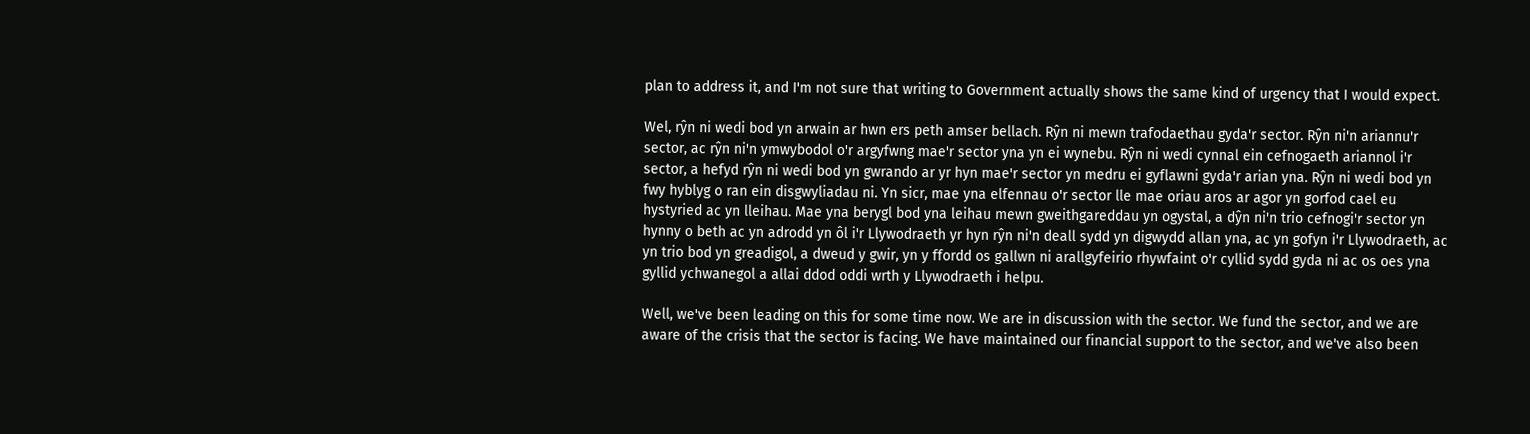plan to address it, and I'm not sure that writing to Government actually shows the same kind of urgency that I would expect.

Wel, rŷn ni wedi bod yn arwain ar hwn ers peth amser bellach. Rŷn ni mewn trafodaethau gyda'r sector. Rŷn ni'n ariannu'r sector, ac rŷn ni'n ymwybodol o'r argyfwng mae'r sector yna yn ei wynebu. Rŷn ni wedi cynnal ein cefnogaeth ariannol i'r sector, a hefyd rŷn ni wedi bod yn gwrando ar yr hyn mae'r sector yn medru ei gyflawni gyda'r arian yna. Rŷn ni wedi bod yn fwy hyblyg o ran ein disgwyliadau ni. Yn sicr, mae yna elfennau o'r sector lle mae oriau aros ar agor yn gorfod cael eu hystyried ac yn lleihau. Mae yna berygl bod yna leihau mewn gweithgareddau yn ogystal, a dŷn ni'n trio cefnogi'r sector yn hynny o beth ac yn adrodd yn ôl i'r Llywodraeth yr hyn rŷn ni'n deall sydd yn digwydd allan yna, ac yn gofyn i'r Llywodraeth, ac yn trio bod yn greadigol, a dweud y gwir, yn y ffordd os gallwn ni arallgyfeirio rhywfaint o'r cyllid sydd gyda ni ac os oes yna gyllid ychwanegol a allai ddod oddi wrth y Llywodraeth i helpu.

Well, we've been leading on this for some time now. We are in discussion with the sector. We fund the sector, and we are aware of the crisis that the sector is facing. We have maintained our financial support to the sector, and we've also been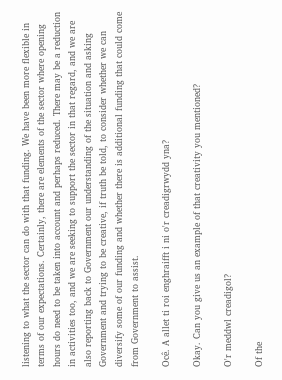listening to what the sector can do with that funding. We have been more flexible in terms of our expectations. Certainly, there are elements of the sector where opening hours do need to be taken into account and perhaps reduced. There may be a reduction in activities too, and we are seeking to support the sector in that regard, and we are also reporting back to Government our understanding of the situation and asking Government and trying to be creative, if truth be told, to consider whether we can diversify some of our funding and whether there is additional funding that could come from Government to assist.

Ocê. A allet ti roi enghraifft i ni o'r creadigrwydd yna?

Okay. Can you give us an example of that creativity you mentioned?

O'r meddwl creadigol?

Of the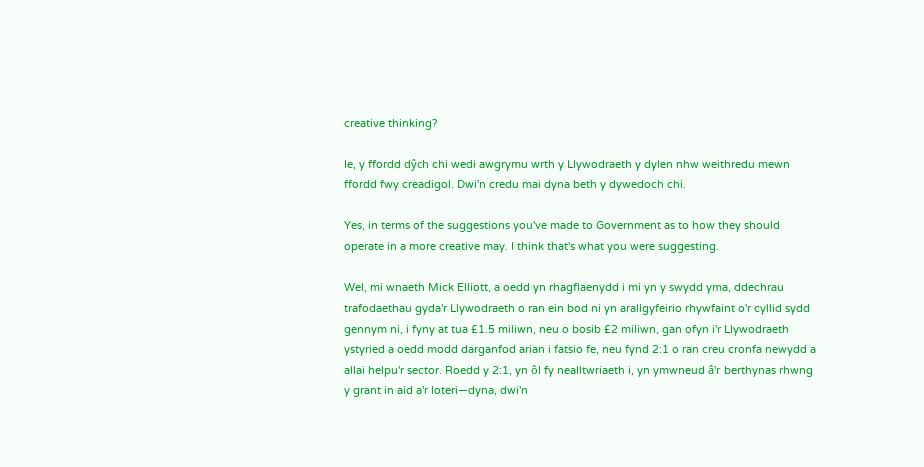creative thinking?

Ie, y ffordd dŷch chi wedi awgrymu wrth y Llywodraeth y dylen nhw weithredu mewn ffordd fwy creadigol. Dwi'n credu mai dyna beth y dywedoch chi.

Yes, in terms of the suggestions you've made to Government as to how they should operate in a more creative may. I think that's what you were suggesting.

Wel, mi wnaeth Mick Elliott, a oedd yn rhagflaenydd i mi yn y swydd yma, ddechrau trafodaethau gyda'r Llywodraeth o ran ein bod ni yn arallgyfeirio rhywfaint o'r cyllid sydd gennym ni, i fyny at tua £1.5 miliwn, neu o bosib £2 miliwn, gan ofyn i'r Llywodraeth ystyried a oedd modd darganfod arian i fatsio fe, neu fynd 2:1 o ran creu cronfa newydd a allai helpu'r sector. Roedd y 2:1, yn ôl fy nealltwriaeth i, yn ymwneud â'r berthynas rhwng y grant in aid a'r loteri—dyna, dwi'n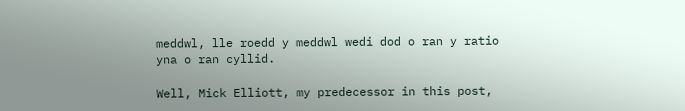meddwl, lle roedd y meddwl wedi dod o ran y ratio yna o ran cyllid.

Well, Mick Elliott, my predecessor in this post,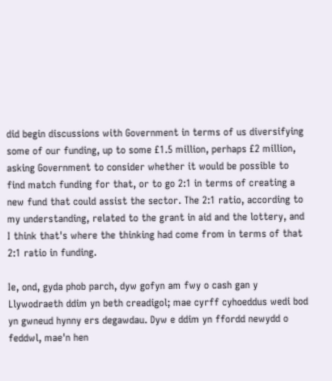did begin discussions with Government in terms of us diversifying some of our funding, up to some £1.5 million, perhaps £2 million, asking Government to consider whether it would be possible to find match funding for that, or to go 2:1 in terms of creating a new fund that could assist the sector. The 2:1 ratio, according to my understanding, related to the grant in aid and the lottery, and I think that's where the thinking had come from in terms of that 2:1 ratio in funding.

Ie, ond, gyda phob parch, dyw gofyn am fwy o cash gan y Llywodraeth ddim yn beth creadigol; mae cyrff cyhoeddus wedi bod yn gwneud hynny ers degawdau. Dyw e ddim yn ffordd newydd o feddwl, mae'n hen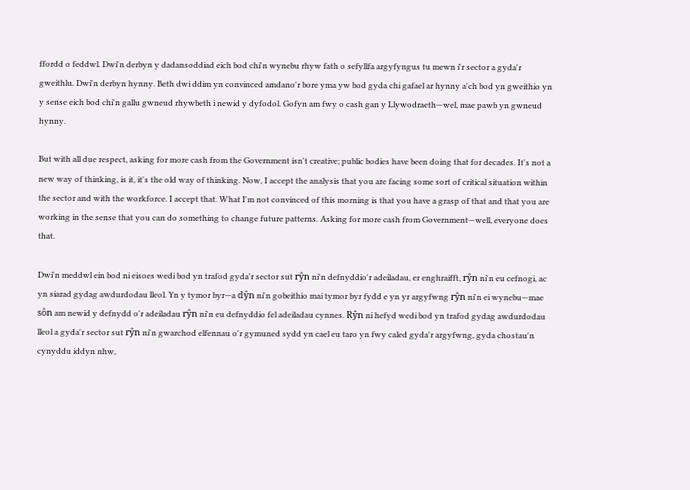ffordd o feddwl. Dwi'n derbyn y dadansoddiad eich bod chi'n wynebu rhyw fath o sefyllfa argyfyngus tu mewn i'r sector a gyda'r gweithlu. Dwi'n derbyn hynny. Beth dwi ddim yn convinced amdano'r bore yma yw bod gyda chi gafael ar hynny a'ch bod yn gweithio yn y sense eich bod chi'n gallu gwneud rhywbeth i newid y dyfodol. Gofyn am fwy o cash gan y Llywodraeth—wel, mae pawb yn gwneud hynny.

But with all due respect, asking for more cash from the Government isn't creative; public bodies have been doing that for decades. It's not a new way of thinking, is it, it's the old way of thinking. Now, I accept the analysis that you are facing some sort of critical situation within the sector and with the workforce. I accept that. What I'm not convinced of this morning is that you have a grasp of that and that you are working in the sense that you can do something to change future patterns. Asking for more cash from Government—well, everyone does that.

Dwi'n meddwl ein bod ni eisoes wedi bod yn trafod gyda'r sector sut rŷn ni'n defnyddio'r adeiladau, er enghraifft, rŷn ni'n eu cefnogi, ac yn siarad gydag awdurdodau lleol. Yn y tymor byr—a dŷn ni'n gobeithio mai tymor byr fydd e yn yr argyfwng rŷn ni'n ei wynebu—mae sôn am newid y defnydd o'r adeiladau rŷn ni'n eu defnyddio fel adeiladau cynnes. Rŷn ni hefyd wedi bod yn trafod gydag awdurdodau lleol a gyda'r sector sut rŷn ni'n gwarchod elfennau o'r gymuned sydd yn cael eu taro yn fwy caled gyda'r argyfwng, gyda chostau'n cynyddu iddyn nhw,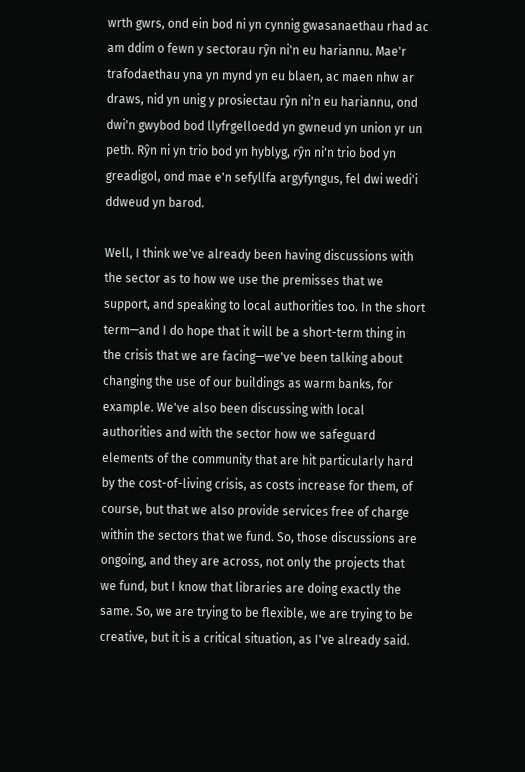wrth gwrs, ond ein bod ni yn cynnig gwasanaethau rhad ac am ddim o fewn y sectorau rŷn ni'n eu hariannu. Mae'r trafodaethau yna yn mynd yn eu blaen, ac maen nhw ar draws, nid yn unig y prosiectau rŷn ni'n eu hariannu, ond dwi'n gwybod bod llyfrgelloedd yn gwneud yn union yr un peth. Rŷn ni yn trio bod yn hyblyg, rŷn ni'n trio bod yn greadigol, ond mae e'n sefyllfa argyfyngus, fel dwi wedi'i ddweud yn barod.

Well, I think we've already been having discussions with the sector as to how we use the premisses that we support, and speaking to local authorities too. In the short term—and I do hope that it will be a short-term thing in the crisis that we are facing—we've been talking about changing the use of our buildings as warm banks, for example. We've also been discussing with local authorities and with the sector how we safeguard elements of the community that are hit particularly hard by the cost-of-living crisis, as costs increase for them, of course, but that we also provide services free of charge within the sectors that we fund. So, those discussions are ongoing, and they are across, not only the projects that we fund, but I know that libraries are doing exactly the same. So, we are trying to be flexible, we are trying to be creative, but it is a critical situation, as I've already said.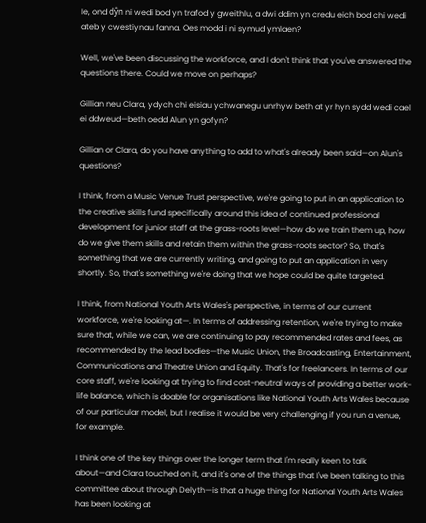Ie, ond dŷn ni wedi bod yn trafod y gweithlu, a dwi ddim yn credu eich bod chi wedi ateb y cwestiynau fanna. Oes modd i ni symud ymlaen?

Well, we've been discussing the workforce, and I don't think that you've answered the questions there. Could we move on perhaps?

Gillian neu Clara, ydych chi eisiau ychwanegu unrhyw beth at yr hyn sydd wedi cael ei ddweud—beth oedd Alun yn gofyn?

Gillian or Clara, do you have anything to add to what's already been said—on Alun's questions?

I think, from a Music Venue Trust perspective, we're going to put in an application to the creative skills fund specifically around this idea of continued professional development for junior staff at the grass-roots level—how do we train them up, how do we give them skills and retain them within the grass-roots sector? So, that's something that we are currently writing, and going to put an application in very shortly. So, that's something we're doing that we hope could be quite targeted.

I think, from National Youth Arts Wales's perspective, in terms of our current workforce, we're looking at—. In terms of addressing retention, we're trying to make sure that, while we can, we are continuing to pay recommended rates and fees, as recommended by the lead bodies—the Music Union, the Broadcasting, Entertainment, Communications and Theatre Union and Equity. That's for freelancers. In terms of our core staff, we're looking at trying to find cost-neutral ways of providing a better work-life balance, which is doable for organisations like National Youth Arts Wales because of our particular model, but I realise it would be very challenging if you run a venue, for example.

I think one of the key things over the longer term that I'm really keen to talk about—and Clara touched on it, and it's one of the things that I've been talking to this committee about through Delyth—is that a huge thing for National Youth Arts Wales has been looking at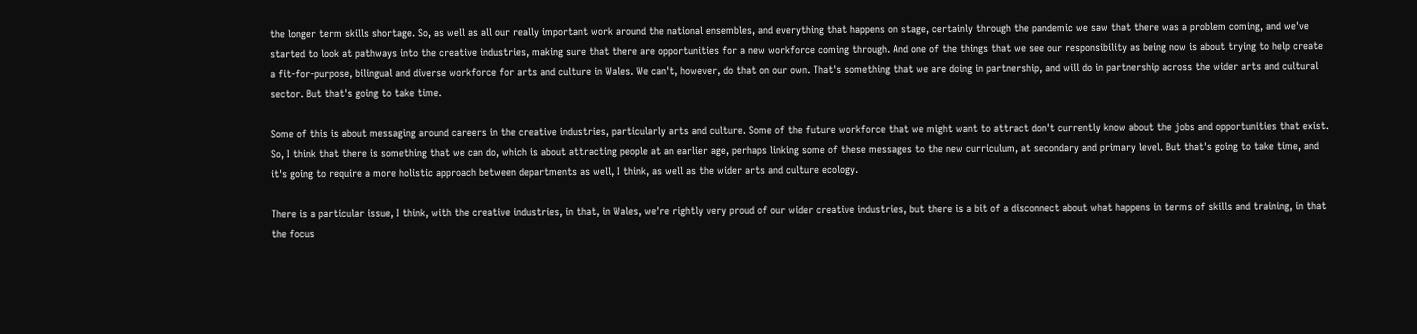the longer term skills shortage. So, as well as all our really important work around the national ensembles, and everything that happens on stage, certainly through the pandemic we saw that there was a problem coming, and we've started to look at pathways into the creative industries, making sure that there are opportunities for a new workforce coming through. And one of the things that we see our responsibility as being now is about trying to help create a fit-for-purpose, bilingual and diverse workforce for arts and culture in Wales. We can't, however, do that on our own. That's something that we are doing in partnership, and will do in partnership across the wider arts and cultural sector. But that's going to take time.

Some of this is about messaging around careers in the creative industries, particularly arts and culture. Some of the future workforce that we might want to attract don't currently know about the jobs and opportunities that exist. So, I think that there is something that we can do, which is about attracting people at an earlier age, perhaps linking some of these messages to the new curriculum, at secondary and primary level. But that's going to take time, and it's going to require a more holistic approach between departments as well, I think, as well as the wider arts and culture ecology.

There is a particular issue, I think, with the creative industries, in that, in Wales, we're rightly very proud of our wider creative industries, but there is a bit of a disconnect about what happens in terms of skills and training, in that the focus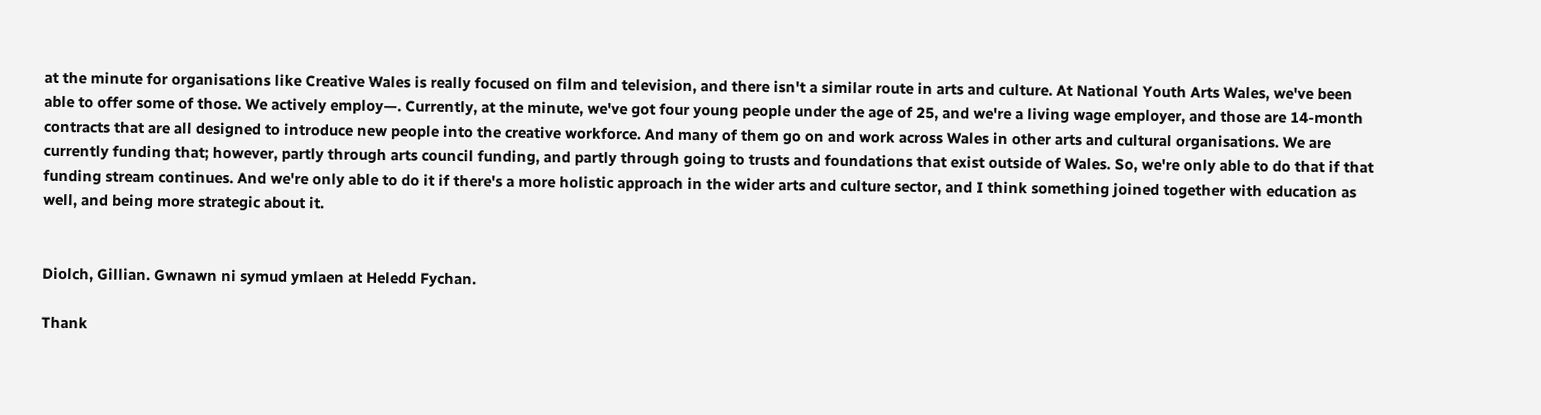at the minute for organisations like Creative Wales is really focused on film and television, and there isn't a similar route in arts and culture. At National Youth Arts Wales, we've been able to offer some of those. We actively employ—. Currently, at the minute, we've got four young people under the age of 25, and we're a living wage employer, and those are 14-month contracts that are all designed to introduce new people into the creative workforce. And many of them go on and work across Wales in other arts and cultural organisations. We are currently funding that; however, partly through arts council funding, and partly through going to trusts and foundations that exist outside of Wales. So, we're only able to do that if that funding stream continues. And we're only able to do it if there's a more holistic approach in the wider arts and culture sector, and I think something joined together with education as well, and being more strategic about it.


Diolch, Gillian. Gwnawn ni symud ymlaen at Heledd Fychan.

Thank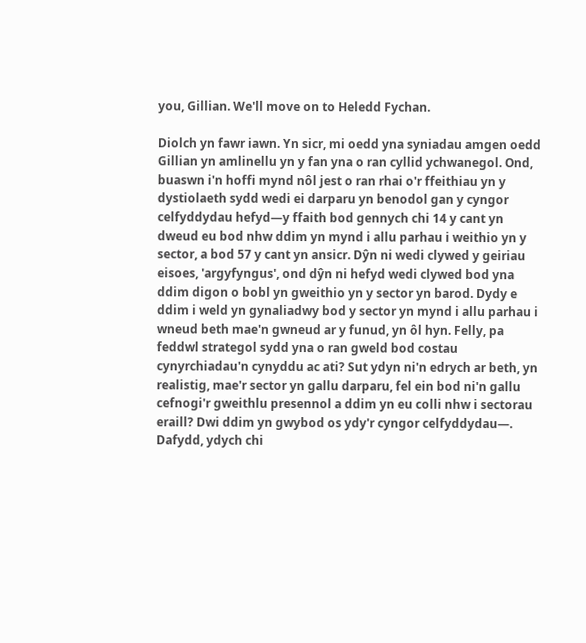you, Gillian. We'll move on to Heledd Fychan.

Diolch yn fawr iawn. Yn sicr, mi oedd yna syniadau amgen oedd Gillian yn amlinellu yn y fan yna o ran cyllid ychwanegol. Ond, buaswn i'n hoffi mynd nôl jest o ran rhai o'r ffeithiau yn y dystiolaeth sydd wedi ei darparu yn benodol gan y cyngor celfyddydau hefyd—y ffaith bod gennych chi 14 y cant yn dweud eu bod nhw ddim yn mynd i allu parhau i weithio yn y sector, a bod 57 y cant yn ansicr. Dŷn ni wedi clywed y geiriau eisoes, 'argyfyngus', ond dŷn ni hefyd wedi clywed bod yna ddim digon o bobl yn gweithio yn y sector yn barod. Dydy e ddim i weld yn gynaliadwy bod y sector yn mynd i allu parhau i wneud beth mae'n gwneud ar y funud, yn ôl hyn. Felly, pa feddwl strategol sydd yna o ran gweld bod costau cynyrchiadau'n cynyddu ac ati? Sut ydyn ni'n edrych ar beth, yn realistig, mae'r sector yn gallu darparu, fel ein bod ni'n gallu cefnogi'r gweithlu presennol a ddim yn eu colli nhw i sectorau eraill? Dwi ddim yn gwybod os ydy'r cyngor celfyddydau—. Dafydd, ydych chi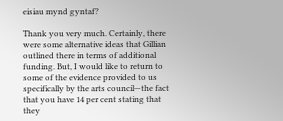eisiau mynd gyntaf?

Thank you very much. Certainly, there were some alternative ideas that Gillian outlined there in terms of additional funding. But, I would like to return to some of the evidence provided to us specifically by the arts council—the fact that you have 14 per cent stating that they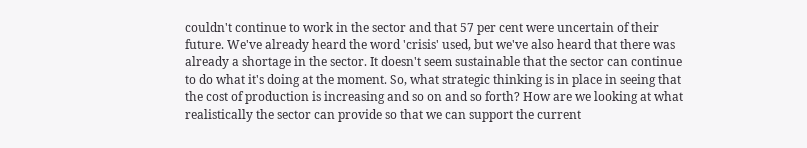couldn't continue to work in the sector and that 57 per cent were uncertain of their future. We've already heard the word 'crisis' used, but we've also heard that there was already a shortage in the sector. It doesn't seem sustainable that the sector can continue to do what it's doing at the moment. So, what strategic thinking is in place in seeing that the cost of production is increasing and so on and so forth? How are we looking at what realistically the sector can provide so that we can support the current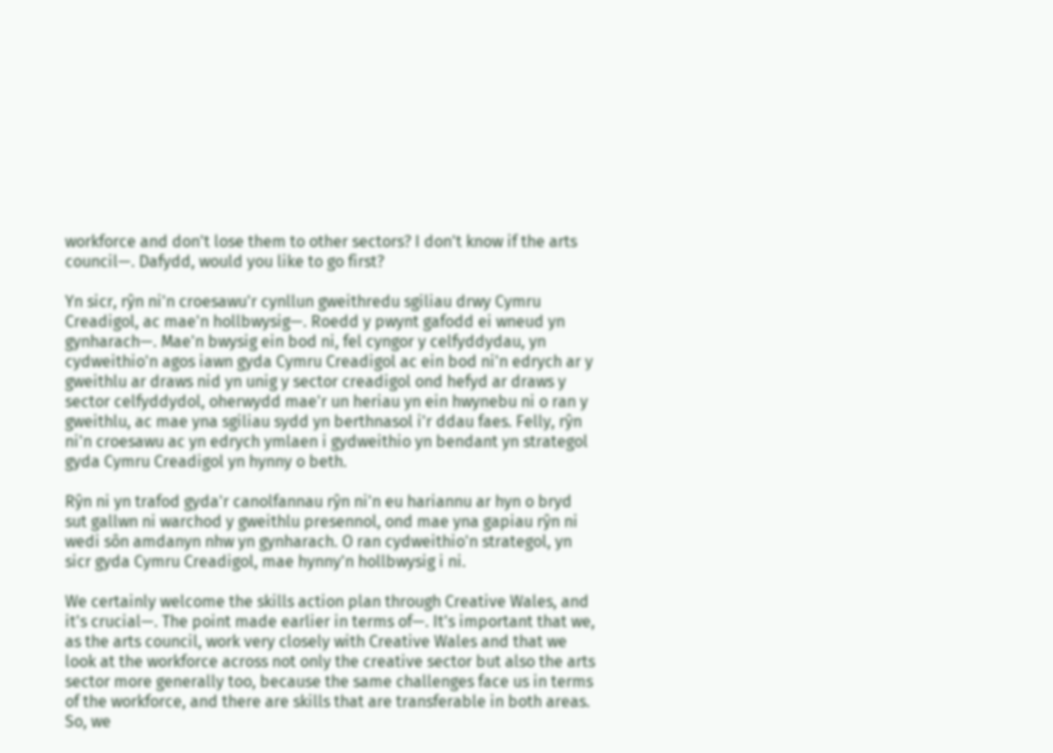workforce and don't lose them to other sectors? I don't know if the arts council—. Dafydd, would you like to go first?

Yn sicr, rŷn ni'n croesawu'r cynllun gweithredu sgiliau drwy Cymru Creadigol, ac mae'n hollbwysig—. Roedd y pwynt gafodd ei wneud yn gynharach—. Mae'n bwysig ein bod ni, fel cyngor y celfyddydau, yn cydweithio'n agos iawn gyda Cymru Creadigol ac ein bod ni'n edrych ar y gweithlu ar draws nid yn unig y sector creadigol ond hefyd ar draws y sector celfyddydol, oherwydd mae'r un heriau yn ein hwynebu ni o ran y gweithlu, ac mae yna sgiliau sydd yn berthnasol i'r ddau faes. Felly, rŷn ni'n croesawu ac yn edrych ymlaen i gydweithio yn bendant yn strategol gyda Cymru Creadigol yn hynny o beth.

Rŷn ni yn trafod gyda'r canolfannau rŷn ni'n eu hariannu ar hyn o bryd sut gallwn ni warchod y gweithlu presennol, ond mae yna gapiau rŷn ni wedi sôn amdanyn nhw yn gynharach. O ran cydweithio'n strategol, yn sicr gyda Cymru Creadigol, mae hynny'n hollbwysig i ni.

We certainly welcome the skills action plan through Creative Wales, and it's crucial—. The point made earlier in terms of—. It's important that we, as the arts council, work very closely with Creative Wales and that we look at the workforce across not only the creative sector but also the arts sector more generally too, because the same challenges face us in terms of the workforce, and there are skills that are transferable in both areas. So, we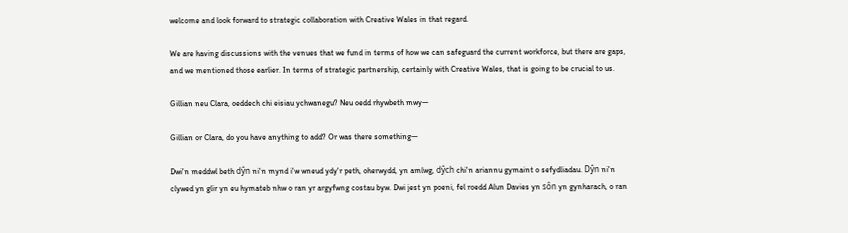welcome and look forward to strategic collaboration with Creative Wales in that regard.

We are having discussions with the venues that we fund in terms of how we can safeguard the current workforce, but there are gaps, and we mentioned those earlier. In terms of strategic partnership, certainly with Creative Wales, that is going to be crucial to us.

Gillian neu Clara, oeddech chi eisiau ychwanegu? Neu oedd rhywbeth mwy—

Gillian or Clara, do you have anything to add? Or was there something—

Dwi'n meddwl beth dŷn ni'n mynd i'w wneud ydy'r peth, oherwydd, yn amlwg, dŷch chi'n ariannu gymaint o sefydliadau. Dŷn ni'n clywed yn glir yn eu hymateb nhw o ran yr argyfwng costau byw. Dwi jest yn poeni, fel roedd Alun Davies yn sôn yn gynharach, o ran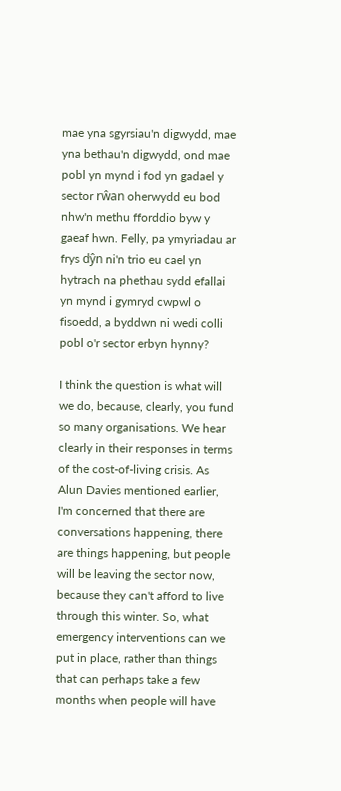mae yna sgyrsiau'n digwydd, mae yna bethau'n digwydd, ond mae pobl yn mynd i fod yn gadael y sector rŵan oherwydd eu bod nhw'n methu fforddio byw y gaeaf hwn. Felly, pa ymyriadau ar frys dŷn ni'n trio eu cael yn hytrach na phethau sydd efallai yn mynd i gymryd cwpwl o fisoedd, a byddwn ni wedi colli pobl o'r sector erbyn hynny?

I think the question is what will we do, because, clearly, you fund so many organisations. We hear clearly in their responses in terms of the cost-of-living crisis. As Alun Davies mentioned earlier, I'm concerned that there are conversations happening, there are things happening, but people will be leaving the sector now, because they can't afford to live through this winter. So, what emergency interventions can we put in place, rather than things that can perhaps take a few months when people will have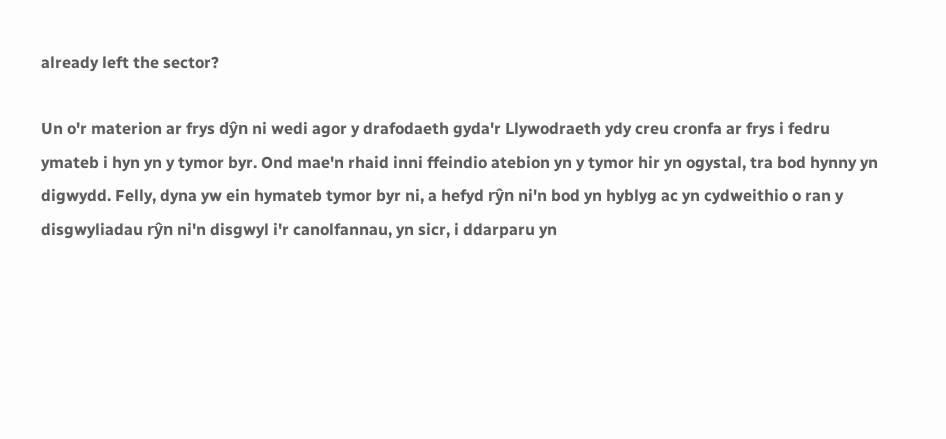already left the sector?

Un o'r materion ar frys dŷn ni wedi agor y drafodaeth gyda'r Llywodraeth ydy creu cronfa ar frys i fedru ymateb i hyn yn y tymor byr. Ond mae'n rhaid inni ffeindio atebion yn y tymor hir yn ogystal, tra bod hynny yn digwydd. Felly, dyna yw ein hymateb tymor byr ni, a hefyd rŷn ni'n bod yn hyblyg ac yn cydweithio o ran y disgwyliadau rŷn ni'n disgwyl i'r canolfannau, yn sicr, i ddarparu yn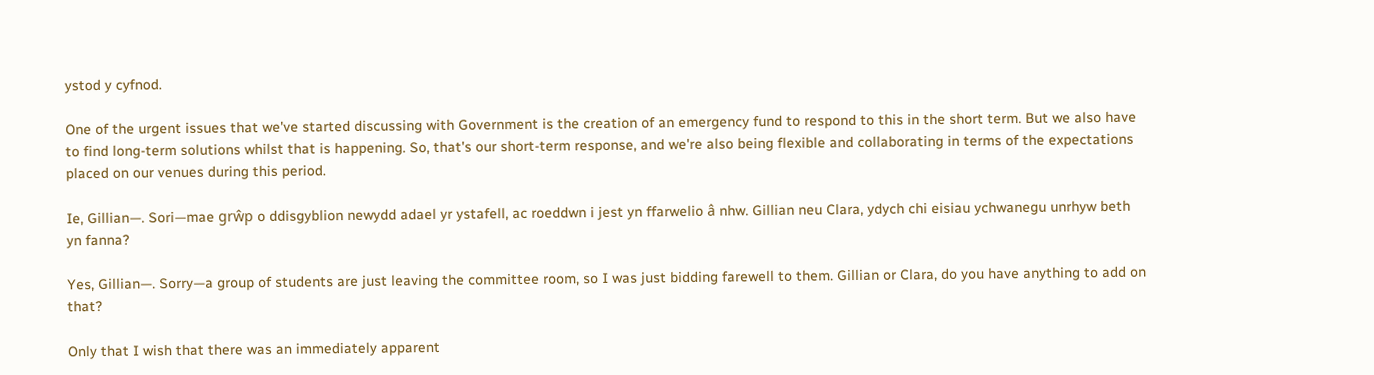ystod y cyfnod.

One of the urgent issues that we've started discussing with Government is the creation of an emergency fund to respond to this in the short term. But we also have to find long-term solutions whilst that is happening. So, that's our short-term response, and we're also being flexible and collaborating in terms of the expectations placed on our venues during this period.

Ie, Gillian—. Sori—mae grŵp o ddisgyblion newydd adael yr ystafell, ac roeddwn i jest yn ffarwelio â nhw. Gillian neu Clara, ydych chi eisiau ychwanegu unrhyw beth yn fanna?

Yes, Gillian—. Sorry—a group of students are just leaving the committee room, so I was just bidding farewell to them. Gillian or Clara, do you have anything to add on that?

Only that I wish that there was an immediately apparent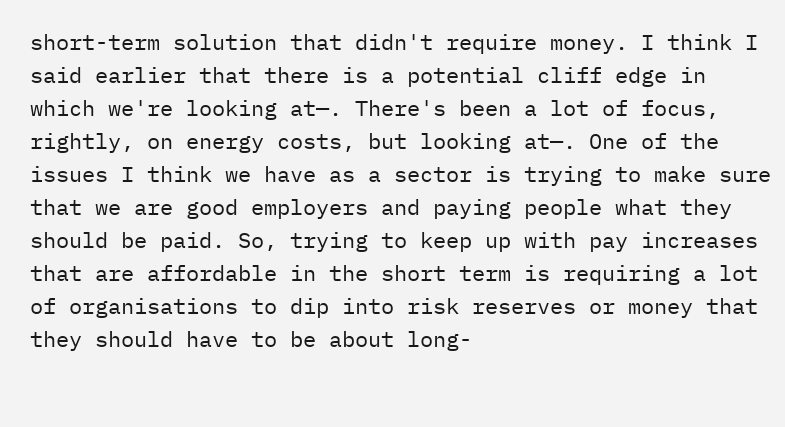short-term solution that didn't require money. I think I said earlier that there is a potential cliff edge in which we're looking at—. There's been a lot of focus, rightly, on energy costs, but looking at—. One of the issues I think we have as a sector is trying to make sure that we are good employers and paying people what they should be paid. So, trying to keep up with pay increases that are affordable in the short term is requiring a lot of organisations to dip into risk reserves or money that they should have to be about long-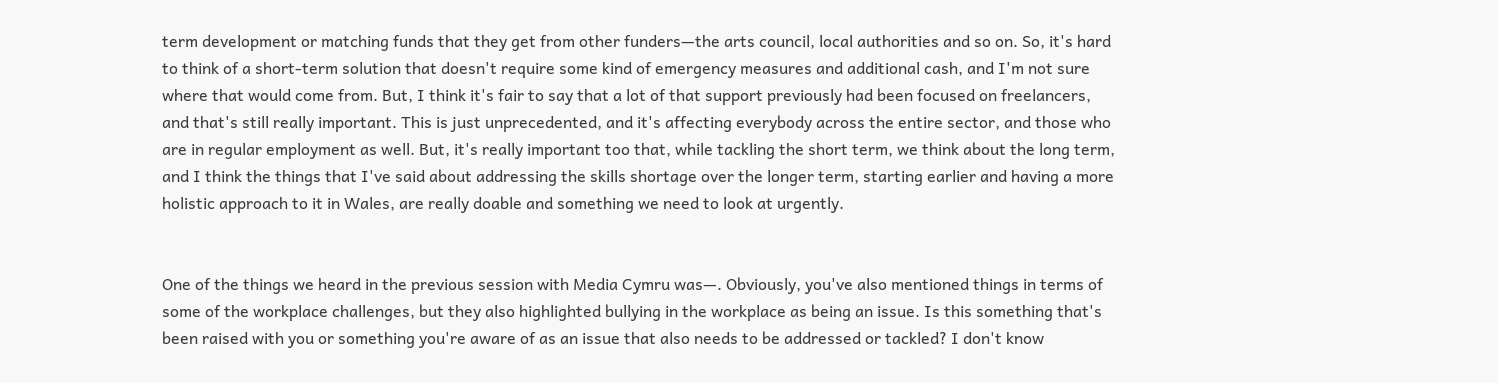term development or matching funds that they get from other funders—the arts council, local authorities and so on. So, it's hard to think of a short-term solution that doesn't require some kind of emergency measures and additional cash, and I'm not sure where that would come from. But, I think it's fair to say that a lot of that support previously had been focused on freelancers, and that's still really important. This is just unprecedented, and it's affecting everybody across the entire sector, and those who are in regular employment as well. But, it's really important too that, while tackling the short term, we think about the long term, and I think the things that I've said about addressing the skills shortage over the longer term, starting earlier and having a more holistic approach to it in Wales, are really doable and something we need to look at urgently.


One of the things we heard in the previous session with Media Cymru was—. Obviously, you've also mentioned things in terms of some of the workplace challenges, but they also highlighted bullying in the workplace as being an issue. Is this something that's been raised with you or something you're aware of as an issue that also needs to be addressed or tackled? I don't know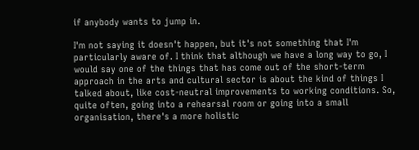if anybody wants to jump in.

I'm not saying it doesn't happen, but it's not something that I'm particularly aware of. I think that although we have a long way to go, I would say one of the things that has come out of the short-term approach in the arts and cultural sector is about the kind of things I talked about, like cost-neutral improvements to working conditions. So, quite often, going into a rehearsal room or going into a small organisation, there's a more holistic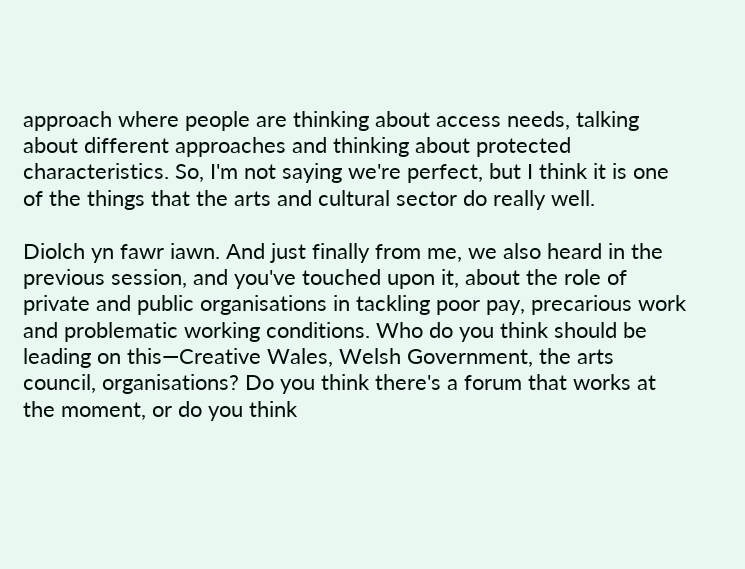approach where people are thinking about access needs, talking about different approaches and thinking about protected characteristics. So, I'm not saying we're perfect, but I think it is one of the things that the arts and cultural sector do really well.

Diolch yn fawr iawn. And just finally from me, we also heard in the previous session, and you've touched upon it, about the role of private and public organisations in tackling poor pay, precarious work and problematic working conditions. Who do you think should be leading on this—Creative Wales, Welsh Government, the arts council, organisations? Do you think there's a forum that works at the moment, or do you think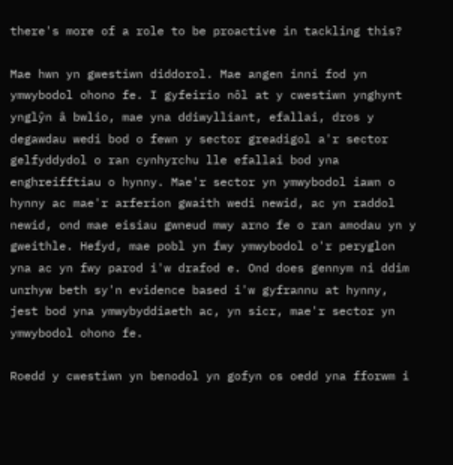there's more of a role to be proactive in tackling this?

Mae hwn yn gwestiwn diddorol. Mae angen inni fod yn ymwybodol ohono fe. I gyfeirio nôl at y cwestiwn ynghynt ynglŷn â bwlio, mae yna ddiwylliant, efallai, dros y degawdau wedi bod o fewn y sector greadigol a'r sector gelfyddydol o ran cynhyrchu lle efallai bod yna enghreifftiau o hynny. Mae'r sector yn ymwybodol iawn o hynny ac mae'r arferion gwaith wedi newid, ac yn raddol newid, ond mae eisiau gwneud mwy arno fe o ran amodau yn y gweithle. Hefyd, mae pobl yn fwy ymwybodol o'r peryglon yna ac yn fwy parod i'w drafod e. Ond does gennym ni ddim unrhyw beth sy'n evidence based i'w gyfrannu at hynny, jest bod yna ymwybyddiaeth ac, yn sicr, mae'r sector yn ymwybodol ohono fe.

Roedd y cwestiwn yn benodol yn gofyn os oedd yna fforwm i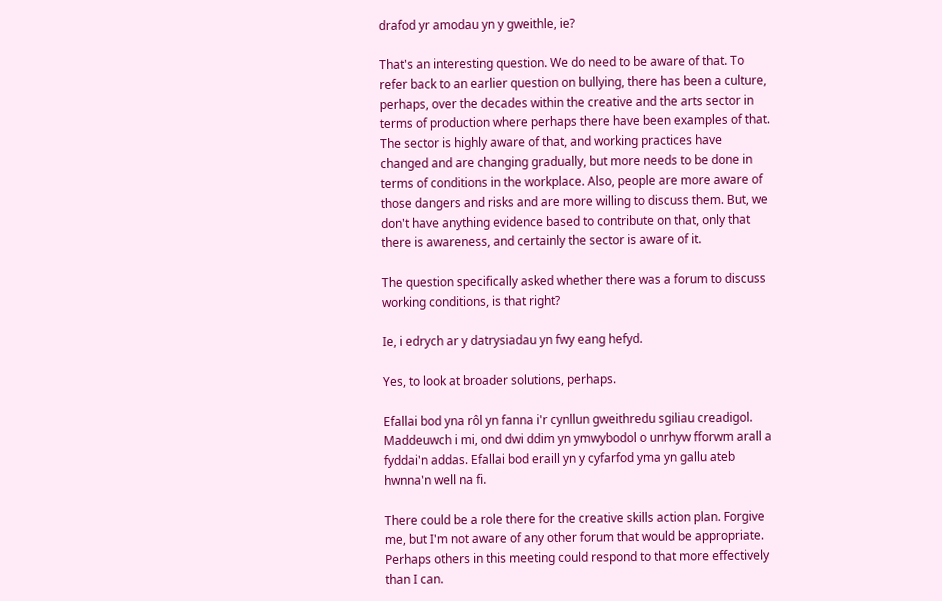drafod yr amodau yn y gweithle, ie?

That's an interesting question. We do need to be aware of that. To refer back to an earlier question on bullying, there has been a culture, perhaps, over the decades within the creative and the arts sector in terms of production where perhaps there have been examples of that. The sector is highly aware of that, and working practices have changed and are changing gradually, but more needs to be done in terms of conditions in the workplace. Also, people are more aware of those dangers and risks and are more willing to discuss them. But, we don't have anything evidence based to contribute on that, only that there is awareness, and certainly the sector is aware of it.

The question specifically asked whether there was a forum to discuss working conditions, is that right?

Ie, i edrych ar y datrysiadau yn fwy eang hefyd.

Yes, to look at broader solutions, perhaps.

Efallai bod yna rôl yn fanna i'r cynllun gweithredu sgiliau creadigol. Maddeuwch i mi, ond dwi ddim yn ymwybodol o unrhyw fforwm arall a fyddai'n addas. Efallai bod eraill yn y cyfarfod yma yn gallu ateb hwnna'n well na fi.

There could be a role there for the creative skills action plan. Forgive me, but I'm not aware of any other forum that would be appropriate. Perhaps others in this meeting could respond to that more effectively than I can.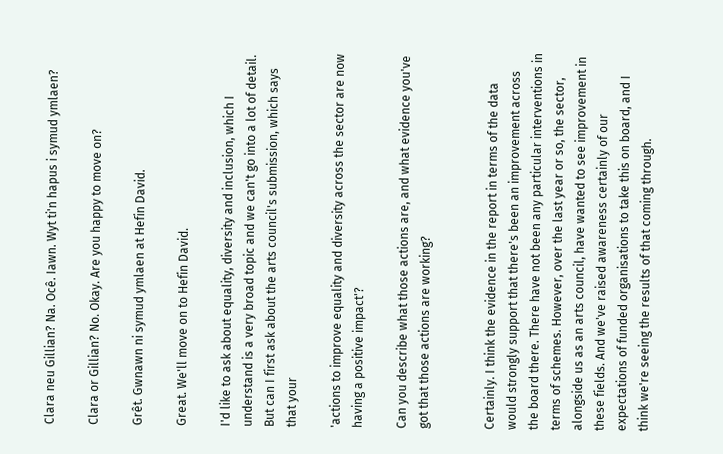Clara neu Gillian? Na. Ocê. Iawn. Wyt ti'n hapus i symud ymlaen?

Clara or Gillian? No. Okay. Are you happy to move on?

Grêt. Gwnawn ni symud ymlaen at Hefin David.

Great. We'll move on to Hefin David.

I'd like to ask about equality, diversity and inclusion, which I understand is a very broad topic and we can't go into a lot of detail. But can I first ask about the arts council's submission, which says that your

'actions to improve equality and diversity across the sector are now having a positive impact'?

Can you describe what those actions are, and what evidence you've got that those actions are working?


Certainly. I think the evidence in the report in terms of the data would strongly support that there's been an improvement across the board there. There have not been any particular interventions in terms of schemes. However, over the last year or so, the sector, alongside us as an arts council, have wanted to see improvement in these fields. And we've raised awareness certainly of our expectations of funded organisations to take this on board, and I think we're seeing the results of that coming through.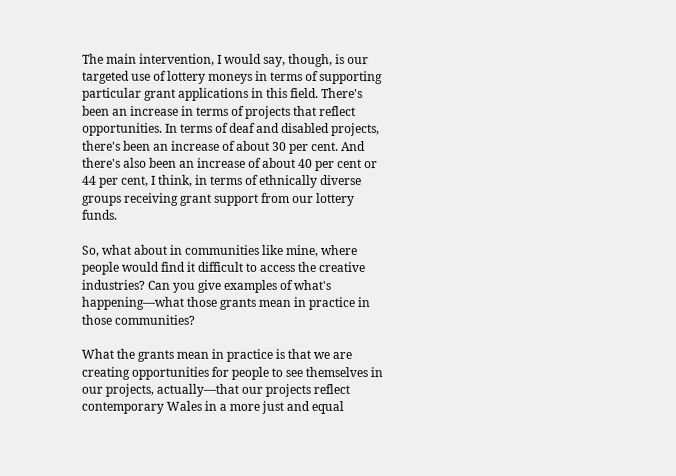The main intervention, I would say, though, is our targeted use of lottery moneys in terms of supporting particular grant applications in this field. There's been an increase in terms of projects that reflect opportunities. In terms of deaf and disabled projects, there's been an increase of about 30 per cent. And there's also been an increase of about 40 per cent or 44 per cent, I think, in terms of ethnically diverse groups receiving grant support from our lottery funds.

So, what about in communities like mine, where people would find it difficult to access the creative industries? Can you give examples of what's happening—what those grants mean in practice in those communities?

What the grants mean in practice is that we are creating opportunities for people to see themselves in our projects, actually—that our projects reflect contemporary Wales in a more just and equal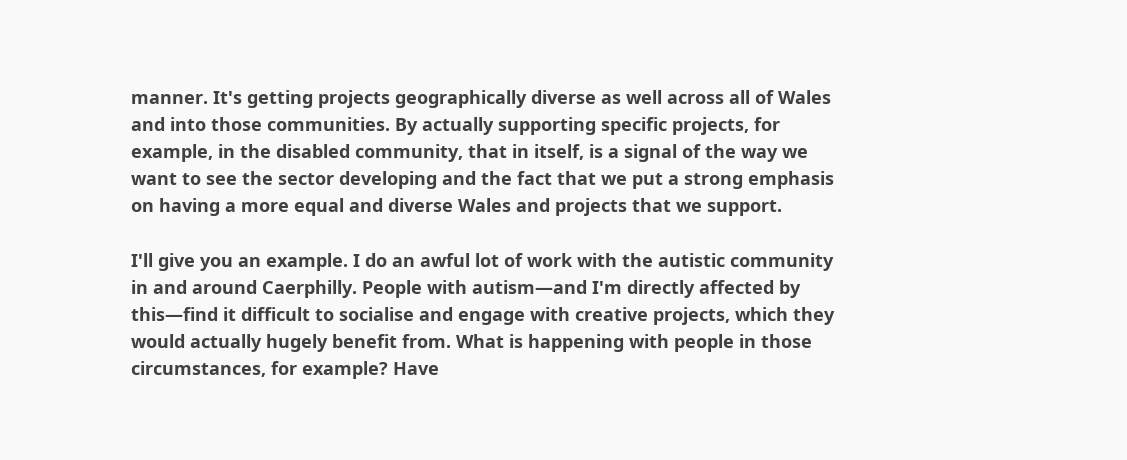manner. It's getting projects geographically diverse as well across all of Wales and into those communities. By actually supporting specific projects, for example, in the disabled community, that in itself, is a signal of the way we want to see the sector developing and the fact that we put a strong emphasis on having a more equal and diverse Wales and projects that we support.

I'll give you an example. I do an awful lot of work with the autistic community in and around Caerphilly. People with autism—and I'm directly affected by this—find it difficult to socialise and engage with creative projects, which they would actually hugely benefit from. What is happening with people in those circumstances, for example? Have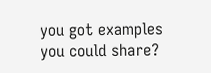you got examples you could share?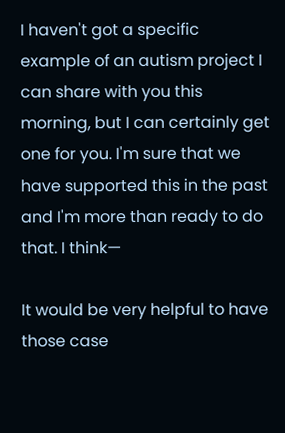I haven't got a specific example of an autism project I can share with you this morning, but I can certainly get one for you. I'm sure that we have supported this in the past and I'm more than ready to do that. I think—

It would be very helpful to have those case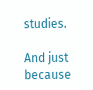studies.

And just because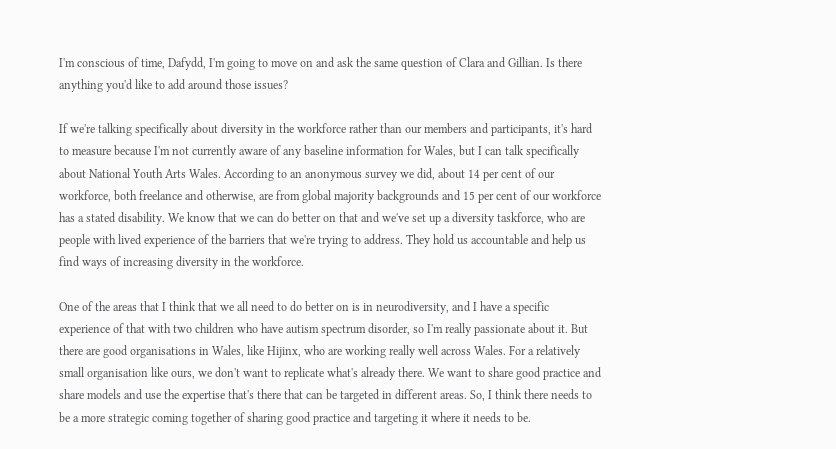I'm conscious of time, Dafydd, I'm going to move on and ask the same question of Clara and Gillian. Is there anything you'd like to add around those issues?

If we're talking specifically about diversity in the workforce rather than our members and participants, it's hard to measure because I'm not currently aware of any baseline information for Wales, but I can talk specifically about National Youth Arts Wales. According to an anonymous survey we did, about 14 per cent of our workforce, both freelance and otherwise, are from global majority backgrounds and 15 per cent of our workforce has a stated disability. We know that we can do better on that and we've set up a diversity taskforce, who are people with lived experience of the barriers that we're trying to address. They hold us accountable and help us find ways of increasing diversity in the workforce.

One of the areas that I think that we all need to do better on is in neurodiversity, and I have a specific experience of that with two children who have autism spectrum disorder, so I'm really passionate about it. But there are good organisations in Wales, like Hijinx, who are working really well across Wales. For a relatively small organisation like ours, we don't want to replicate what's already there. We want to share good practice and share models and use the expertise that's there that can be targeted in different areas. So, I think there needs to be a more strategic coming together of sharing good practice and targeting it where it needs to be.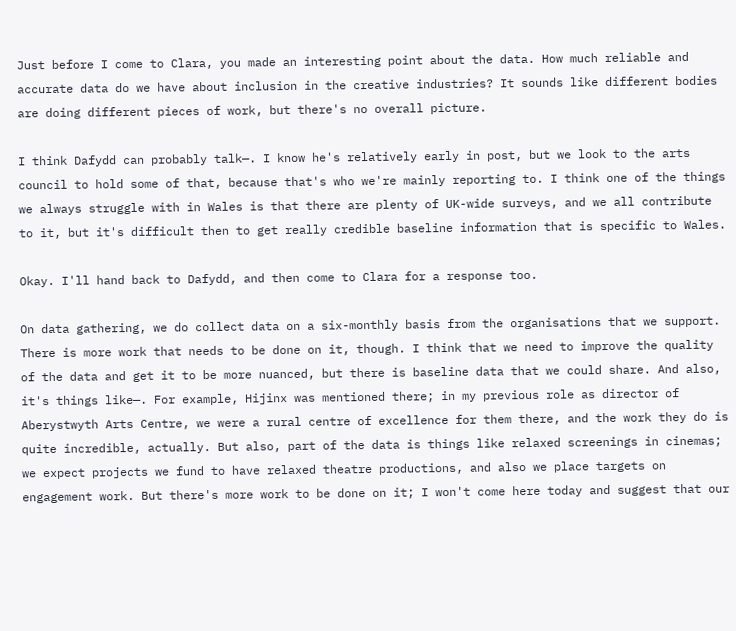Just before I come to Clara, you made an interesting point about the data. How much reliable and accurate data do we have about inclusion in the creative industries? It sounds like different bodies are doing different pieces of work, but there's no overall picture.

I think Dafydd can probably talk—. I know he's relatively early in post, but we look to the arts council to hold some of that, because that's who we're mainly reporting to. I think one of the things we always struggle with in Wales is that there are plenty of UK-wide surveys, and we all contribute to it, but it's difficult then to get really credible baseline information that is specific to Wales.

Okay. I'll hand back to Dafydd, and then come to Clara for a response too.

On data gathering, we do collect data on a six-monthly basis from the organisations that we support. There is more work that needs to be done on it, though. I think that we need to improve the quality of the data and get it to be more nuanced, but there is baseline data that we could share. And also, it's things like—. For example, Hijinx was mentioned there; in my previous role as director of Aberystwyth Arts Centre, we were a rural centre of excellence for them there, and the work they do is quite incredible, actually. But also, part of the data is things like relaxed screenings in cinemas; we expect projects we fund to have relaxed theatre productions, and also we place targets on engagement work. But there's more work to be done on it; I won't come here today and suggest that our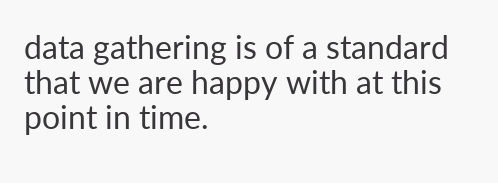data gathering is of a standard that we are happy with at this point in time.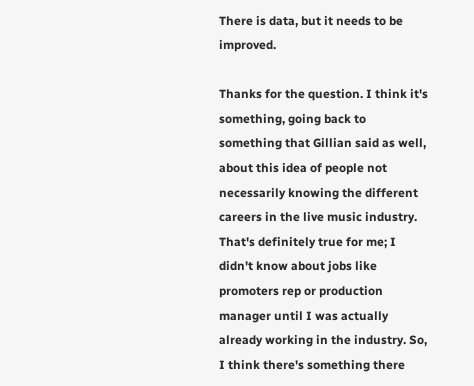There is data, but it needs to be improved.

Thanks for the question. I think it's something, going back to something that Gillian said as well, about this idea of people not necessarily knowing the different careers in the live music industry. That's definitely true for me; I didn't know about jobs like promoters rep or production manager until I was actually already working in the industry. So, I think there's something there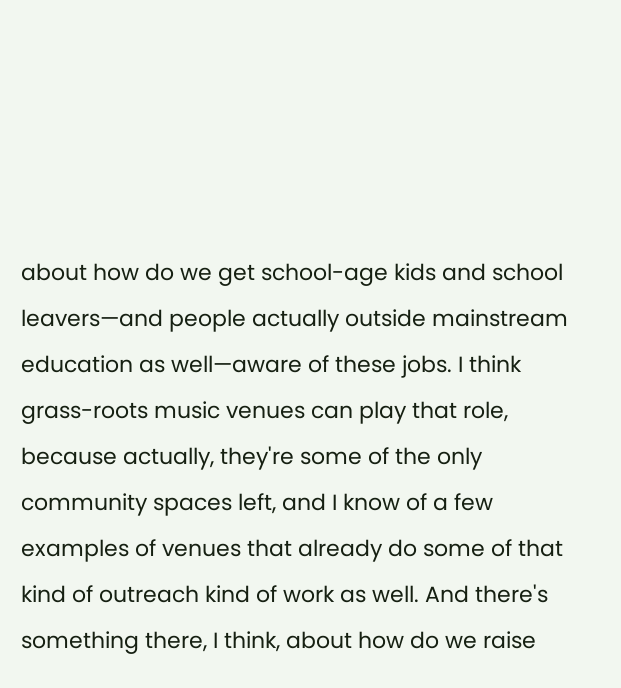about how do we get school-age kids and school leavers—and people actually outside mainstream education as well—aware of these jobs. I think grass-roots music venues can play that role, because actually, they're some of the only community spaces left, and I know of a few examples of venues that already do some of that kind of outreach kind of work as well. And there's something there, I think, about how do we raise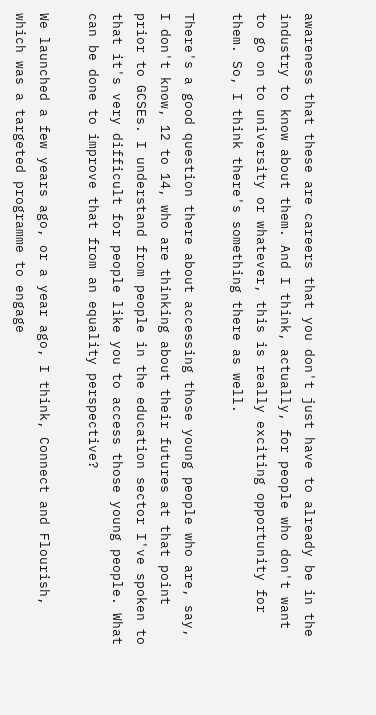awareness that these are careers that you don't just have to already be in the industry to know about them. And I think, actually, for people who don't want to go on to university or whatever, this is really exciting opportunity for them. So, I think there's something there as well.

There's a good question there about accessing those young people who are, say, I don't know, 12 to 14, who are thinking about their futures at that point prior to GCSEs. I understand from people in the education sector I've spoken to that it's very difficult for people like you to access those young people. What can be done to improve that from an equality perspective?

We launched a few years ago, or a year ago, I think, Connect and Flourish, which was a targeted programme to engage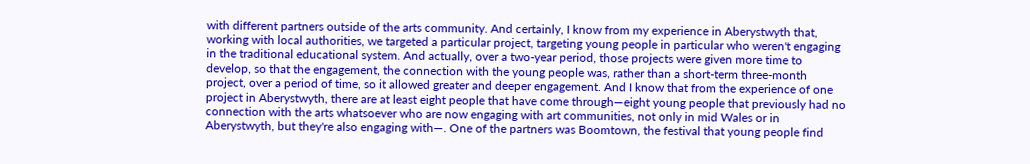with different partners outside of the arts community. And certainly, I know from my experience in Aberystwyth that, working with local authorities, we targeted a particular project, targeting young people in particular who weren't engaging in the traditional educational system. And actually, over a two-year period, those projects were given more time to develop, so that the engagement, the connection with the young people was, rather than a short-term three-month project, over a period of time, so it allowed greater and deeper engagement. And I know that from the experience of one project in Aberystwyth, there are at least eight people that have come through—eight young people that previously had no connection with the arts whatsoever who are now engaging with art communities, not only in mid Wales or in Aberystwyth, but they're also engaging with—. One of the partners was Boomtown, the festival that young people find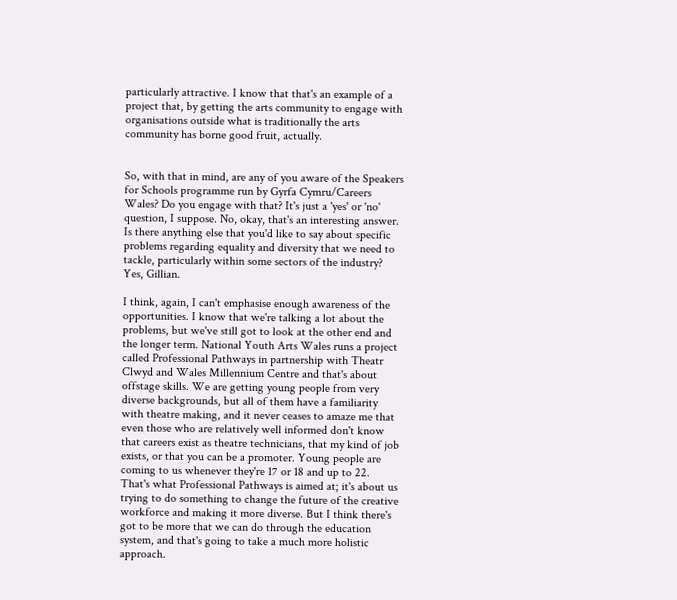particularly attractive. I know that that's an example of a project that, by getting the arts community to engage with organisations outside what is traditionally the arts community has borne good fruit, actually.


So, with that in mind, are any of you aware of the Speakers for Schools programme run by Gyrfa Cymru/Careers Wales? Do you engage with that? It's just a 'yes' or 'no' question, I suppose. No, okay, that's an interesting answer. Is there anything else that you'd like to say about specific problems regarding equality and diversity that we need to tackle, particularly within some sectors of the industry? Yes, Gillian.

I think, again, I can't emphasise enough awareness of the opportunities. I know that we're talking a lot about the problems, but we've still got to look at the other end and the longer term. National Youth Arts Wales runs a project called Professional Pathways in partnership with Theatr Clwyd and Wales Millennium Centre and that's about offstage skills. We are getting young people from very diverse backgrounds, but all of them have a familiarity with theatre making, and it never ceases to amaze me that even those who are relatively well informed don't know that careers exist as theatre technicians, that my kind of job exists, or that you can be a promoter. Young people are coming to us whenever they're 17 or 18 and up to 22. That's what Professional Pathways is aimed at; it's about us trying to do something to change the future of the creative workforce and making it more diverse. But I think there's got to be more that we can do through the education system, and that's going to take a much more holistic approach.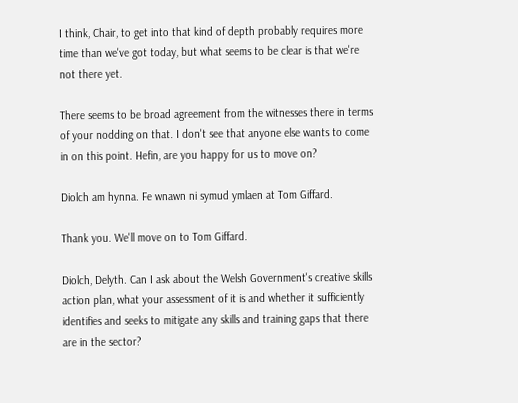I think, Chair, to get into that kind of depth probably requires more time than we've got today, but what seems to be clear is that we're not there yet.

There seems to be broad agreement from the witnesses there in terms of your nodding on that. I don't see that anyone else wants to come in on this point. Hefin, are you happy for us to move on?

Diolch am hynna. Fe wnawn ni symud ymlaen at Tom Giffard.

Thank you. We'll move on to Tom Giffard.

Diolch, Delyth. Can I ask about the Welsh Government's creative skills action plan, what your assessment of it is and whether it sufficiently identifies and seeks to mitigate any skills and training gaps that there are in the sector?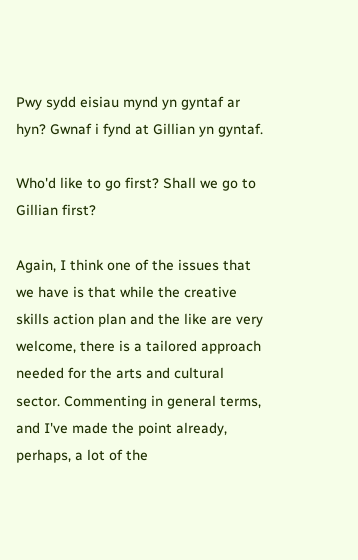Pwy sydd eisiau mynd yn gyntaf ar hyn? Gwnaf i fynd at Gillian yn gyntaf.

Who'd like to go first? Shall we go to Gillian first?

Again, I think one of the issues that we have is that while the creative skills action plan and the like are very welcome, there is a tailored approach needed for the arts and cultural sector. Commenting in general terms, and I've made the point already, perhaps, a lot of the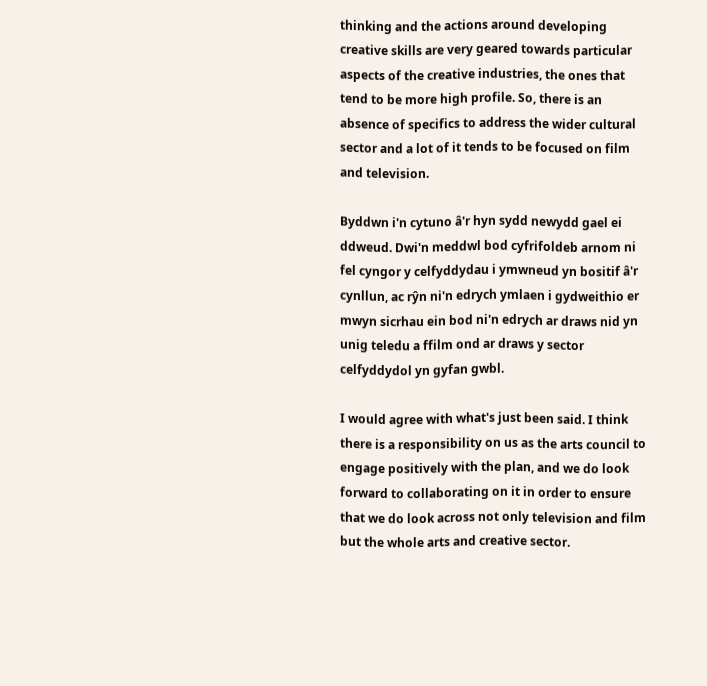thinking and the actions around developing creative skills are very geared towards particular aspects of the creative industries, the ones that tend to be more high profile. So, there is an absence of specifics to address the wider cultural sector and a lot of it tends to be focused on film and television.

Byddwn i'n cytuno â'r hyn sydd newydd gael ei ddweud. Dwi'n meddwl bod cyfrifoldeb arnom ni fel cyngor y celfyddydau i ymwneud yn bositif â'r cynllun, ac rŷn ni'n edrych ymlaen i gydweithio er mwyn sicrhau ein bod ni'n edrych ar draws nid yn unig teledu a ffilm ond ar draws y sector celfyddydol yn gyfan gwbl.

I would agree with what's just been said. I think there is a responsibility on us as the arts council to engage positively with the plan, and we do look forward to collaborating on it in order to ensure that we do look across not only television and film but the whole arts and creative sector.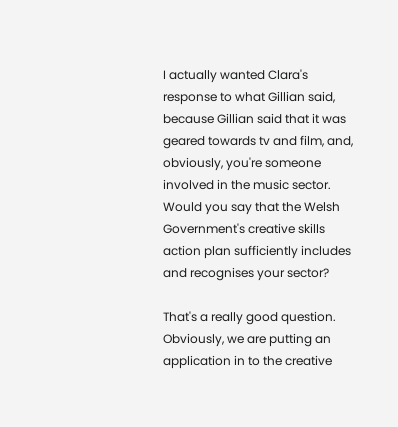I actually wanted Clara's response to what Gillian said, because Gillian said that it was geared towards tv and film, and, obviously, you're someone involved in the music sector. Would you say that the Welsh Government's creative skills action plan sufficiently includes and recognises your sector?

That's a really good question. Obviously, we are putting an application in to the creative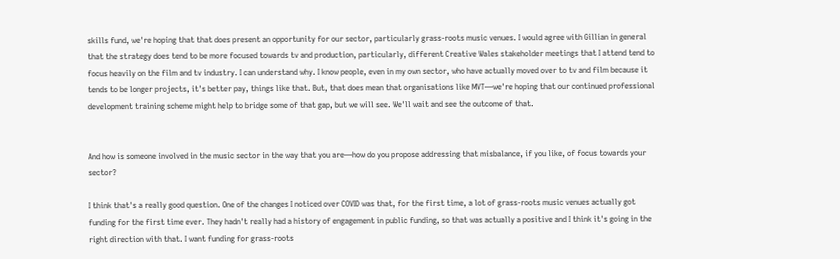skills fund, we're hoping that that does present an opportunity for our sector, particularly grass-roots music venues. I would agree with Gillian in general that the strategy does tend to be more focused towards tv and production, particularly, different Creative Wales stakeholder meetings that I attend tend to focus heavily on the film and tv industry. I can understand why. I know people, even in my own sector, who have actually moved over to tv and film because it tends to be longer projects, it's better pay, things like that. But, that does mean that organisations like MVT—we're hoping that our continued professional development training scheme might help to bridge some of that gap, but we will see. We'll wait and see the outcome of that.


And how is someone involved in the music sector in the way that you are—how do you propose addressing that misbalance, if you like, of focus towards your sector?

I think that's a really good question. One of the changes I noticed over COVID was that, for the first time, a lot of grass-roots music venues actually got funding for the first time ever. They hadn't really had a history of engagement in public funding, so that was actually a positive and I think it's going in the right direction with that. I want funding for grass-roots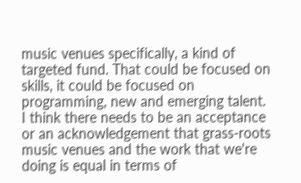music venues specifically, a kind of targeted fund. That could be focused on skills, it could be focused on programming, new and emerging talent. I think there needs to be an acceptance or an acknowledgement that grass-roots music venues and the work that we're doing is equal in terms of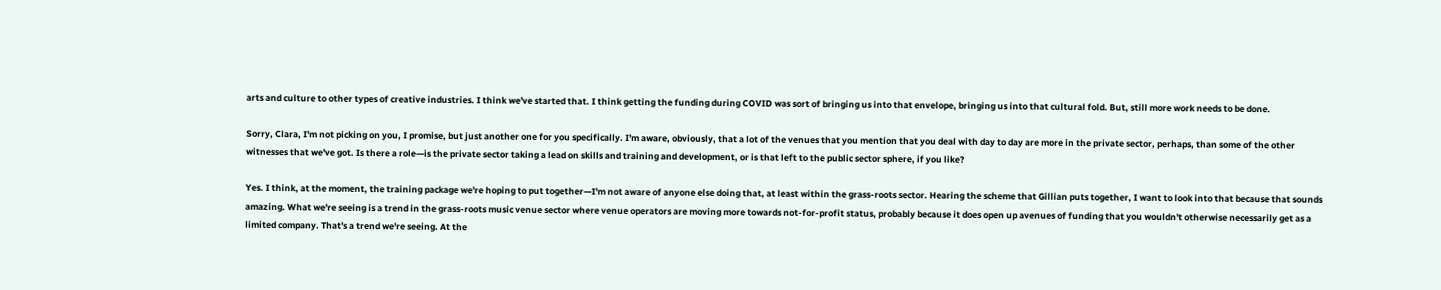arts and culture to other types of creative industries. I think we've started that. I think getting the funding during COVID was sort of bringing us into that envelope, bringing us into that cultural fold. But, still more work needs to be done.

Sorry, Clara, I'm not picking on you, I promise, but just another one for you specifically. I'm aware, obviously, that a lot of the venues that you mention that you deal with day to day are more in the private sector, perhaps, than some of the other witnesses that we've got. Is there a role—is the private sector taking a lead on skills and training and development, or is that left to the public sector sphere, if you like?

Yes. I think, at the moment, the training package we're hoping to put together—I'm not aware of anyone else doing that, at least within the grass-roots sector. Hearing the scheme that Gillian puts together, I want to look into that because that sounds amazing. What we're seeing is a trend in the grass-roots music venue sector where venue operators are moving more towards not-for-profit status, probably because it does open up avenues of funding that you wouldn't otherwise necessarily get as a limited company. That's a trend we're seeing. At the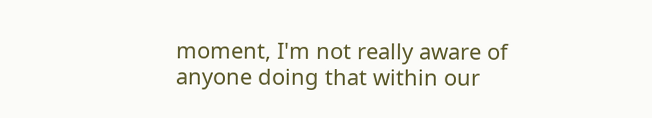moment, I'm not really aware of anyone doing that within our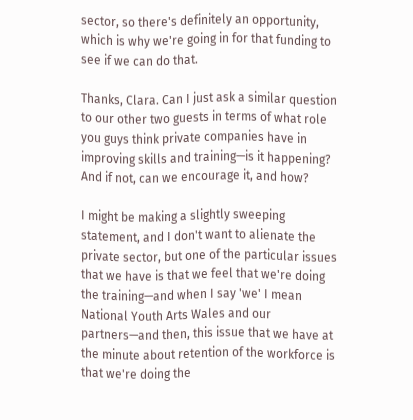sector, so there's definitely an opportunity, which is why we're going in for that funding to see if we can do that.

Thanks, Clara. Can I just ask a similar question to our other two guests in terms of what role you guys think private companies have in improving skills and training—is it happening? And if not, can we encourage it, and how?

I might be making a slightly sweeping statement, and I don't want to alienate the private sector, but one of the particular issues that we have is that we feel that we're doing the training—and when I say 'we' I mean National Youth Arts Wales and our partners—and then, this issue that we have at the minute about retention of the workforce is that we're doing the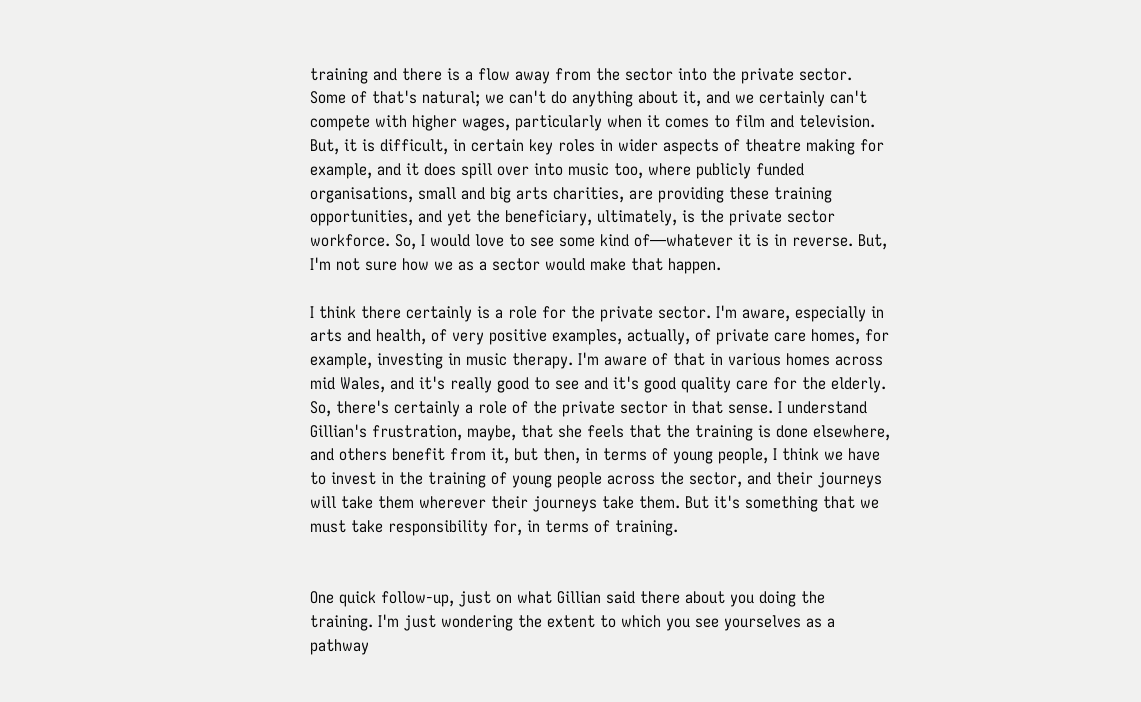training and there is a flow away from the sector into the private sector. Some of that's natural; we can't do anything about it, and we certainly can't compete with higher wages, particularly when it comes to film and television. But, it is difficult, in certain key roles in wider aspects of theatre making for example, and it does spill over into music too, where publicly funded organisations, small and big arts charities, are providing these training opportunities, and yet the beneficiary, ultimately, is the private sector workforce. So, I would love to see some kind of—whatever it is in reverse. But, I'm not sure how we as a sector would make that happen.

I think there certainly is a role for the private sector. I'm aware, especially in arts and health, of very positive examples, actually, of private care homes, for example, investing in music therapy. I'm aware of that in various homes across mid Wales, and it's really good to see and it's good quality care for the elderly. So, there's certainly a role of the private sector in that sense. I understand Gillian's frustration, maybe, that she feels that the training is done elsewhere, and others benefit from it, but then, in terms of young people, I think we have to invest in the training of young people across the sector, and their journeys will take them wherever their journeys take them. But it's something that we must take responsibility for, in terms of training.


One quick follow-up, just on what Gillian said there about you doing the training. I'm just wondering the extent to which you see yourselves as a pathway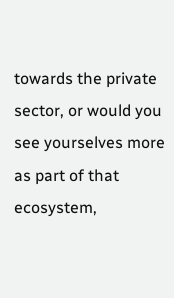towards the private sector, or would you see yourselves more as part of that ecosystem,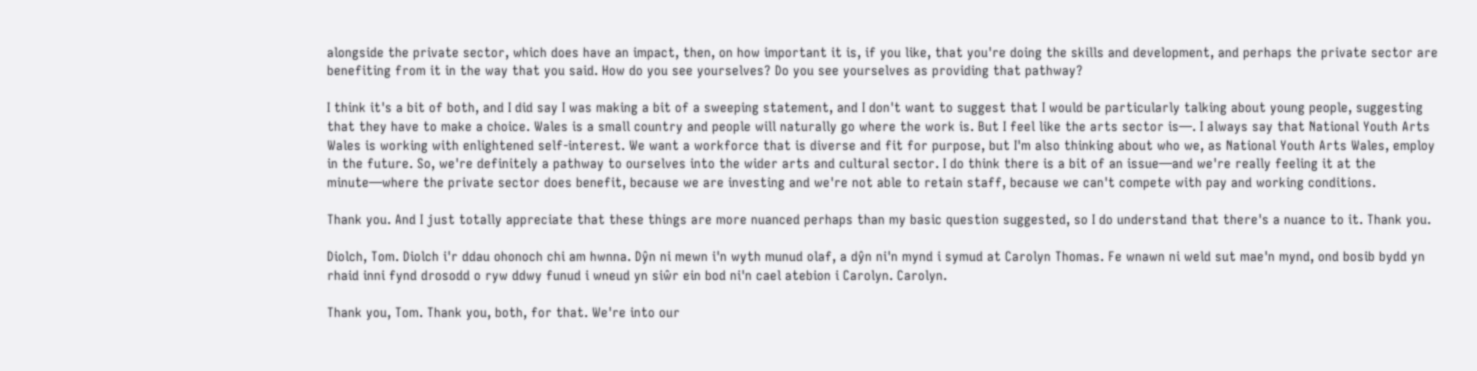alongside the private sector, which does have an impact, then, on how important it is, if you like, that you're doing the skills and development, and perhaps the private sector are benefiting from it in the way that you said. How do you see yourselves? Do you see yourselves as providing that pathway?

I think it's a bit of both, and I did say I was making a bit of a sweeping statement, and I don't want to suggest that I would be particularly talking about young people, suggesting that they have to make a choice. Wales is a small country and people will naturally go where the work is. But I feel like the arts sector is—. I always say that National Youth Arts Wales is working with enlightened self-interest. We want a workforce that is diverse and fit for purpose, but I'm also thinking about who we, as National Youth Arts Wales, employ in the future. So, we're definitely a pathway to ourselves into the wider arts and cultural sector. I do think there is a bit of an issue—and we're really feeling it at the minute—where the private sector does benefit, because we are investing and we're not able to retain staff, because we can't compete with pay and working conditions.

Thank you. And I just totally appreciate that these things are more nuanced perhaps than my basic question suggested, so I do understand that there's a nuance to it. Thank you.

Diolch, Tom. Diolch i'r ddau ohonoch chi am hwnna. Dŷn ni mewn i'n wyth munud olaf, a dŷn ni'n mynd i symud at Carolyn Thomas. Fe wnawn ni weld sut mae'n mynd, ond bosib bydd yn rhaid inni fynd drosodd o ryw ddwy funud i wneud yn siŵr ein bod ni'n cael atebion i Carolyn. Carolyn.

Thank you, Tom. Thank you, both, for that. We're into our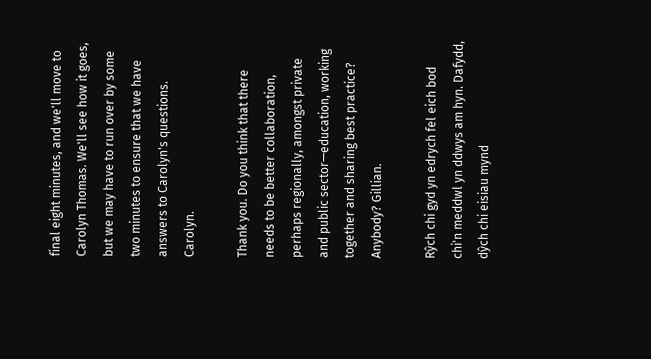final eight minutes, and we'll move to Carolyn Thomas. We'll see how it goes, but we may have to run over by some two minutes to ensure that we have answers to Carolyn's questions. Carolyn.

Thank you. Do you think that there needs to be better collaboration, perhaps regionally, amongst private and public sector—education, working together and sharing best practice? Anybody? Gillian.

Rŷch chi gyd yn edrych fel eich bod chi'n meddwl yn ddwys am hyn. Dafydd, dŷch chi eisiau mynd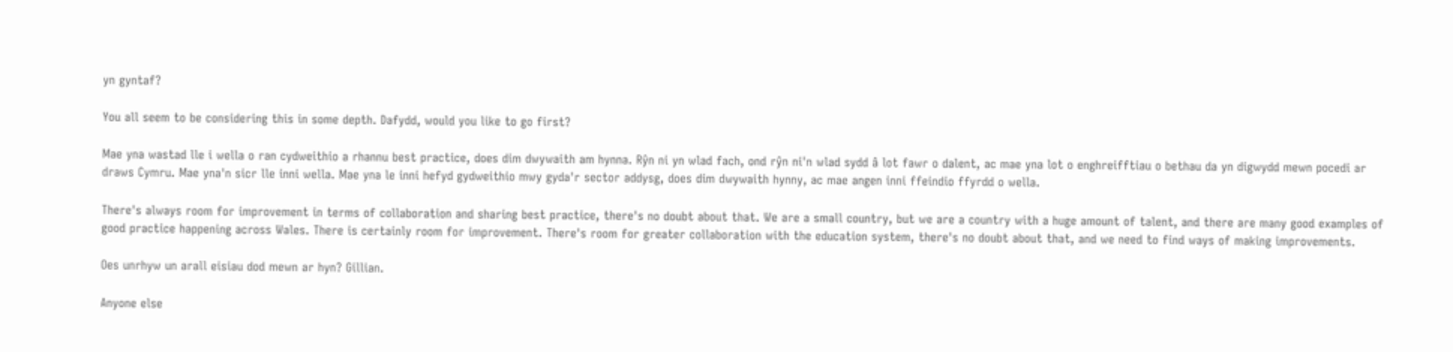yn gyntaf?

You all seem to be considering this in some depth. Dafydd, would you like to go first?

Mae yna wastad lle i wella o ran cydweithio a rhannu best practice, does dim dwywaith am hynna. Rŷn ni yn wlad fach, ond rŷn ni'n wlad sydd â lot fawr o dalent, ac mae yna lot o enghreifftiau o bethau da yn digwydd mewn pocedi ar draws Cymru. Mae yna'n sicr lle inni wella. Mae yna le inni hefyd gydweithio mwy gyda'r sector addysg, does dim dwywaith hynny, ac mae angen inni ffeindio ffyrdd o wella.

There's always room for improvement in terms of collaboration and sharing best practice, there's no doubt about that. We are a small country, but we are a country with a huge amount of talent, and there are many good examples of good practice happening across Wales. There is certainly room for improvement. There's room for greater collaboration with the education system, there's no doubt about that, and we need to find ways of making improvements.

Oes unrhyw un arall eisiau dod mewn ar hyn? Gillian.

Anyone else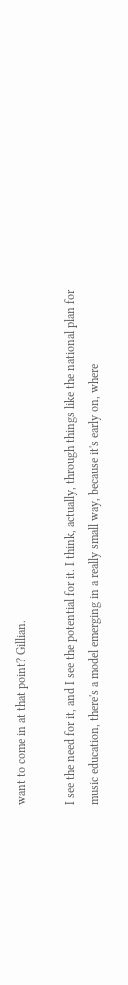want to come in at that point? Gillian.

I see the need for it, and I see the potential for it. I think, actually, through things like the national plan for music education, there's a model emerging in a really small way, because it's early on, where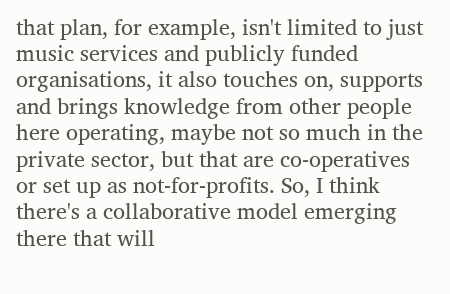that plan, for example, isn't limited to just music services and publicly funded organisations, it also touches on, supports and brings knowledge from other people here operating, maybe not so much in the private sector, but that are co-operatives or set up as not-for-profits. So, I think there's a collaborative model emerging there that will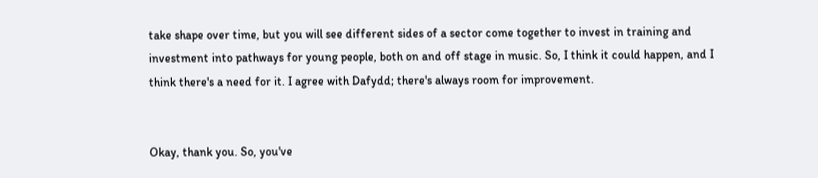take shape over time, but you will see different sides of a sector come together to invest in training and investment into pathways for young people, both on and off stage in music. So, I think it could happen, and I think there's a need for it. I agree with Dafydd; there's always room for improvement.


Okay, thank you. So, you've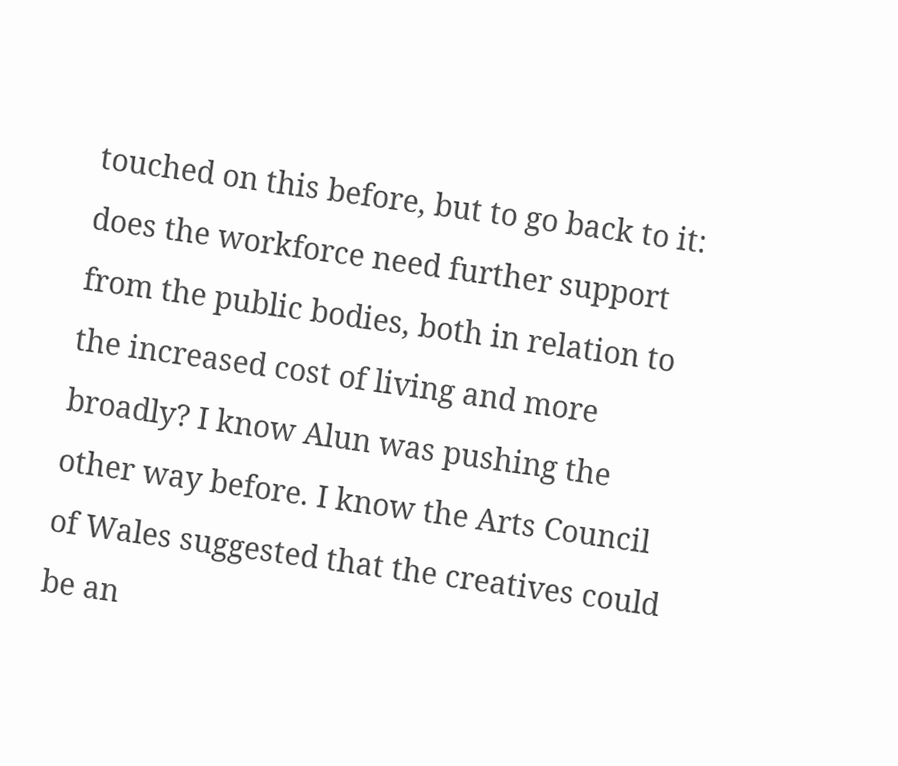touched on this before, but to go back to it: does the workforce need further support from the public bodies, both in relation to the increased cost of living and more broadly? I know Alun was pushing the other way before. I know the Arts Council of Wales suggested that the creatives could be an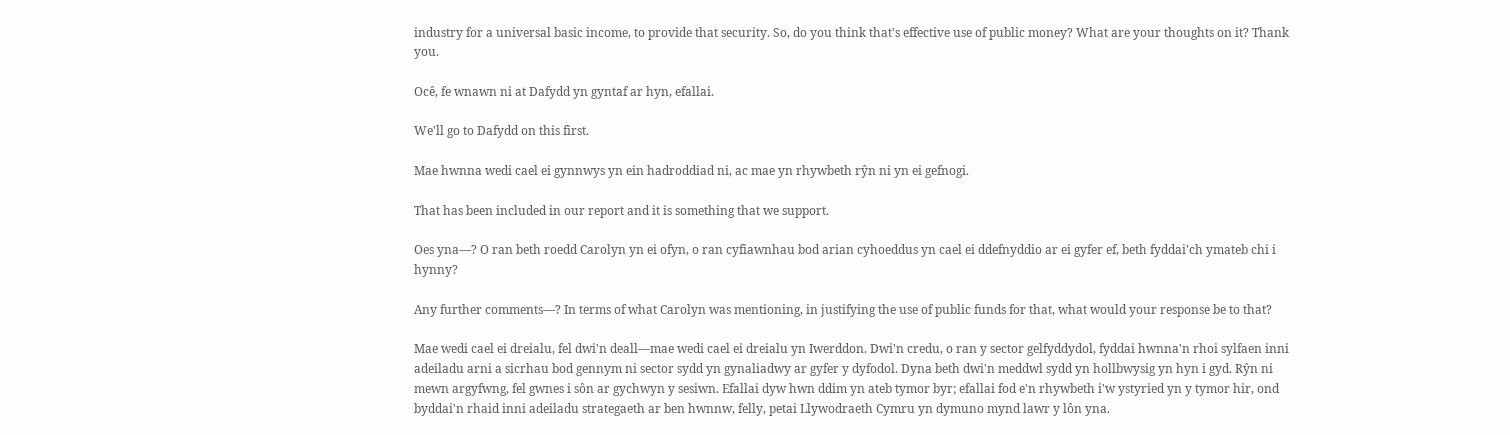industry for a universal basic income, to provide that security. So, do you think that's effective use of public money? What are your thoughts on it? Thank you.

Ocê, fe wnawn ni at Dafydd yn gyntaf ar hyn, efallai.

We'll go to Dafydd on this first.

Mae hwnna wedi cael ei gynnwys yn ein hadroddiad ni, ac mae yn rhywbeth rŷn ni yn ei gefnogi.

That has been included in our report and it is something that we support.

Oes yna—? O ran beth roedd Carolyn yn ei ofyn, o ran cyfiawnhau bod arian cyhoeddus yn cael ei ddefnyddio ar ei gyfer ef, beth fyddai'ch ymateb chi i hynny?

Any further comments—? In terms of what Carolyn was mentioning, in justifying the use of public funds for that, what would your response be to that?

Mae wedi cael ei dreialu, fel dwi'n deall—mae wedi cael ei dreialu yn Iwerddon. Dwi'n credu, o ran y sector gelfyddydol, fyddai hwnna'n rhoi sylfaen inni adeiladu arni a sicrhau bod gennym ni sector sydd yn gynaliadwy ar gyfer y dyfodol. Dyna beth dwi'n meddwl sydd yn hollbwysig yn hyn i gyd. Rŷn ni mewn argyfwng, fel gwnes i sôn ar gychwyn y sesiwn. Efallai dyw hwn ddim yn ateb tymor byr; efallai fod e'n rhywbeth i'w ystyried yn y tymor hir, ond byddai'n rhaid inni adeiladu strategaeth ar ben hwnnw, felly, petai Llywodraeth Cymru yn dymuno mynd lawr y lôn yna.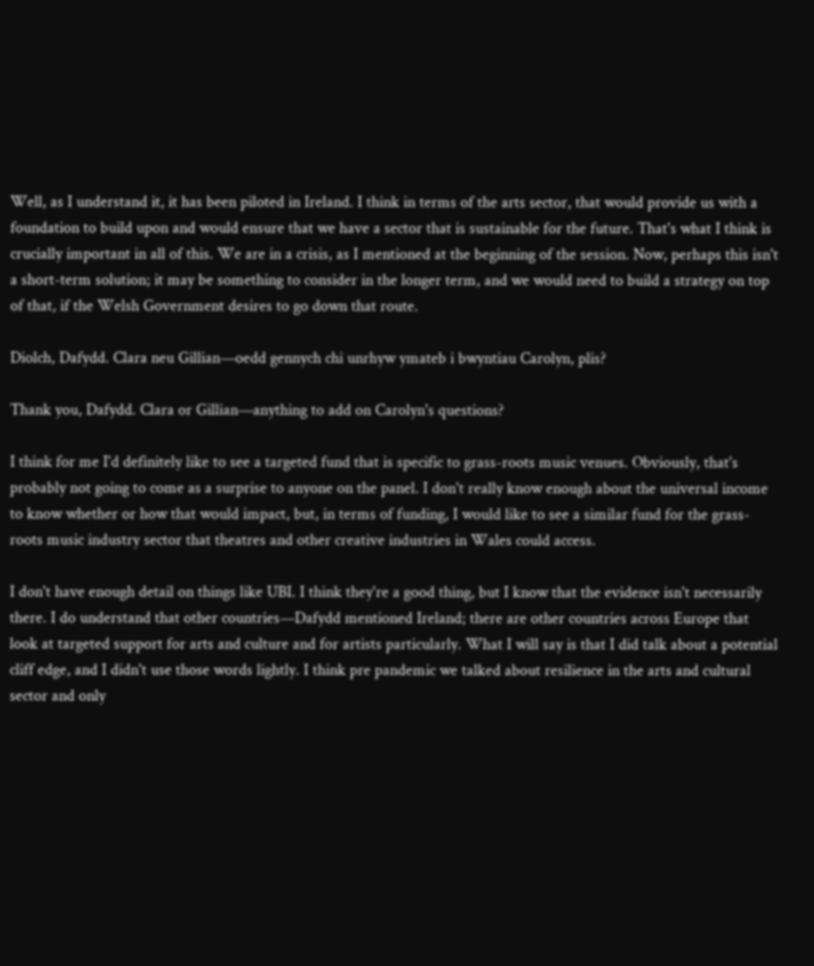Well, as I understand it, it has been piloted in Ireland. I think in terms of the arts sector, that would provide us with a foundation to build upon and would ensure that we have a sector that is sustainable for the future. That's what I think is crucially important in all of this. We are in a crisis, as I mentioned at the beginning of the session. Now, perhaps this isn't a short-term solution; it may be something to consider in the longer term, and we would need to build a strategy on top of that, if the Welsh Government desires to go down that route.

Diolch, Dafydd. Clara neu Gillian—oedd gennych chi unrhyw ymateb i bwyntiau Carolyn, plis?

Thank you, Dafydd. Clara or Gillian—anything to add on Carolyn's questions?

I think for me I'd definitely like to see a targeted fund that is specific to grass-roots music venues. Obviously, that's probably not going to come as a surprise to anyone on the panel. I don't really know enough about the universal income to know whether or how that would impact, but, in terms of funding, I would like to see a similar fund for the grass-roots music industry sector that theatres and other creative industries in Wales could access.

I don't have enough detail on things like UBI. I think they're a good thing, but I know that the evidence isn't necessarily there. I do understand that other countries—Dafydd mentioned Ireland; there are other countries across Europe that look at targeted support for arts and culture and for artists particularly. What I will say is that I did talk about a potential cliff edge, and I didn't use those words lightly. I think pre pandemic we talked about resilience in the arts and cultural sector and only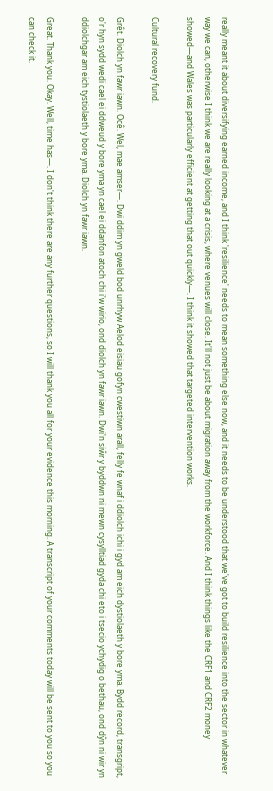really meant it about diversifying earned income, and I think 'resilience' needs to mean something else now, and it needs to be understood that we've got to build resilience into the sector in whatever way we can, otherwise I think we are really looking at a crisis, where venues will close. It'll not just be about migration away from the workforce. And I think things like the CRF1 and CRF2 money showed—and Wales was particularly efficient at getting that out quickly—. I think it showed that targeted intervention works.

Cultural recovery fund.

Grêt. Diolch yn fawr iawn. Ocê. Wel, mae amser—. Dwi ddim yn gweld bod unrhyw Aelod eisiau gofyn cwestiwn arall, felly fe wnaf i ddiolch ichi i gyd am eich dystiolaeth y bore yma. Bydd record, transgript, o'r hyn sydd wedi cael ei ddweud y bore yma yn cael ei ddanfon atoch chi i'w wirio, ond diolch yn fawr iawn. Dwi'n siŵr y byddwn ni mewn cysylltiad gyda chi eto i tsecio ychydig o bethau, ond dŷn ni wir yn ddiolchgar am eich tystiolaeth y bore yma. Diolch yn fawr iawn.

Great. Thank you. Okay. Well, time has—. I don't think there are any further questions, so I will thank you all for your evidence this morning. A transcript of your comments today will be sent to you so you can check it.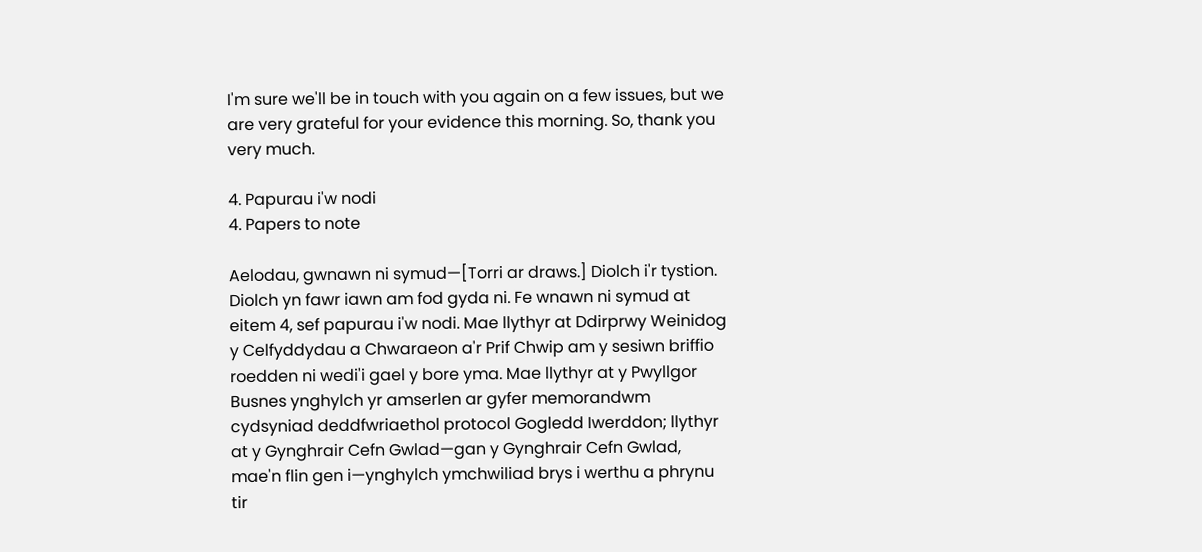I'm sure we'll be in touch with you again on a few issues, but we are very grateful for your evidence this morning. So, thank you very much.

4. Papurau i'w nodi
4. Papers to note

Aelodau, gwnawn ni symud—[Torri ar draws.] Diolch i'r tystion. Diolch yn fawr iawn am fod gyda ni. Fe wnawn ni symud at eitem 4, sef papurau i'w nodi. Mae llythyr at Ddirprwy Weinidog y Celfyddydau a Chwaraeon a'r Prif Chwip am y sesiwn briffio roedden ni wedi'i gael y bore yma. Mae llythyr at y Pwyllgor Busnes ynghylch yr amserlen ar gyfer memorandwm cydsyniad deddfwriaethol protocol Gogledd Iwerddon; llythyr at y Gynghrair Cefn Gwlad—gan y Gynghrair Cefn Gwlad, mae'n flin gen i—ynghylch ymchwiliad brys i werthu a phrynu tir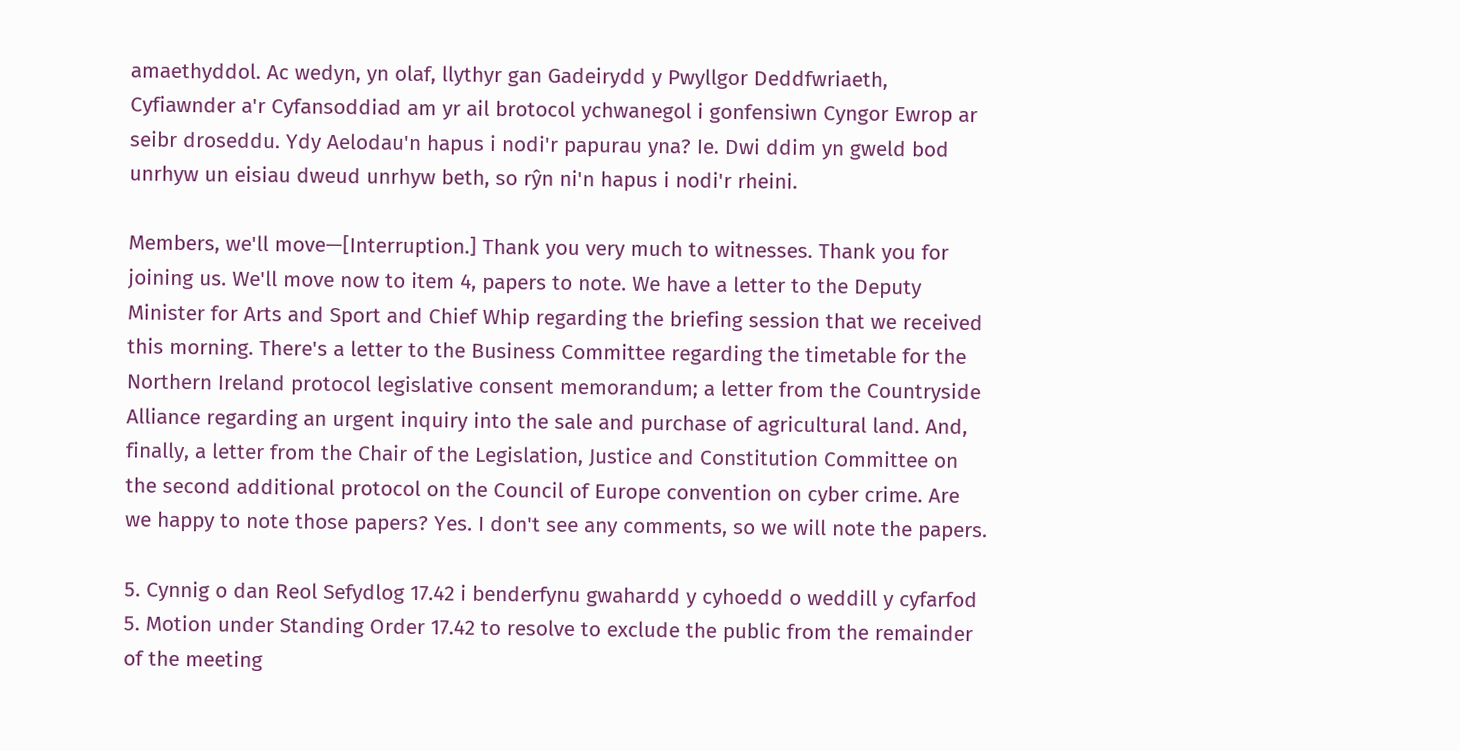amaethyddol. Ac wedyn, yn olaf, llythyr gan Gadeirydd y Pwyllgor Deddfwriaeth, Cyfiawnder a'r Cyfansoddiad am yr ail brotocol ychwanegol i gonfensiwn Cyngor Ewrop ar seibr droseddu. Ydy Aelodau'n hapus i nodi'r papurau yna? Ie. Dwi ddim yn gweld bod unrhyw un eisiau dweud unrhyw beth, so rŷn ni'n hapus i nodi'r rheini.

Members, we'll move—[Interruption.] Thank you very much to witnesses. Thank you for joining us. We'll move now to item 4, papers to note. We have a letter to the Deputy Minister for Arts and Sport and Chief Whip regarding the briefing session that we received this morning. There's a letter to the Business Committee regarding the timetable for the Northern Ireland protocol legislative consent memorandum; a letter from the Countryside Alliance regarding an urgent inquiry into the sale and purchase of agricultural land. And, finally, a letter from the Chair of the Legislation, Justice and Constitution Committee on the second additional protocol on the Council of Europe convention on cyber crime. Are we happy to note those papers? Yes. I don't see any comments, so we will note the papers.

5. Cynnig o dan Reol Sefydlog 17.42 i benderfynu gwahardd y cyhoedd o weddill y cyfarfod
5. Motion under Standing Order 17.42 to resolve to exclude the public from the remainder of the meeting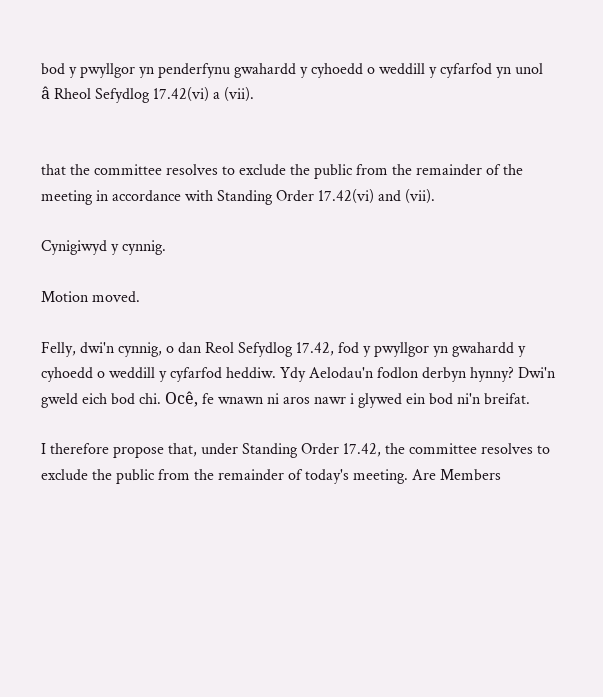bod y pwyllgor yn penderfynu gwahardd y cyhoedd o weddill y cyfarfod yn unol â Rheol Sefydlog 17.42(vi) a (vii).


that the committee resolves to exclude the public from the remainder of the meeting in accordance with Standing Order 17.42(vi) and (vii).

Cynigiwyd y cynnig.

Motion moved.

Felly, dwi'n cynnig, o dan Reol Sefydlog 17.42, fod y pwyllgor yn gwahardd y cyhoedd o weddill y cyfarfod heddiw. Ydy Aelodau'n fodlon derbyn hynny? Dwi'n gweld eich bod chi. Ocê, fe wnawn ni aros nawr i glywed ein bod ni'n breifat.

I therefore propose that, under Standing Order 17.42, the committee resolves to exclude the public from the remainder of today's meeting. Are Members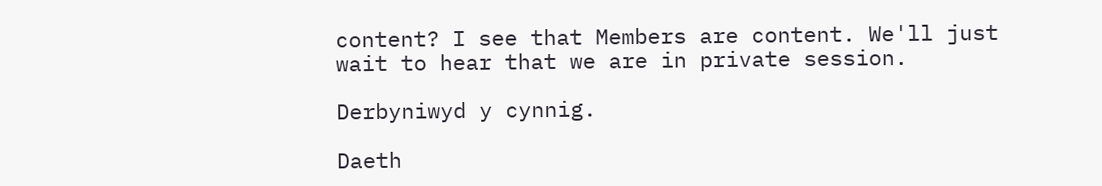content? I see that Members are content. We'll just wait to hear that we are in private session.

Derbyniwyd y cynnig.

Daeth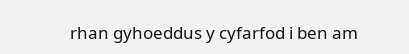rhan gyhoeddus y cyfarfod i ben am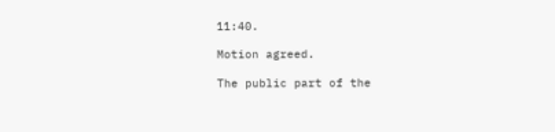11:40.

Motion agreed.

The public part of the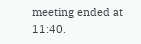meeting ended at 11:40.